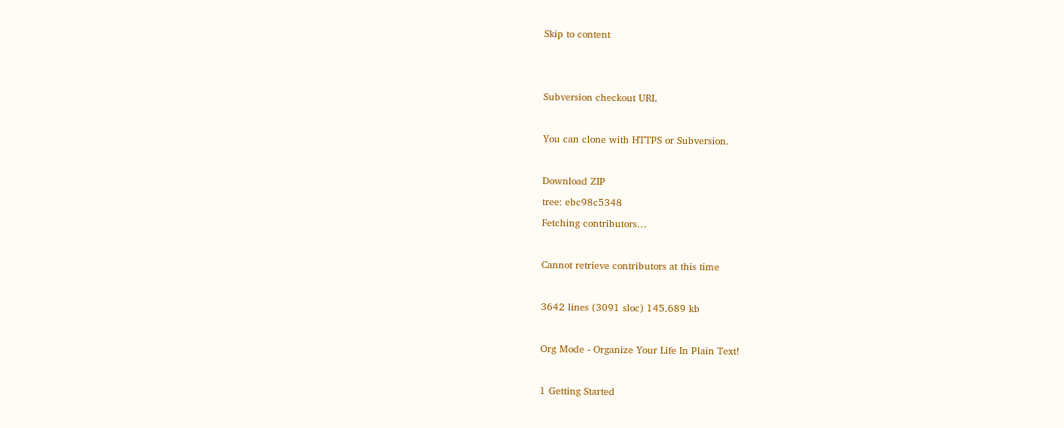Skip to content


Subversion checkout URL

You can clone with HTTPS or Subversion.

Download ZIP
tree: ebc98c5348
Fetching contributors…

Cannot retrieve contributors at this time

3642 lines (3091 sloc) 145.689 kb

Org Mode - Organize Your Life In Plain Text!

1 Getting Started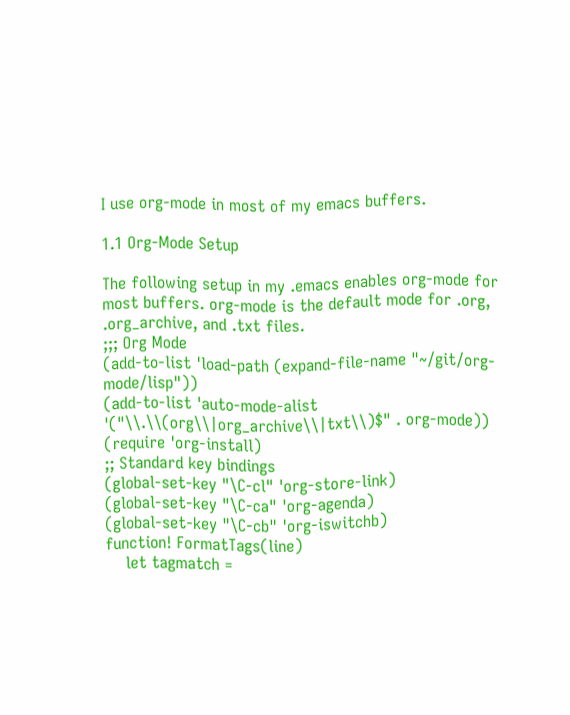I use org-mode in most of my emacs buffers.

1.1 Org-Mode Setup

The following setup in my .emacs enables org-mode for most buffers. org-mode is the default mode for .org, .org_archive, and .txt files.
;;; Org Mode
(add-to-list 'load-path (expand-file-name "~/git/org-mode/lisp"))
(add-to-list 'auto-mode-alist '("\\.\\(org\\|org_archive\\|txt\\)$" . org-mode))
(require 'org-install)
;; Standard key bindings
(global-set-key "\C-cl" 'org-store-link)
(global-set-key "\C-ca" 'org-agenda)
(global-set-key "\C-cb" 'org-iswitchb)
function! FormatTags(line)
    let tagmatch =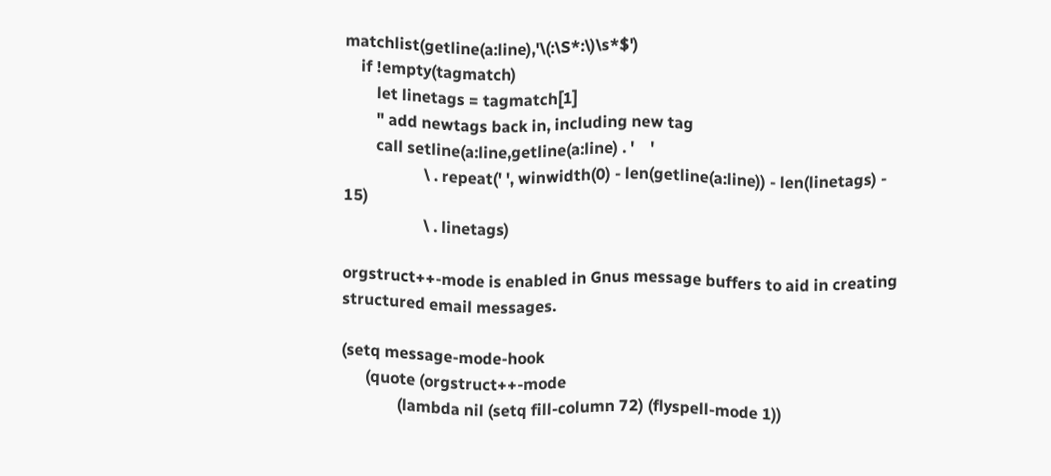matchlist(getline(a:line),'\(:\S*:\)\s*$')
    if !empty(tagmatch)
        let linetags = tagmatch[1]
        " add newtags back in, including new tag
        call setline(a:line,getline(a:line) . '    '
                    \ . repeat(' ', winwidth(0) - len(getline(a:line)) - len(linetags) - 15)
                    \ . linetags)

orgstruct++-mode is enabled in Gnus message buffers to aid in creating structured email messages.

(setq message-mode-hook
      (quote (orgstruct++-mode
              (lambda nil (setq fill-column 72) (flyspell-mode 1))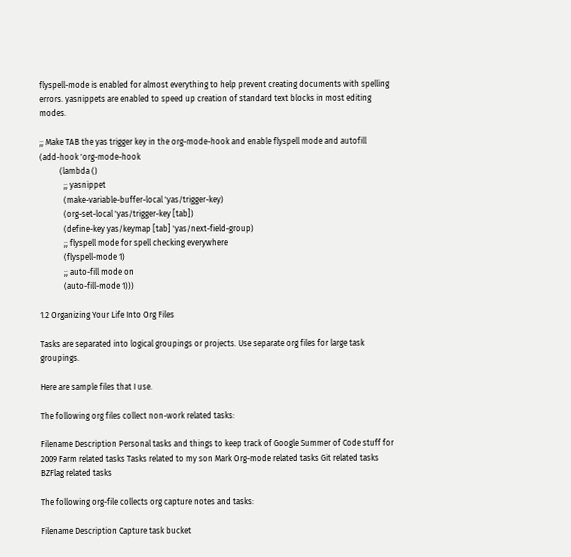flyspell-mode is enabled for almost everything to help prevent creating documents with spelling errors. yasnippets are enabled to speed up creation of standard text blocks in most editing modes.

;; Make TAB the yas trigger key in the org-mode-hook and enable flyspell mode and autofill
(add-hook 'org-mode-hook
          (lambda ()
            ;; yasnippet
            (make-variable-buffer-local 'yas/trigger-key)
            (org-set-local 'yas/trigger-key [tab])
            (define-key yas/keymap [tab] 'yas/next-field-group)
            ;; flyspell mode for spell checking everywhere
            (flyspell-mode 1)
            ;; auto-fill mode on
            (auto-fill-mode 1)))

1.2 Organizing Your Life Into Org Files

Tasks are separated into logical groupings or projects. Use separate org files for large task groupings.

Here are sample files that I use.

The following org files collect non-work related tasks:

Filename Description Personal tasks and things to keep track of Google Summer of Code stuff for 2009 Farm related tasks Tasks related to my son Mark Org-mode related tasks Git related tasks BZFlag related tasks

The following org-file collects org capture notes and tasks:

Filename Description Capture task bucket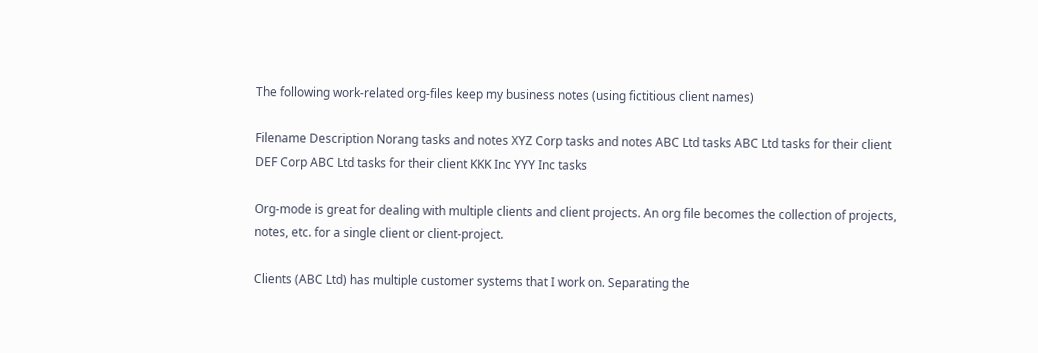The following work-related org-files keep my business notes (using fictitious client names)

Filename Description Norang tasks and notes XYZ Corp tasks and notes ABC Ltd tasks ABC Ltd tasks for their client DEF Corp ABC Ltd tasks for their client KKK Inc YYY Inc tasks

Org-mode is great for dealing with multiple clients and client projects. An org file becomes the collection of projects, notes, etc. for a single client or client-project.

Clients (ABC Ltd) has multiple customer systems that I work on. Separating the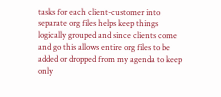tasks for each client-customer into separate org files helps keep things logically grouped and since clients come and go this allows entire org files to be added or dropped from my agenda to keep only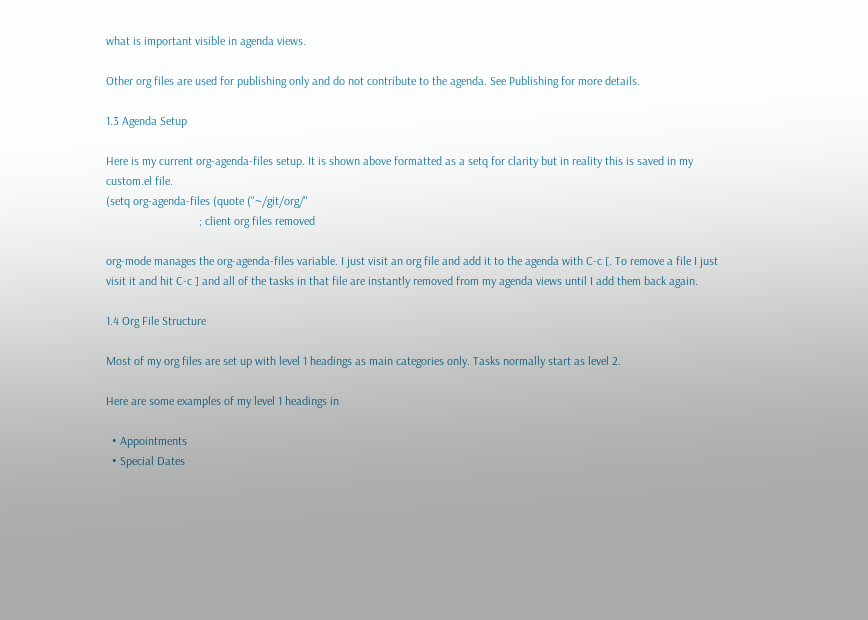what is important visible in agenda views.

Other org files are used for publishing only and do not contribute to the agenda. See Publishing for more details.

1.3 Agenda Setup

Here is my current org-agenda-files setup. It is shown above formatted as a setq for clarity but in reality this is saved in my custom.el file.
(setq org-agenda-files (quote ("~/git/org/"
                               ; client org files removed

org-mode manages the org-agenda-files variable. I just visit an org file and add it to the agenda with C-c [. To remove a file I just visit it and hit C-c ] and all of the tasks in that file are instantly removed from my agenda views until I add them back again.

1.4 Org File Structure

Most of my org files are set up with level 1 headings as main categories only. Tasks normally start as level 2.

Here are some examples of my level 1 headings in

  • Appointments
  • Special Dates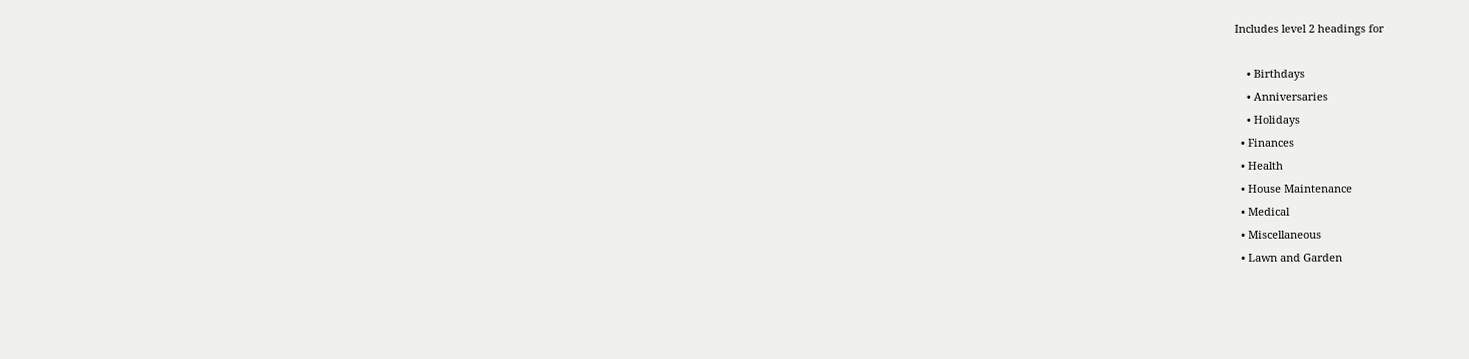Includes level 2 headings for

    • Birthdays
    • Anniversaries
    • Holidays
  • Finances
  • Health
  • House Maintenance
  • Medical
  • Miscellaneous
  • Lawn and Garden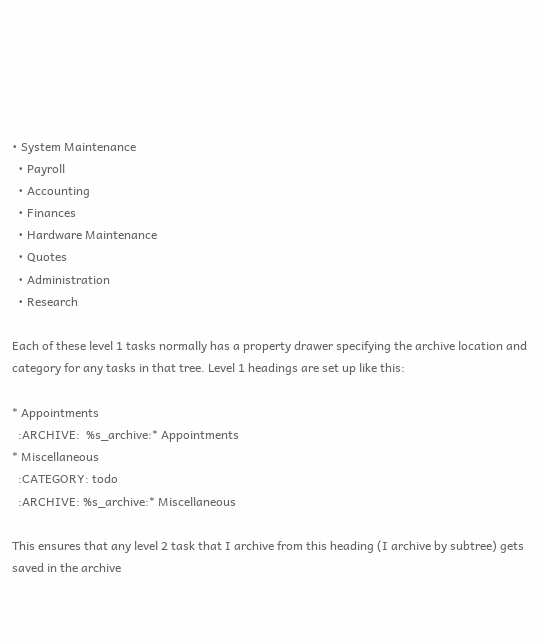• System Maintenance
  • Payroll
  • Accounting
  • Finances
  • Hardware Maintenance
  • Quotes
  • Administration
  • Research

Each of these level 1 tasks normally has a property drawer specifying the archive location and category for any tasks in that tree. Level 1 headings are set up like this:

* Appointments
  :ARCHIVE:  %s_archive:* Appointments
* Miscellaneous
  :CATEGORY: todo
  :ARCHIVE: %s_archive:* Miscellaneous

This ensures that any level 2 task that I archive from this heading (I archive by subtree) gets saved in the archive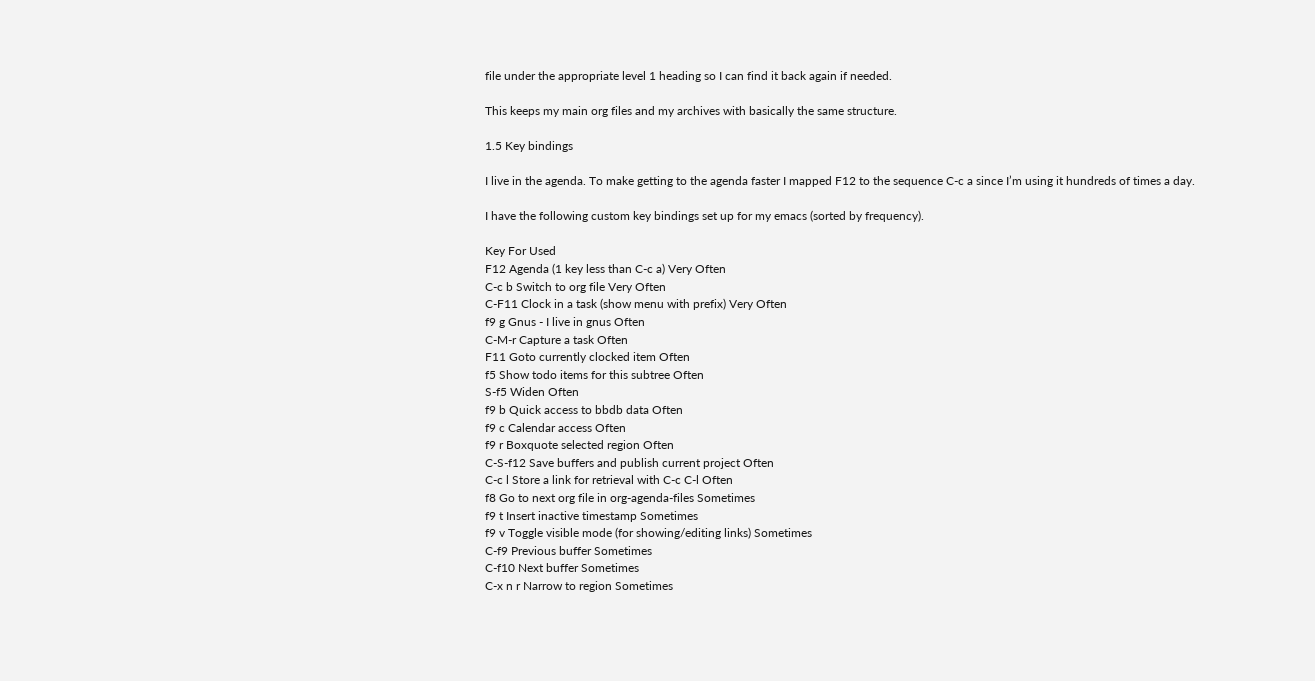file under the appropriate level 1 heading so I can find it back again if needed.

This keeps my main org files and my archives with basically the same structure.

1.5 Key bindings

I live in the agenda. To make getting to the agenda faster I mapped F12 to the sequence C-c a since I’m using it hundreds of times a day.

I have the following custom key bindings set up for my emacs (sorted by frequency).

Key For Used
F12 Agenda (1 key less than C-c a) Very Often
C-c b Switch to org file Very Often
C-F11 Clock in a task (show menu with prefix) Very Often
f9 g Gnus - I live in gnus Often
C-M-r Capture a task Often
F11 Goto currently clocked item Often
f5 Show todo items for this subtree Often
S-f5 Widen Often
f9 b Quick access to bbdb data Often
f9 c Calendar access Often
f9 r Boxquote selected region Often
C-S-f12 Save buffers and publish current project Often
C-c l Store a link for retrieval with C-c C-l Often
f8 Go to next org file in org-agenda-files Sometimes
f9 t Insert inactive timestamp Sometimes
f9 v Toggle visible mode (for showing/editing links) Sometimes
C-f9 Previous buffer Sometimes
C-f10 Next buffer Sometimes
C-x n r Narrow to region Sometimes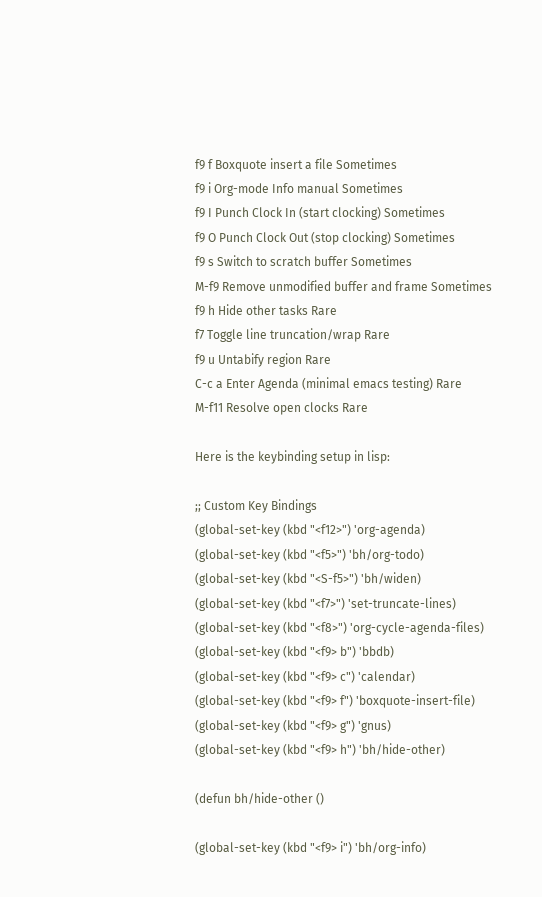f9 f Boxquote insert a file Sometimes
f9 i Org-mode Info manual Sometimes
f9 I Punch Clock In (start clocking) Sometimes
f9 O Punch Clock Out (stop clocking) Sometimes
f9 s Switch to scratch buffer Sometimes
M-f9 Remove unmodified buffer and frame Sometimes
f9 h Hide other tasks Rare
f7 Toggle line truncation/wrap Rare
f9 u Untabify region Rare
C-c a Enter Agenda (minimal emacs testing) Rare
M-f11 Resolve open clocks Rare

Here is the keybinding setup in lisp:

;; Custom Key Bindings
(global-set-key (kbd "<f12>") 'org-agenda)
(global-set-key (kbd "<f5>") 'bh/org-todo)
(global-set-key (kbd "<S-f5>") 'bh/widen)
(global-set-key (kbd "<f7>") 'set-truncate-lines)
(global-set-key (kbd "<f8>") 'org-cycle-agenda-files)
(global-set-key (kbd "<f9> b") 'bbdb)
(global-set-key (kbd "<f9> c") 'calendar)
(global-set-key (kbd "<f9> f") 'boxquote-insert-file)
(global-set-key (kbd "<f9> g") 'gnus)
(global-set-key (kbd "<f9> h") 'bh/hide-other)

(defun bh/hide-other ()

(global-set-key (kbd "<f9> i") 'bh/org-info)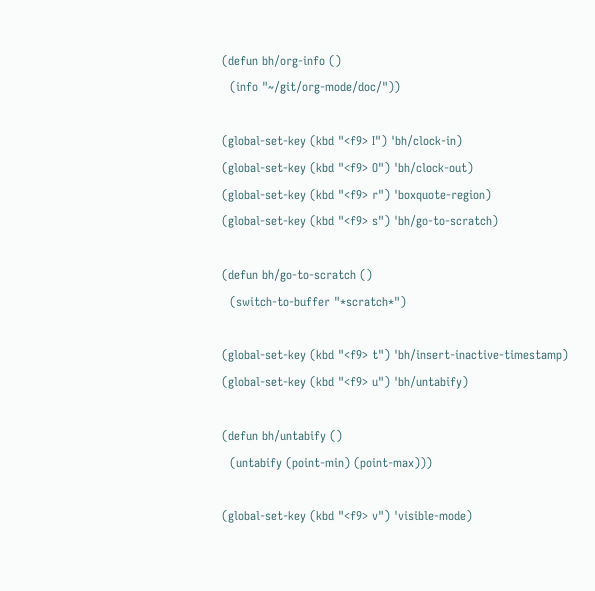(defun bh/org-info ()
  (info "~/git/org-mode/doc/"))

(global-set-key (kbd "<f9> I") 'bh/clock-in)
(global-set-key (kbd "<f9> O") 'bh/clock-out)
(global-set-key (kbd "<f9> r") 'boxquote-region)
(global-set-key (kbd "<f9> s") 'bh/go-to-scratch)

(defun bh/go-to-scratch ()
  (switch-to-buffer "*scratch*")

(global-set-key (kbd "<f9> t") 'bh/insert-inactive-timestamp)
(global-set-key (kbd "<f9> u") 'bh/untabify)

(defun bh/untabify ()
  (untabify (point-min) (point-max)))

(global-set-key (kbd "<f9> v") 'visible-mode)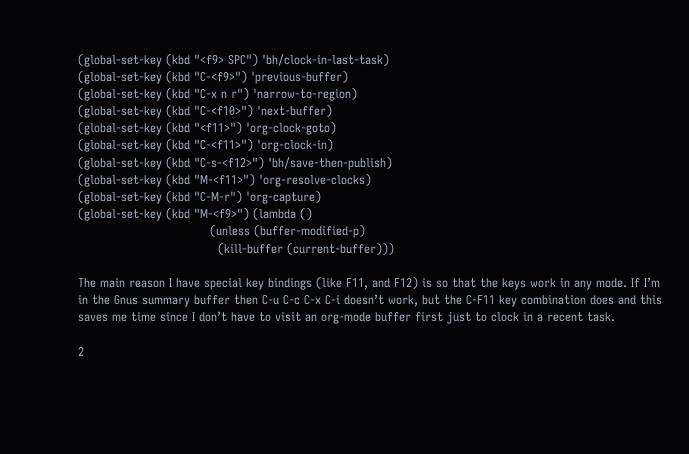(global-set-key (kbd "<f9> SPC") 'bh/clock-in-last-task)
(global-set-key (kbd "C-<f9>") 'previous-buffer)
(global-set-key (kbd "C-x n r") 'narrow-to-region)
(global-set-key (kbd "C-<f10>") 'next-buffer)
(global-set-key (kbd "<f11>") 'org-clock-goto)
(global-set-key (kbd "C-<f11>") 'org-clock-in)
(global-set-key (kbd "C-s-<f12>") 'bh/save-then-publish)
(global-set-key (kbd "M-<f11>") 'org-resolve-clocks)
(global-set-key (kbd "C-M-r") 'org-capture)
(global-set-key (kbd "M-<f9>") (lambda ()
                                 (unless (buffer-modified-p)
                                   (kill-buffer (current-buffer)))

The main reason I have special key bindings (like F11, and F12) is so that the keys work in any mode. If I’m in the Gnus summary buffer then C-u C-c C-x C-i doesn’t work, but the C-F11 key combination does and this saves me time since I don’t have to visit an org-mode buffer first just to clock in a recent task.

2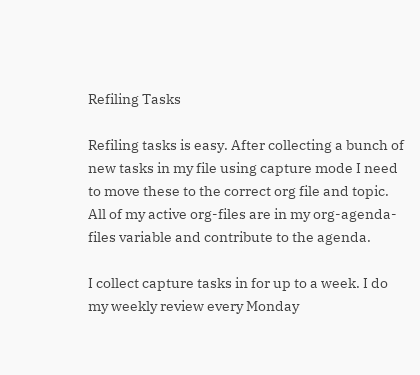Refiling Tasks

Refiling tasks is easy. After collecting a bunch of new tasks in my file using capture mode I need to move these to the correct org file and topic. All of my active org-files are in my org-agenda-files variable and contribute to the agenda.

I collect capture tasks in for up to a week. I do my weekly review every Monday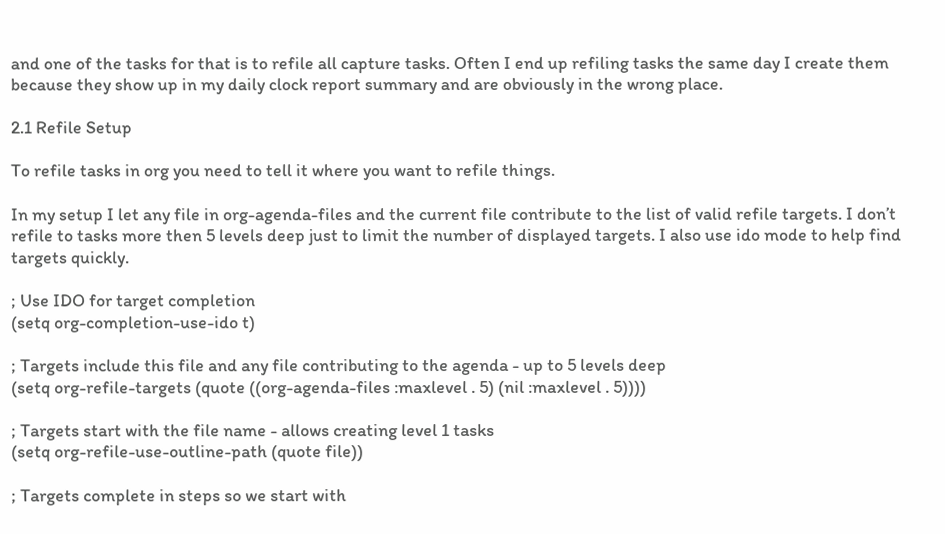and one of the tasks for that is to refile all capture tasks. Often I end up refiling tasks the same day I create them because they show up in my daily clock report summary and are obviously in the wrong place.

2.1 Refile Setup

To refile tasks in org you need to tell it where you want to refile things.

In my setup I let any file in org-agenda-files and the current file contribute to the list of valid refile targets. I don’t refile to tasks more then 5 levels deep just to limit the number of displayed targets. I also use ido mode to help find targets quickly.

; Use IDO for target completion
(setq org-completion-use-ido t)

; Targets include this file and any file contributing to the agenda - up to 5 levels deep
(setq org-refile-targets (quote ((org-agenda-files :maxlevel . 5) (nil :maxlevel . 5))))

; Targets start with the file name - allows creating level 1 tasks
(setq org-refile-use-outline-path (quote file))

; Targets complete in steps so we start with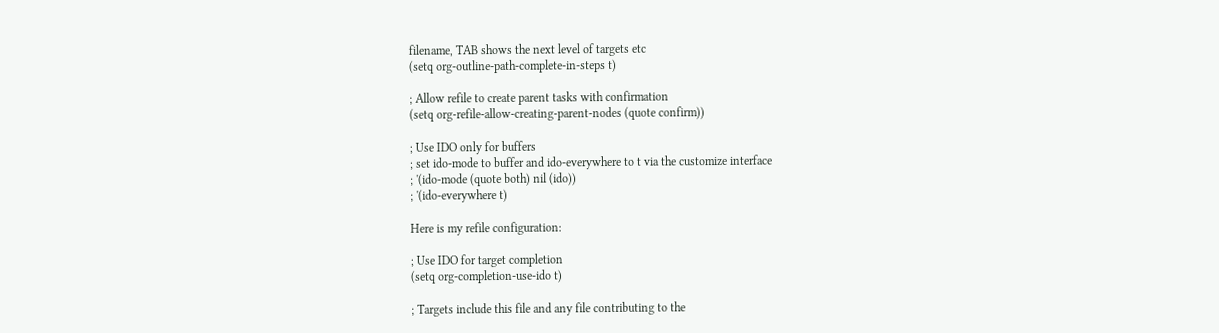filename, TAB shows the next level of targets etc
(setq org-outline-path-complete-in-steps t)

; Allow refile to create parent tasks with confirmation
(setq org-refile-allow-creating-parent-nodes (quote confirm))

; Use IDO only for buffers
; set ido-mode to buffer and ido-everywhere to t via the customize interface
; '(ido-mode (quote both) nil (ido))
; '(ido-everywhere t)

Here is my refile configuration:

; Use IDO for target completion
(setq org-completion-use-ido t)

; Targets include this file and any file contributing to the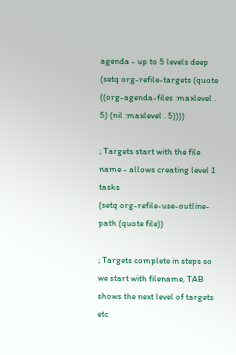agenda - up to 5 levels deep
(setq org-refile-targets (quote ((org-agenda-files :maxlevel . 5) (nil :maxlevel . 5))))

; Targets start with the file name - allows creating level 1 tasks
(setq org-refile-use-outline-path (quote file))

; Targets complete in steps so we start with filename, TAB shows the next level of targets etc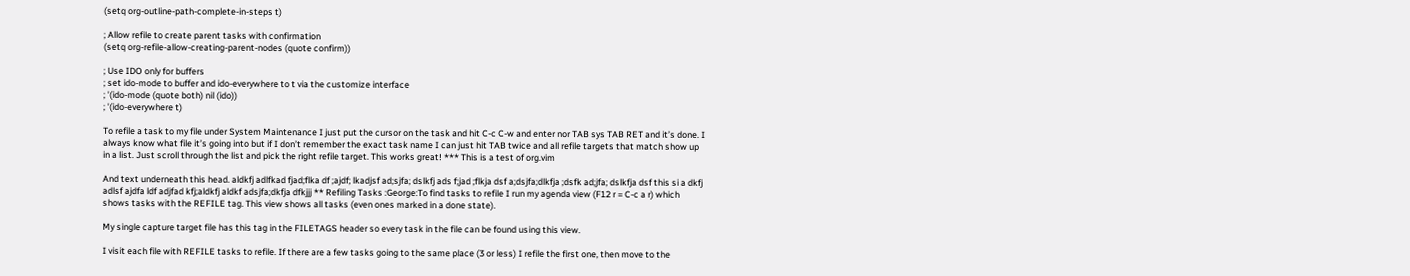(setq org-outline-path-complete-in-steps t)

; Allow refile to create parent tasks with confirmation
(setq org-refile-allow-creating-parent-nodes (quote confirm))

; Use IDO only for buffers
; set ido-mode to buffer and ido-everywhere to t via the customize interface
; '(ido-mode (quote both) nil (ido))
; '(ido-everywhere t)

To refile a task to my file under System Maintenance I just put the cursor on the task and hit C-c C-w and enter nor TAB sys TAB RET and it’s done. I always know what file it’s going into but if I don’t remember the exact task name I can just hit TAB twice and all refile targets that match show up in a list. Just scroll through the list and pick the right refile target. This works great! *** This is a test of org.vim

And text underneath this head. aldkfj adlfkad fjad;flka df ;ajdf; lkadjsf ad;sjfa; dslkfj ads f;jad ;flkja dsf a;dsjfa;dlkfja ;dsfk ad;jfa; dslkfja dsf this si a dkfj adlsf ajdfa ldf adjfad kfj;aldkfj aldkf adsjfa;dkfja dfkjjj ** Refiling Tasks :George:To find tasks to refile I run my agenda view (F12 r = C-c a r) which shows tasks with the REFILE tag. This view shows all tasks (even ones marked in a done state).

My single capture target file has this tag in the FILETAGS header so every task in the file can be found using this view.

I visit each file with REFILE tasks to refile. If there are a few tasks going to the same place (3 or less) I refile the first one, then move to the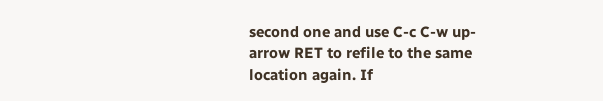second one and use C-c C-w up-arrow RET to refile to the same location again. If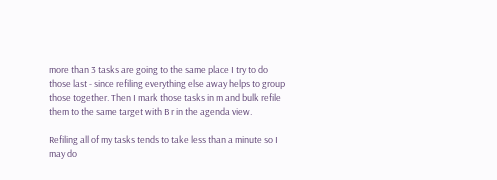more than 3 tasks are going to the same place I try to do those last - since refiling everything else away helps to group those together. Then I mark those tasks in m and bulk refile them to the same target with B r in the agenda view.

Refiling all of my tasks tends to take less than a minute so I may do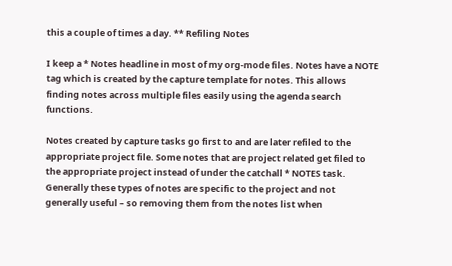this a couple of times a day. ** Refiling Notes

I keep a * Notes headline in most of my org-mode files. Notes have a NOTE tag which is created by the capture template for notes. This allows finding notes across multiple files easily using the agenda search functions.

Notes created by capture tasks go first to and are later refiled to the appropriate project file. Some notes that are project related get filed to the appropriate project instead of under the catchall * NOTES task. Generally these types of notes are specific to the project and not generally useful – so removing them from the notes list when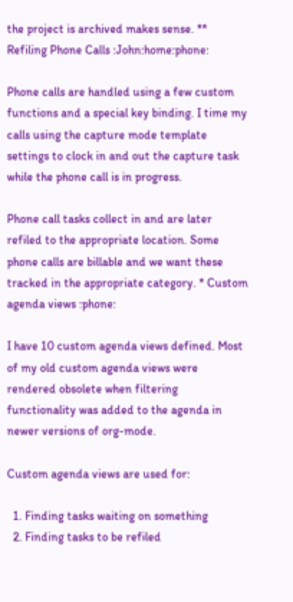the project is archived makes sense. ** Refiling Phone Calls :John:home:phone:

Phone calls are handled using a few custom functions and a special key binding. I time my calls using the capture mode template settings to clock in and out the capture task while the phone call is in progress.

Phone call tasks collect in and are later refiled to the appropriate location. Some phone calls are billable and we want these tracked in the appropriate category. * Custom agenda views :phone:

I have 10 custom agenda views defined. Most of my old custom agenda views were rendered obsolete when filtering functionality was added to the agenda in newer versions of org-mode.

Custom agenda views are used for:

  1. Finding tasks waiting on something
  2. Finding tasks to be refiled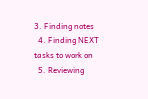3. Finding notes
  4. Finding NEXT tasks to work on
  5. Reviewing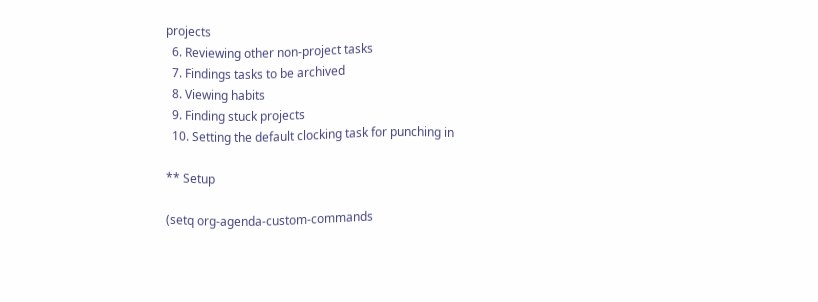projects
  6. Reviewing other non-project tasks
  7. Findings tasks to be archived
  8. Viewing habits
  9. Finding stuck projects
  10. Setting the default clocking task for punching in

** Setup

(setq org-agenda-custom-commands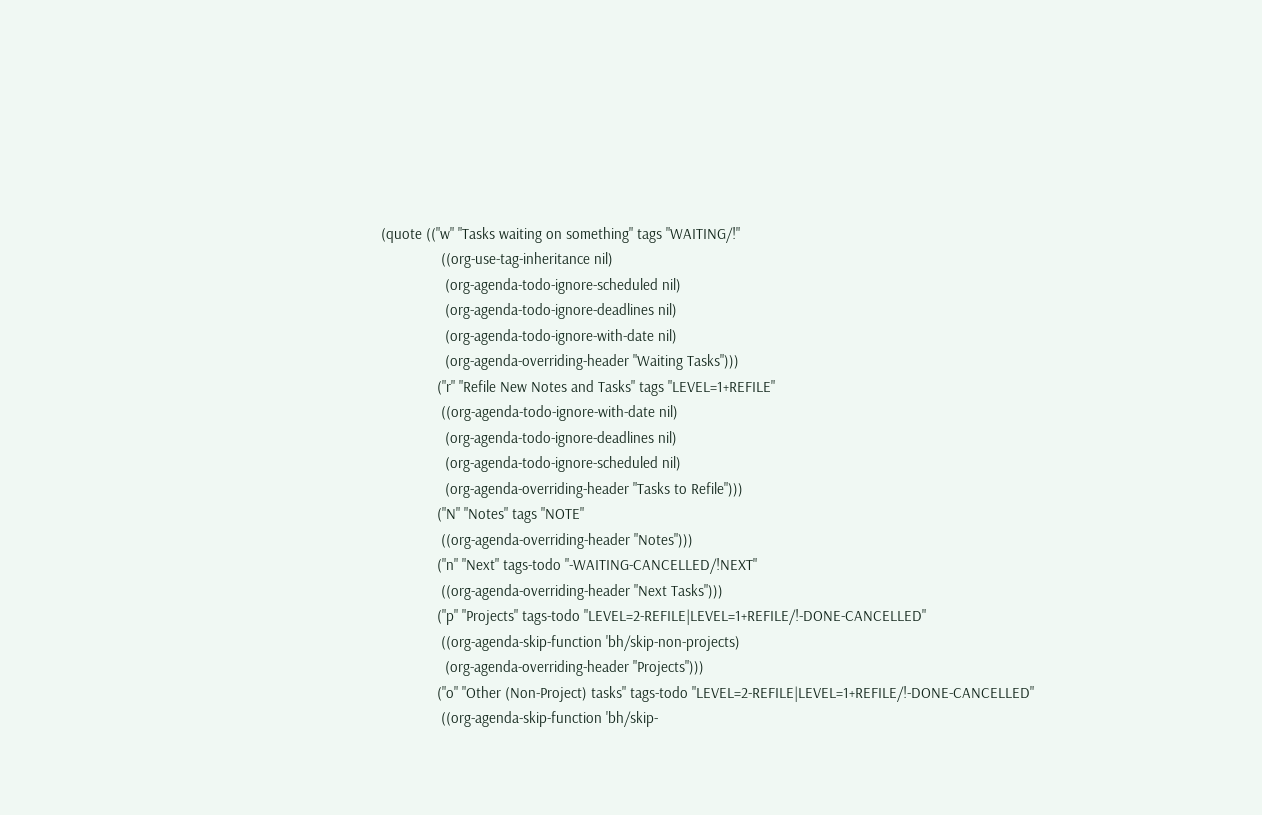(quote (("w" "Tasks waiting on something" tags "WAITING/!"
               ((org-use-tag-inheritance nil)
                (org-agenda-todo-ignore-scheduled nil)
                (org-agenda-todo-ignore-deadlines nil)
                (org-agenda-todo-ignore-with-date nil)
                (org-agenda-overriding-header "Waiting Tasks")))
              ("r" "Refile New Notes and Tasks" tags "LEVEL=1+REFILE"
               ((org-agenda-todo-ignore-with-date nil)
                (org-agenda-todo-ignore-deadlines nil)
                (org-agenda-todo-ignore-scheduled nil)
                (org-agenda-overriding-header "Tasks to Refile")))
              ("N" "Notes" tags "NOTE"
               ((org-agenda-overriding-header "Notes")))
              ("n" "Next" tags-todo "-WAITING-CANCELLED/!NEXT"
               ((org-agenda-overriding-header "Next Tasks")))
              ("p" "Projects" tags-todo "LEVEL=2-REFILE|LEVEL=1+REFILE/!-DONE-CANCELLED"
               ((org-agenda-skip-function 'bh/skip-non-projects)
                (org-agenda-overriding-header "Projects")))
              ("o" "Other (Non-Project) tasks" tags-todo "LEVEL=2-REFILE|LEVEL=1+REFILE/!-DONE-CANCELLED"
               ((org-agenda-skip-function 'bh/skip-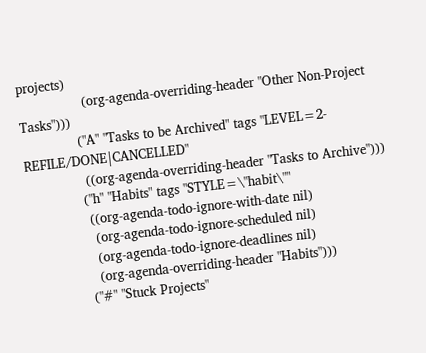projects)
                (org-agenda-overriding-header "Other Non-Project Tasks")))
              ("A" "Tasks to be Archived" tags "LEVEL=2-REFILE/DONE|CANCELLED"
               ((org-agenda-overriding-header "Tasks to Archive")))
              ("h" "Habits" tags "STYLE=\"habit\""
               ((org-agenda-todo-ignore-with-date nil)
                (org-agenda-todo-ignore-scheduled nil)
                (org-agenda-todo-ignore-deadlines nil)
                (org-agenda-overriding-header "Habits")))
              ("#" "Stuck Projects"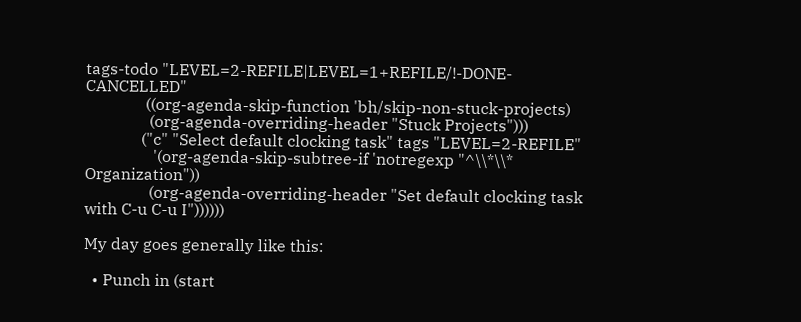tags-todo "LEVEL=2-REFILE|LEVEL=1+REFILE/!-DONE-CANCELLED"
               ((org-agenda-skip-function 'bh/skip-non-stuck-projects)
                (org-agenda-overriding-header "Stuck Projects")))
              ("c" "Select default clocking task" tags "LEVEL=2-REFILE"
                 '(org-agenda-skip-subtree-if 'notregexp "^\\*\\* Organization"))
                (org-agenda-overriding-header "Set default clocking task with C-u C-u I"))))))

My day goes generally like this:

  • Punch in (start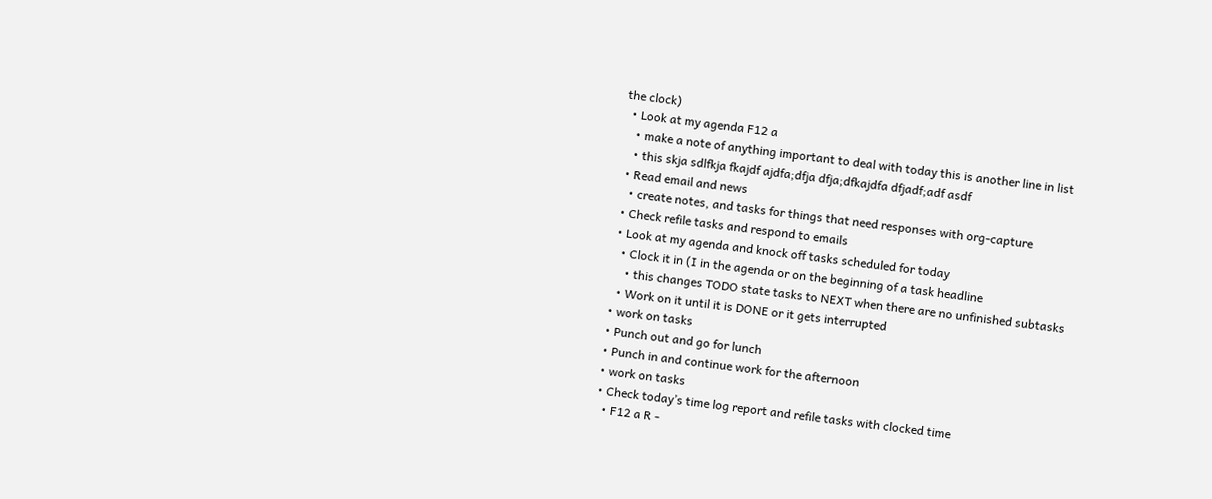the clock)
  • Look at my agenda F12 a
    • make a note of anything important to deal with today this is another line in list
    • this skja sdlfkja fkajdf ajdfa;dfja dfja;dfkajdfa dfjadf;adf asdf
  • Read email and news
    • create notes, and tasks for things that need responses with org-capture
  • Check refile tasks and respond to emails
  • Look at my agenda and knock off tasks scheduled for today
    • Clock it in (I in the agenda or on the beginning of a task headline
      • this changes TODO state tasks to NEXT when there are no unfinished subtasks
    • Work on it until it is DONE or it gets interrupted
  • work on tasks
  • Punch out and go for lunch
  • Punch in and continue work for the afternoon
  • work on tasks
  • Check today’s time log report and refile tasks with clocked time
    • F12 a R -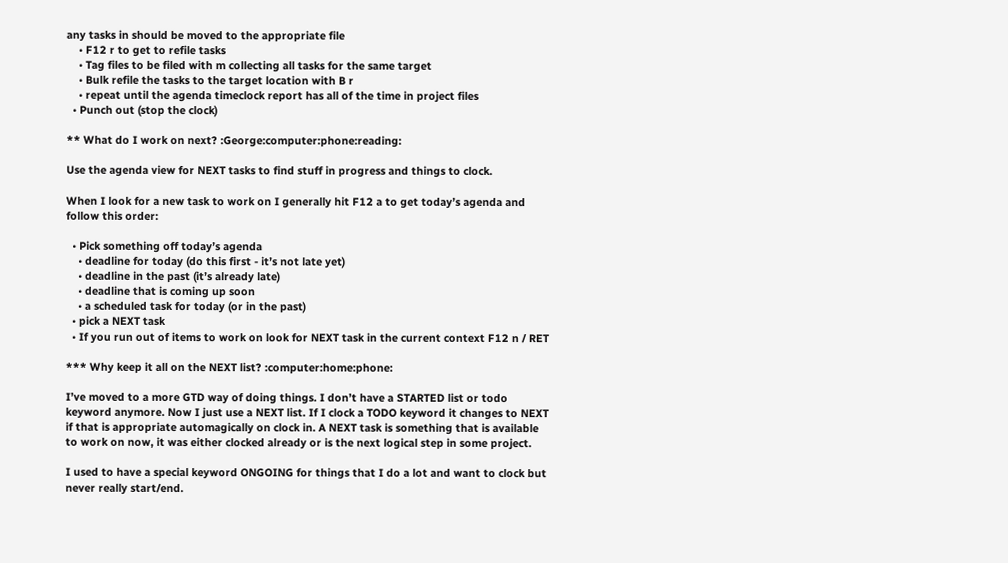any tasks in should be moved to the appropriate file
    • F12 r to get to refile tasks
    • Tag files to be filed with m collecting all tasks for the same target
    • Bulk refile the tasks to the target location with B r
    • repeat until the agenda timeclock report has all of the time in project files
  • Punch out (stop the clock)

** What do I work on next? :George:computer:phone:reading:

Use the agenda view for NEXT tasks to find stuff in progress and things to clock.

When I look for a new task to work on I generally hit F12 a to get today’s agenda and follow this order:

  • Pick something off today’s agenda
    • deadline for today (do this first - it’s not late yet)
    • deadline in the past (it’s already late)
    • deadline that is coming up soon
    • a scheduled task for today (or in the past)
  • pick a NEXT task
  • If you run out of items to work on look for NEXT task in the current context F12 n / RET

*** Why keep it all on the NEXT list? :computer:home:phone:

I’ve moved to a more GTD way of doing things. I don’t have a STARTED list or todo keyword anymore. Now I just use a NEXT list. If I clock a TODO keyword it changes to NEXT if that is appropriate automagically on clock in. A NEXT task is something that is available to work on now, it was either clocked already or is the next logical step in some project.

I used to have a special keyword ONGOING for things that I do a lot and want to clock but never really start/end.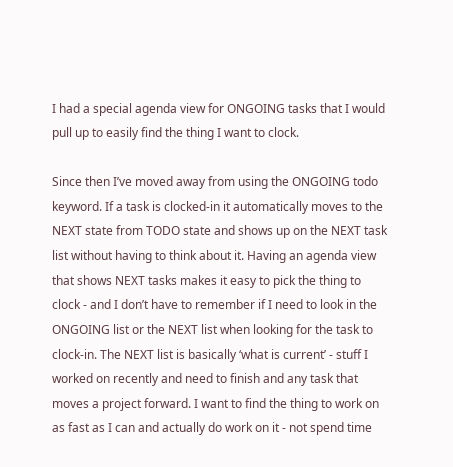I had a special agenda view for ONGOING tasks that I would pull up to easily find the thing I want to clock.

Since then I’ve moved away from using the ONGOING todo keyword. If a task is clocked-in it automatically moves to the NEXT state from TODO state and shows up on the NEXT task list without having to think about it. Having an agenda view that shows NEXT tasks makes it easy to pick the thing to clock - and I don’t have to remember if I need to look in the ONGOING list or the NEXT list when looking for the task to clock-in. The NEXT list is basically ‘what is current’ - stuff I worked on recently and need to finish and any task that moves a project forward. I want to find the thing to work on as fast as I can and actually do work on it - not spend time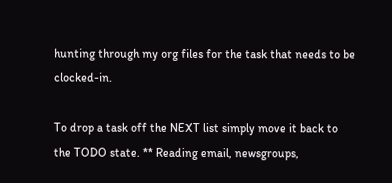hunting through my org files for the task that needs to be clocked-in.

To drop a task off the NEXT list simply move it back to the TODO state. ** Reading email, newsgroups,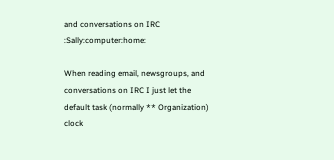and conversations on IRC :Sally:computer:home:

When reading email, newsgroups, and conversations on IRC I just let the default task (normally ** Organization) clock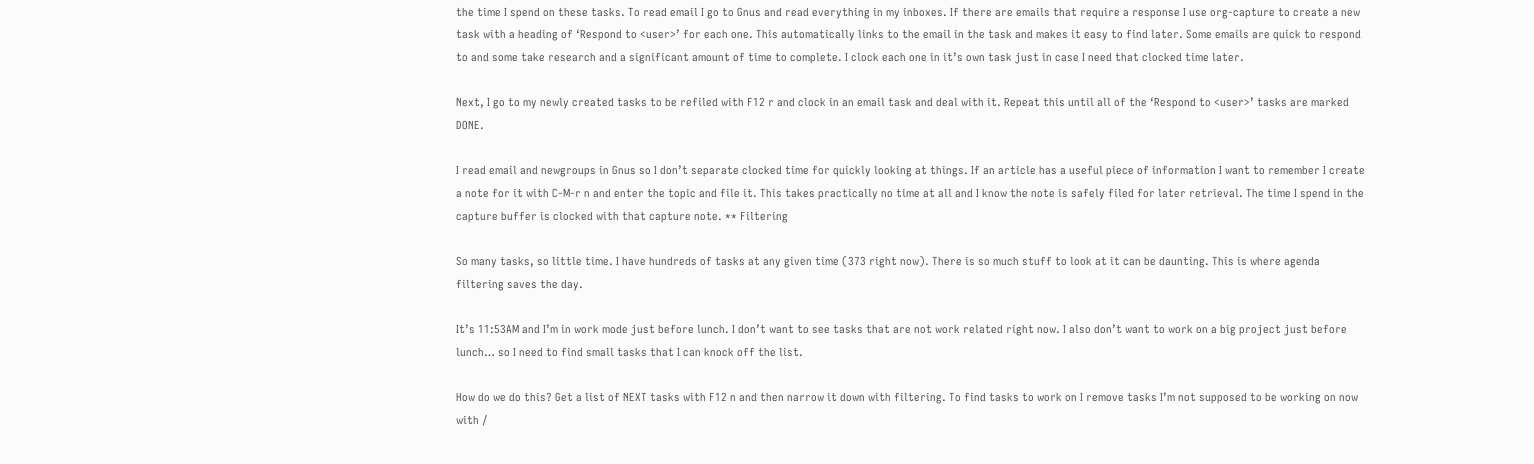the time I spend on these tasks. To read email I go to Gnus and read everything in my inboxes. If there are emails that require a response I use org-capture to create a new task with a heading of ‘Respond to <user>’ for each one. This automatically links to the email in the task and makes it easy to find later. Some emails are quick to respond to and some take research and a significant amount of time to complete. I clock each one in it’s own task just in case I need that clocked time later.

Next, I go to my newly created tasks to be refiled with F12 r and clock in an email task and deal with it. Repeat this until all of the ‘Respond to <user>’ tasks are marked DONE.

I read email and newgroups in Gnus so I don’t separate clocked time for quickly looking at things. If an article has a useful piece of information I want to remember I create a note for it with C-M-r n and enter the topic and file it. This takes practically no time at all and I know the note is safely filed for later retrieval. The time I spend in the capture buffer is clocked with that capture note. ** Filtering

So many tasks, so little time. I have hundreds of tasks at any given time (373 right now). There is so much stuff to look at it can be daunting. This is where agenda filtering saves the day.

It’s 11:53AM and I’m in work mode just before lunch. I don’t want to see tasks that are not work related right now. I also don’t want to work on a big project just before lunch… so I need to find small tasks that I can knock off the list.

How do we do this? Get a list of NEXT tasks with F12 n and then narrow it down with filtering. To find tasks to work on I remove tasks I’m not supposed to be working on now with /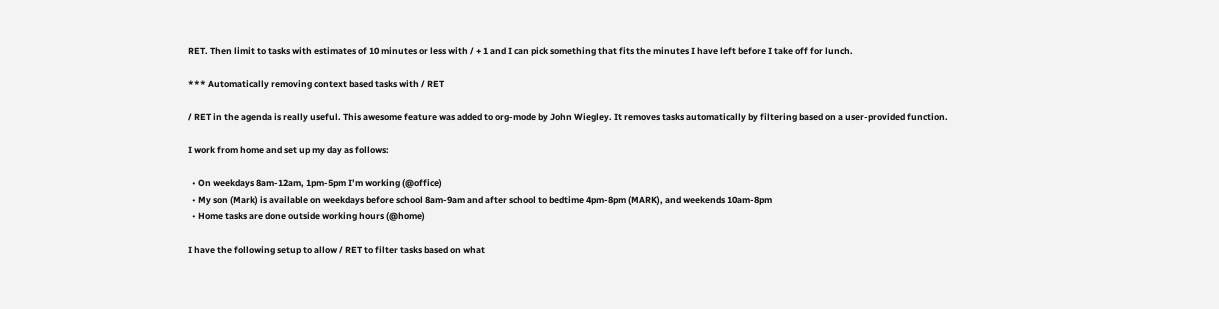RET. Then limit to tasks with estimates of 10 minutes or less with / + 1 and I can pick something that fits the minutes I have left before I take off for lunch.

*** Automatically removing context based tasks with / RET

/ RET in the agenda is really useful. This awesome feature was added to org-mode by John Wiegley. It removes tasks automatically by filtering based on a user-provided function.

I work from home and set up my day as follows:

  • On weekdays 8am-12am, 1pm-5pm I’m working (@office)
  • My son (Mark) is available on weekdays before school 8am-9am and after school to bedtime 4pm-8pm (MARK), and weekends 10am-8pm
  • Home tasks are done outside working hours (@home)

I have the following setup to allow / RET to filter tasks based on what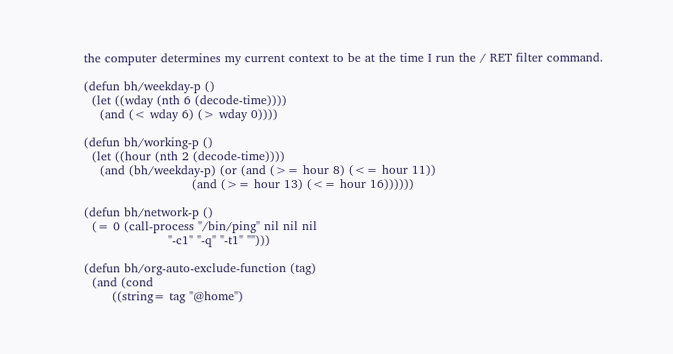the computer determines my current context to be at the time I run the / RET filter command.

(defun bh/weekday-p ()
  (let ((wday (nth 6 (decode-time))))
    (and (< wday 6) (> wday 0))))

(defun bh/working-p ()
  (let ((hour (nth 2 (decode-time))))
    (and (bh/weekday-p) (or (and (>= hour 8) (<= hour 11))
                           (and (>= hour 13) (<= hour 16))))))

(defun bh/network-p ()
  (= 0 (call-process "/bin/ping" nil nil nil
                     "-c1" "-q" "-t1" "")))

(defun bh/org-auto-exclude-function (tag)
  (and (cond
       ((string= tag "@home")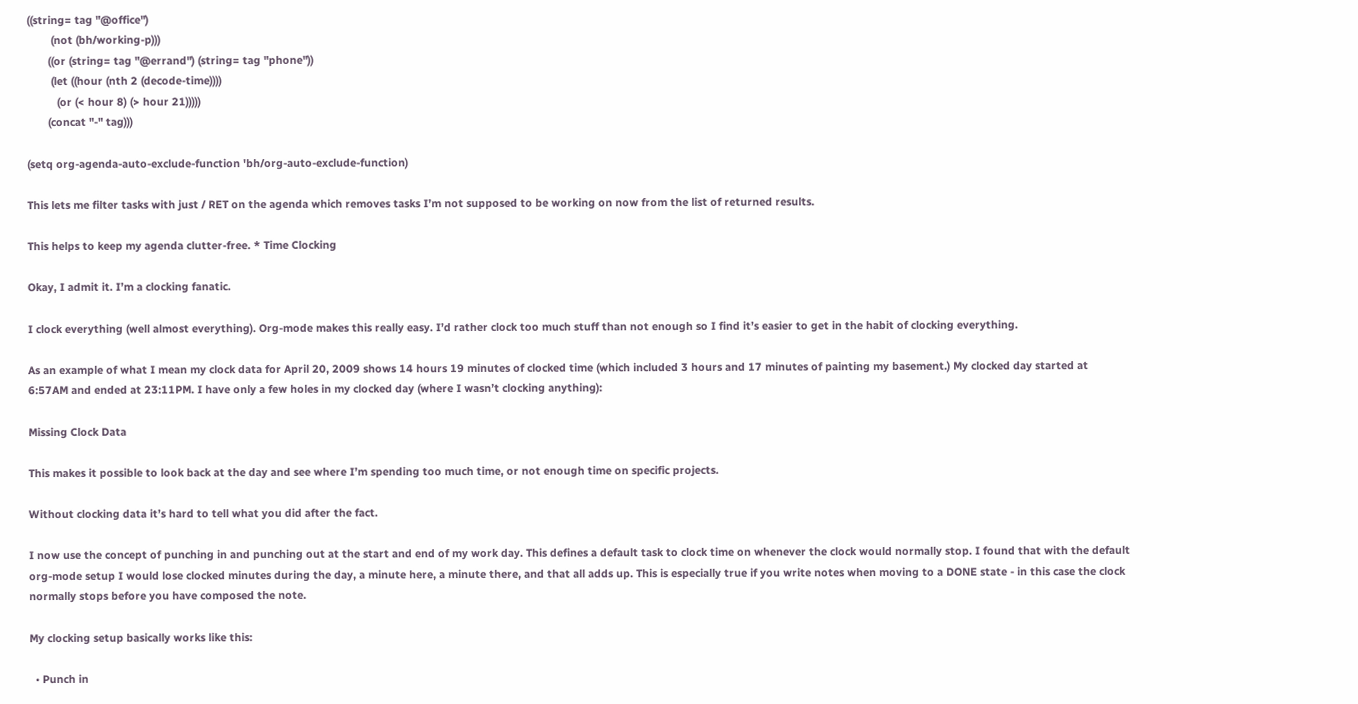((string= tag "@office")
        (not (bh/working-p)))
       ((or (string= tag "@errand") (string= tag "phone"))
        (let ((hour (nth 2 (decode-time))))
          (or (< hour 8) (> hour 21)))))
       (concat "-" tag)))

(setq org-agenda-auto-exclude-function 'bh/org-auto-exclude-function)

This lets me filter tasks with just / RET on the agenda which removes tasks I’m not supposed to be working on now from the list of returned results.

This helps to keep my agenda clutter-free. * Time Clocking

Okay, I admit it. I’m a clocking fanatic.

I clock everything (well almost everything). Org-mode makes this really easy. I’d rather clock too much stuff than not enough so I find it’s easier to get in the habit of clocking everything.

As an example of what I mean my clock data for April 20, 2009 shows 14 hours 19 minutes of clocked time (which included 3 hours and 17 minutes of painting my basement.) My clocked day started at 6:57AM and ended at 23:11PM. I have only a few holes in my clocked day (where I wasn’t clocking anything):

Missing Clock Data

This makes it possible to look back at the day and see where I’m spending too much time, or not enough time on specific projects.

Without clocking data it’s hard to tell what you did after the fact.

I now use the concept of punching in and punching out at the start and end of my work day. This defines a default task to clock time on whenever the clock would normally stop. I found that with the default org-mode setup I would lose clocked minutes during the day, a minute here, a minute there, and that all adds up. This is especially true if you write notes when moving to a DONE state - in this case the clock normally stops before you have composed the note.

My clocking setup basically works like this:

  • Punch in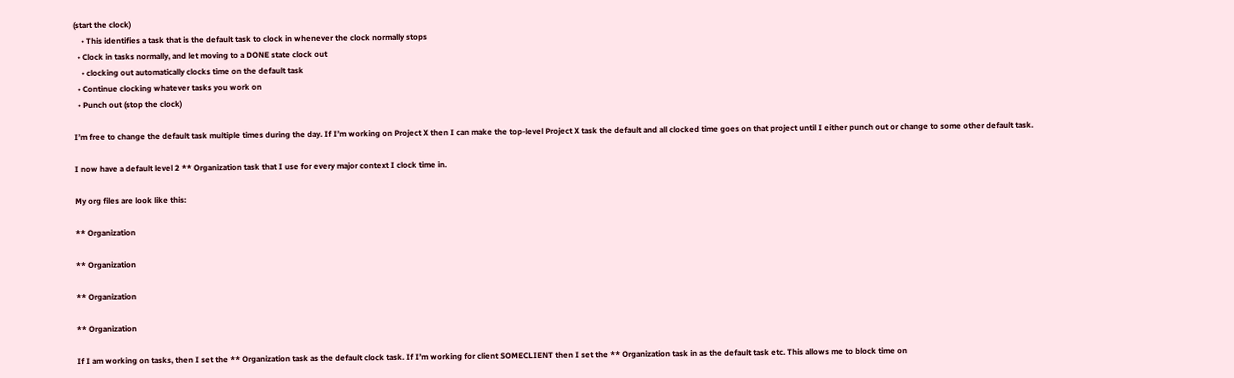(start the clock)
    • This identifies a task that is the default task to clock in whenever the clock normally stops
  • Clock in tasks normally, and let moving to a DONE state clock out
    • clocking out automatically clocks time on the default task
  • Continue clocking whatever tasks you work on
  • Punch out (stop the clock)

I’m free to change the default task multiple times during the day. If I’m working on Project X then I can make the top-level Project X task the default and all clocked time goes on that project until I either punch out or change to some other default task.

I now have a default level 2 ** Organization task that I use for every major context I clock time in.

My org files are look like this:

** Organization

** Organization

** Organization

** Organization

If I am working on tasks, then I set the ** Organization task as the default clock task. If I’m working for client SOMECLIENT then I set the ** Organization task in as the default task etc. This allows me to block time on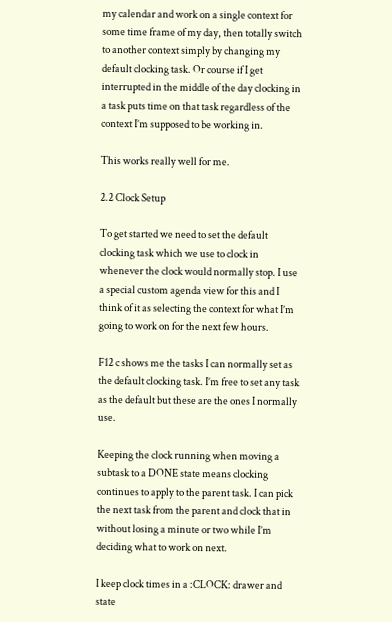my calendar and work on a single context for some time frame of my day, then totally switch to another context simply by changing my default clocking task. Or course if I get interrupted in the middle of the day clocking in a task puts time on that task regardless of the context I’m supposed to be working in.

This works really well for me.

2.2 Clock Setup

To get started we need to set the default clocking task which we use to clock in whenever the clock would normally stop. I use a special custom agenda view for this and I think of it as selecting the context for what I’m going to work on for the next few hours.

F12 c shows me the tasks I can normally set as the default clocking task. I’m free to set any task as the default but these are the ones I normally use.

Keeping the clock running when moving a subtask to a DONE state means clocking continues to apply to the parent task. I can pick the next task from the parent and clock that in without losing a minute or two while I’m deciding what to work on next.

I keep clock times in a :CLOCK: drawer and state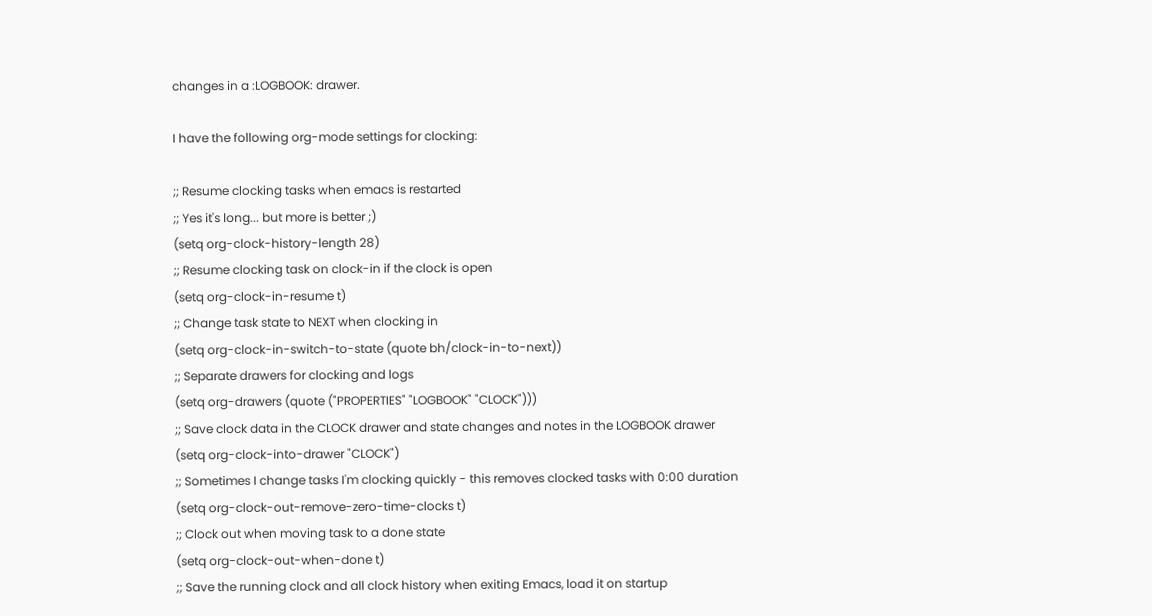changes in a :LOGBOOK: drawer.

I have the following org-mode settings for clocking:

;; Resume clocking tasks when emacs is restarted
;; Yes it's long... but more is better ;)
(setq org-clock-history-length 28)
;; Resume clocking task on clock-in if the clock is open
(setq org-clock-in-resume t)
;; Change task state to NEXT when clocking in
(setq org-clock-in-switch-to-state (quote bh/clock-in-to-next))
;; Separate drawers for clocking and logs
(setq org-drawers (quote ("PROPERTIES" "LOGBOOK" "CLOCK")))
;; Save clock data in the CLOCK drawer and state changes and notes in the LOGBOOK drawer
(setq org-clock-into-drawer "CLOCK")
;; Sometimes I change tasks I'm clocking quickly - this removes clocked tasks with 0:00 duration
(setq org-clock-out-remove-zero-time-clocks t)
;; Clock out when moving task to a done state
(setq org-clock-out-when-done t)
;; Save the running clock and all clock history when exiting Emacs, load it on startup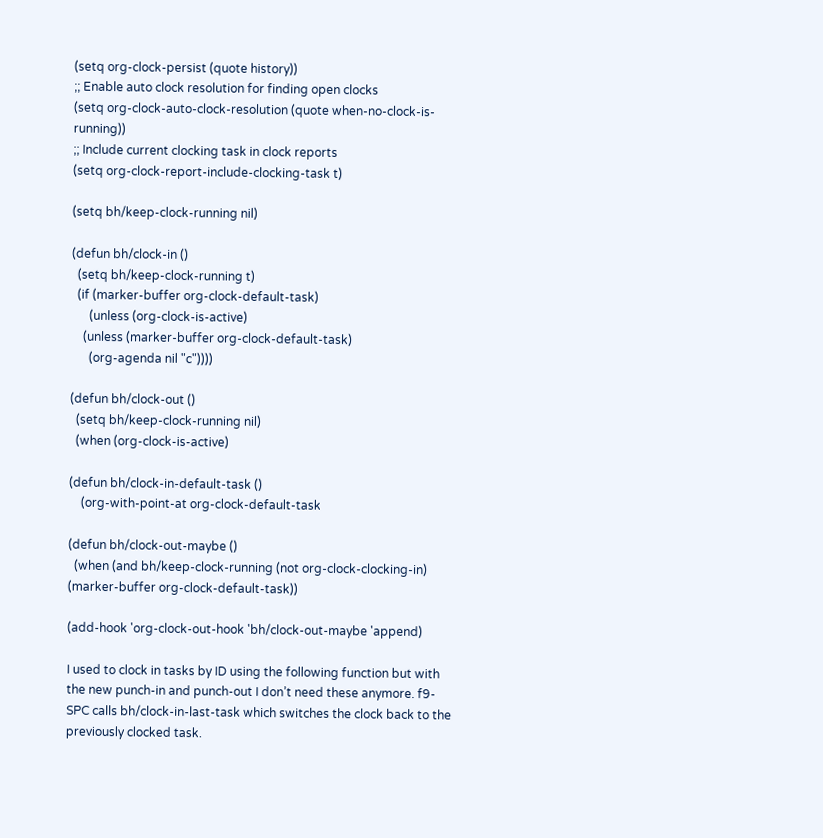(setq org-clock-persist (quote history))
;; Enable auto clock resolution for finding open clocks
(setq org-clock-auto-clock-resolution (quote when-no-clock-is-running))
;; Include current clocking task in clock reports
(setq org-clock-report-include-clocking-task t)

(setq bh/keep-clock-running nil)

(defun bh/clock-in ()
  (setq bh/keep-clock-running t)
  (if (marker-buffer org-clock-default-task)
      (unless (org-clock-is-active)
    (unless (marker-buffer org-clock-default-task)
      (org-agenda nil "c"))))

(defun bh/clock-out ()
  (setq bh/keep-clock-running nil)
  (when (org-clock-is-active)

(defun bh/clock-in-default-task ()
    (org-with-point-at org-clock-default-task

(defun bh/clock-out-maybe ()
  (when (and bh/keep-clock-running (not org-clock-clocking-in) (marker-buffer org-clock-default-task))

(add-hook 'org-clock-out-hook 'bh/clock-out-maybe 'append)

I used to clock in tasks by ID using the following function but with the new punch-in and punch-out I don’t need these anymore. f9-SPC calls bh/clock-in-last-task which switches the clock back to the previously clocked task.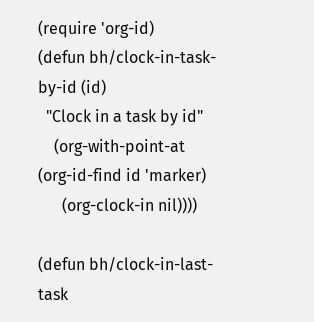(require 'org-id)
(defun bh/clock-in-task-by-id (id)
  "Clock in a task by id"
    (org-with-point-at (org-id-find id 'marker)
      (org-clock-in nil))))

(defun bh/clock-in-last-task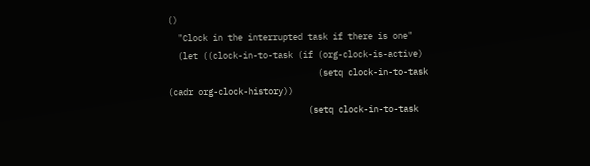()
  "Clock in the interrupted task if there is one"
  (let ((clock-in-to-task (if (org-clock-is-active)
                              (setq clock-in-to-task (cadr org-clock-history))
                            (setq clock-in-to-task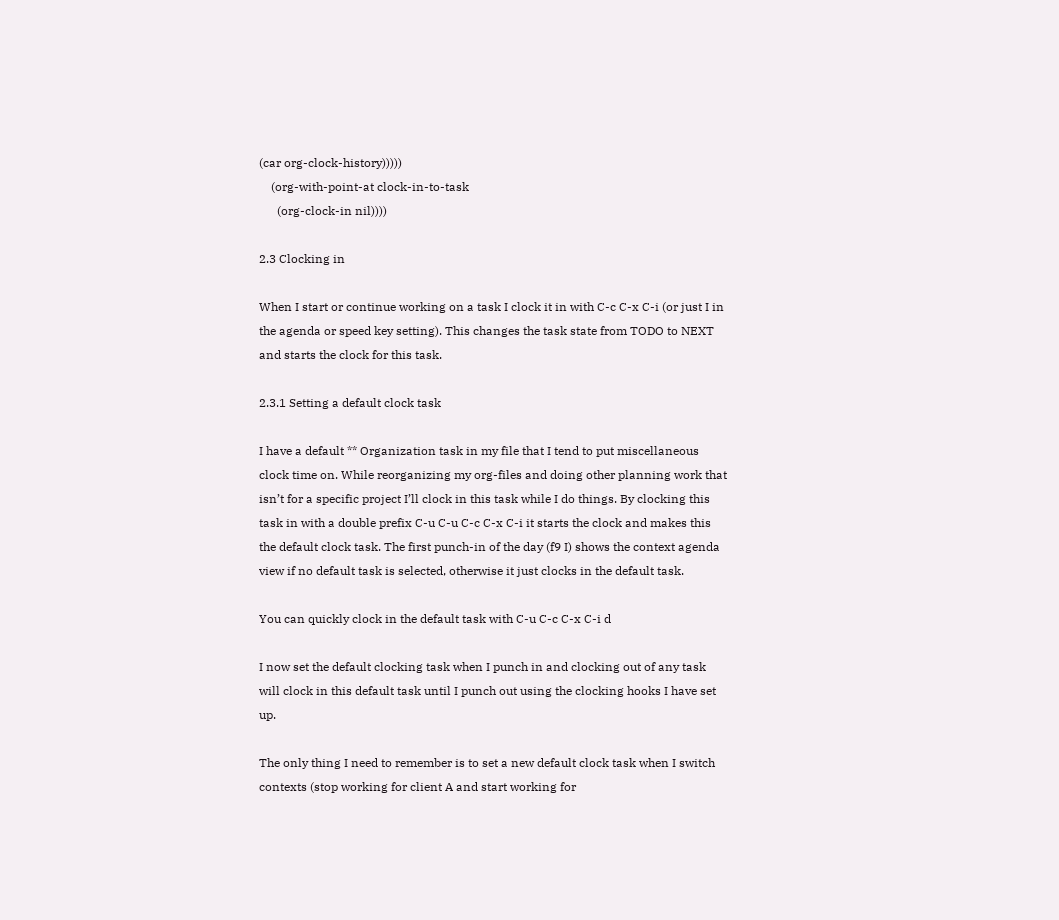(car org-clock-history)))))
    (org-with-point-at clock-in-to-task
      (org-clock-in nil))))

2.3 Clocking in

When I start or continue working on a task I clock it in with C-c C-x C-i (or just I in the agenda or speed key setting). This changes the task state from TODO to NEXT and starts the clock for this task.

2.3.1 Setting a default clock task

I have a default ** Organization task in my file that I tend to put miscellaneous clock time on. While reorganizing my org-files and doing other planning work that isn’t for a specific project I’ll clock in this task while I do things. By clocking this task in with a double prefix C-u C-u C-c C-x C-i it starts the clock and makes this the default clock task. The first punch-in of the day (f9 I) shows the context agenda view if no default task is selected, otherwise it just clocks in the default task.

You can quickly clock in the default task with C-u C-c C-x C-i d

I now set the default clocking task when I punch in and clocking out of any task will clock in this default task until I punch out using the clocking hooks I have set up.

The only thing I need to remember is to set a new default clock task when I switch contexts (stop working for client A and start working for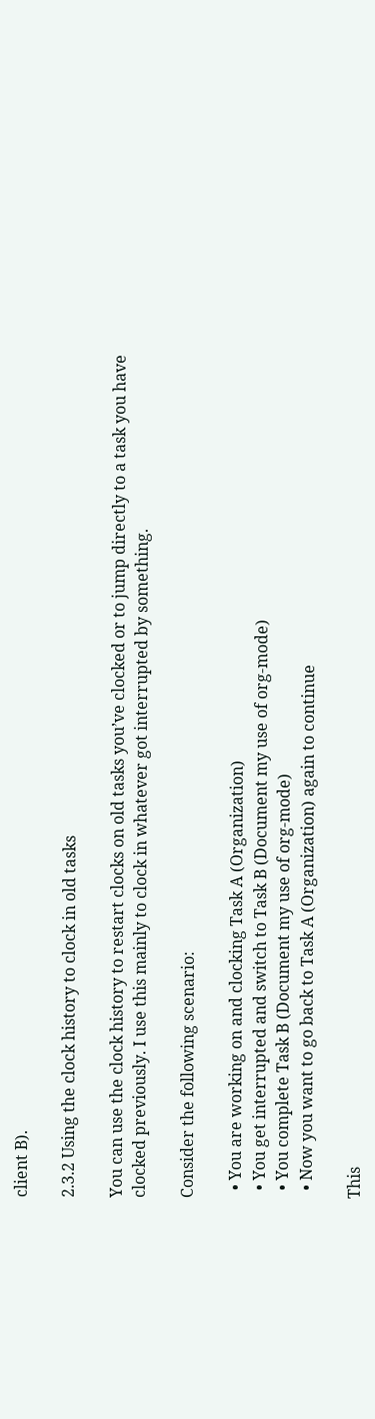client B).

2.3.2 Using the clock history to clock in old tasks

You can use the clock history to restart clocks on old tasks you’ve clocked or to jump directly to a task you have clocked previously. I use this mainly to clock in whatever got interrupted by something.

Consider the following scenario:

  • You are working on and clocking Task A (Organization)
  • You get interrupted and switch to Task B (Document my use of org-mode)
  • You complete Task B (Document my use of org-mode)
  • Now you want to go back to Task A (Organization) again to continue

This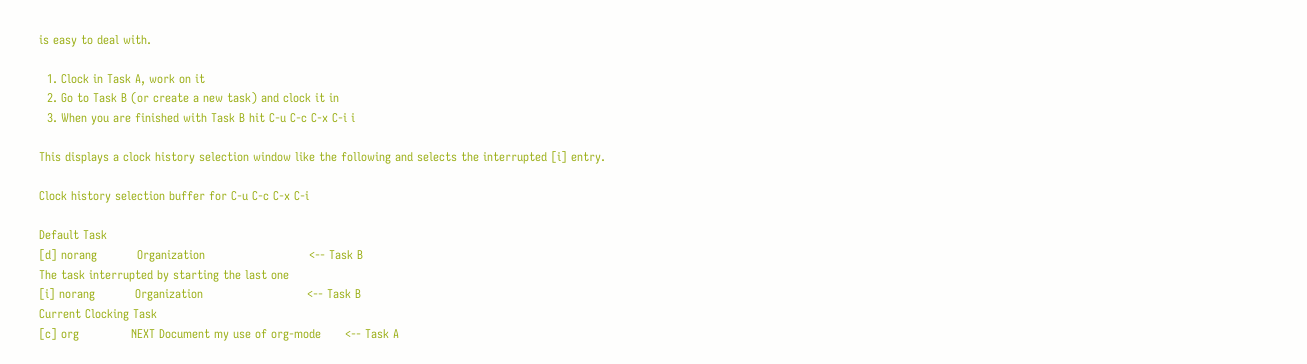is easy to deal with.

  1. Clock in Task A, work on it
  2. Go to Task B (or create a new task) and clock it in
  3. When you are finished with Task B hit C-u C-c C-x C-i i

This displays a clock history selection window like the following and selects the interrupted [i] entry.

Clock history selection buffer for C-u C-c C-x C-i

Default Task
[d] norang          Organization                          <-- Task B
The task interrupted by starting the last one
[i] norang          Organization                          <-- Task B
Current Clocking Task
[c] org             NEXT Document my use of org-mode      <-- Task A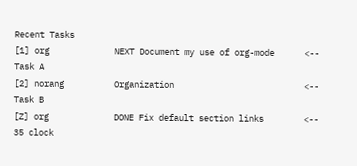Recent Tasks
[1] org             NEXT Document my use of org-mode      <-- Task A
[2] norang          Organization                          <-- Task B
[Z] org             DONE Fix default section links        <-- 35 clock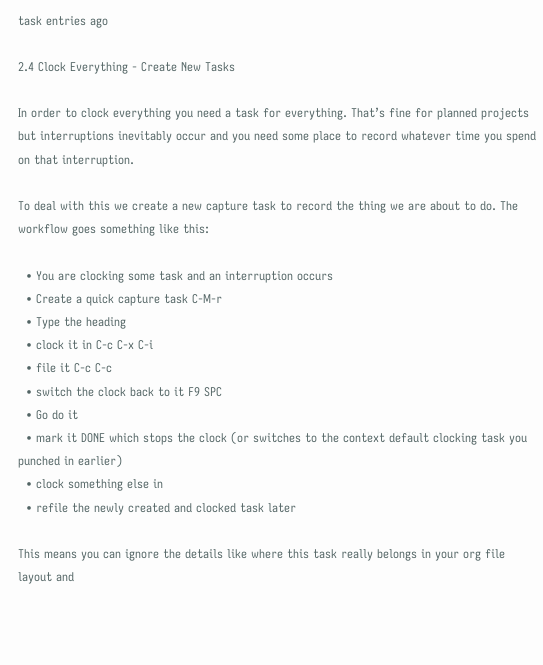task entries ago

2.4 Clock Everything - Create New Tasks

In order to clock everything you need a task for everything. That’s fine for planned projects but interruptions inevitably occur and you need some place to record whatever time you spend on that interruption.

To deal with this we create a new capture task to record the thing we are about to do. The workflow goes something like this:

  • You are clocking some task and an interruption occurs
  • Create a quick capture task C-M-r
  • Type the heading
  • clock it in C-c C-x C-i
  • file it C-c C-c
  • switch the clock back to it F9 SPC
  • Go do it
  • mark it DONE which stops the clock (or switches to the context default clocking task you punched in earlier)
  • clock something else in
  • refile the newly created and clocked task later

This means you can ignore the details like where this task really belongs in your org file layout and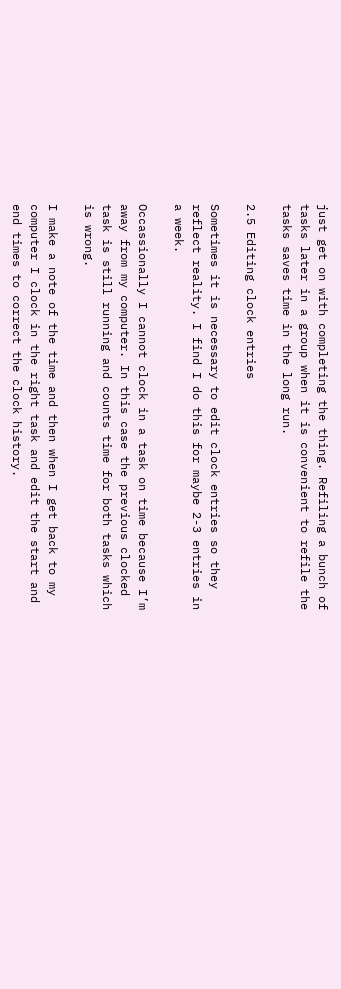just get on with completing the thing. Refiling a bunch of tasks later in a group when it is convenient to refile the tasks saves time in the long run.

2.5 Editing clock entries

Sometimes it is necessary to edit clock entries so they reflect reality. I find I do this for maybe 2-3 entries in a week.

Occassionally I cannot clock in a task on time because I’m away from my computer. In this case the previous clocked task is still running and counts time for both tasks which is wrong.

I make a note of the time and then when I get back to my computer I clock in the right task and edit the start and end times to correct the clock history.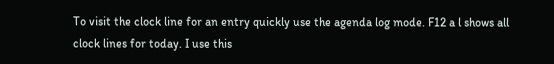To visit the clock line for an entry quickly use the agenda log mode. F12 a l shows all clock lines for today. I use this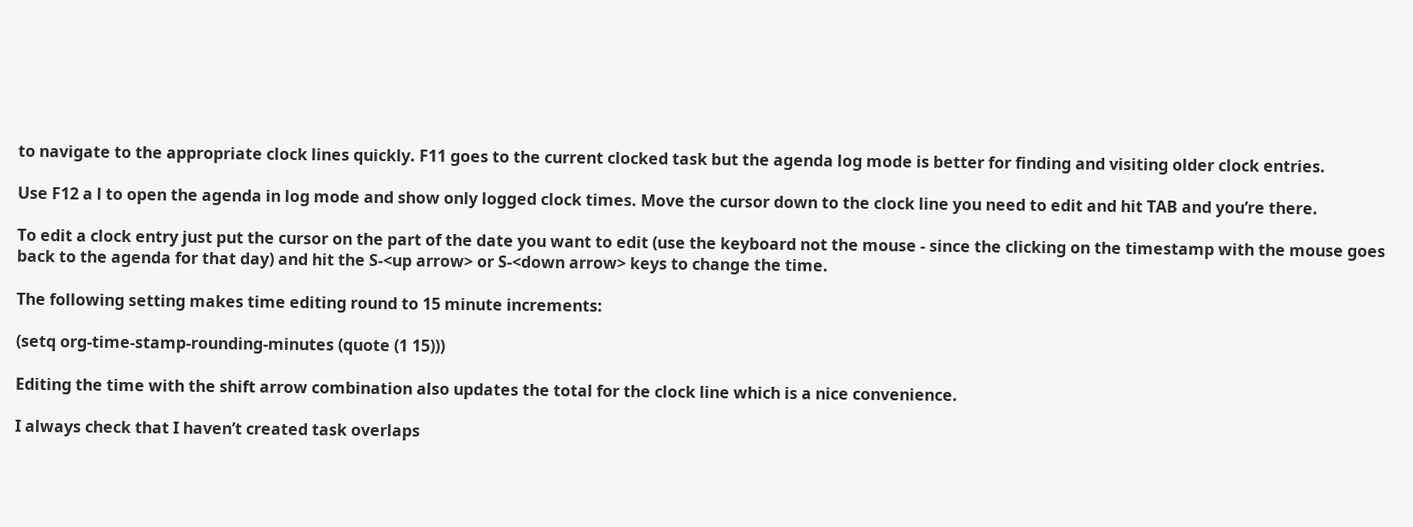to navigate to the appropriate clock lines quickly. F11 goes to the current clocked task but the agenda log mode is better for finding and visiting older clock entries.

Use F12 a l to open the agenda in log mode and show only logged clock times. Move the cursor down to the clock line you need to edit and hit TAB and you’re there.

To edit a clock entry just put the cursor on the part of the date you want to edit (use the keyboard not the mouse - since the clicking on the timestamp with the mouse goes back to the agenda for that day) and hit the S-<up arrow> or S-<down arrow> keys to change the time.

The following setting makes time editing round to 15 minute increments:

(setq org-time-stamp-rounding-minutes (quote (1 15)))

Editing the time with the shift arrow combination also updates the total for the clock line which is a nice convenience.

I always check that I haven’t created task overlaps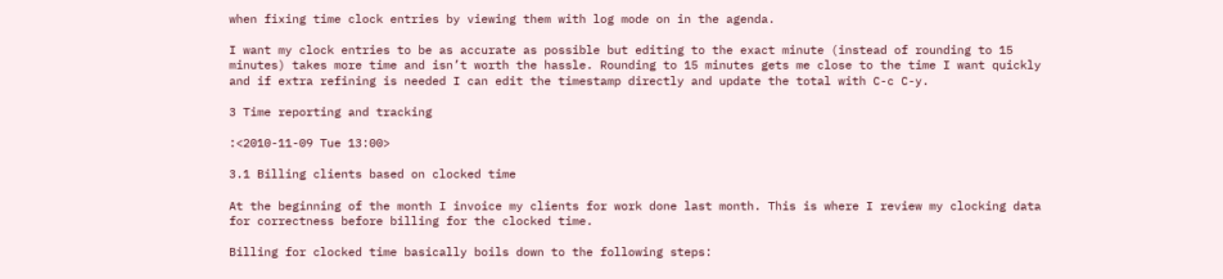when fixing time clock entries by viewing them with log mode on in the agenda.

I want my clock entries to be as accurate as possible but editing to the exact minute (instead of rounding to 15 minutes) takes more time and isn’t worth the hassle. Rounding to 15 minutes gets me close to the time I want quickly and if extra refining is needed I can edit the timestamp directly and update the total with C-c C-y.

3 Time reporting and tracking

:<2010-11-09 Tue 13:00>

3.1 Billing clients based on clocked time

At the beginning of the month I invoice my clients for work done last month. This is where I review my clocking data for correctness before billing for the clocked time.

Billing for clocked time basically boils down to the following steps: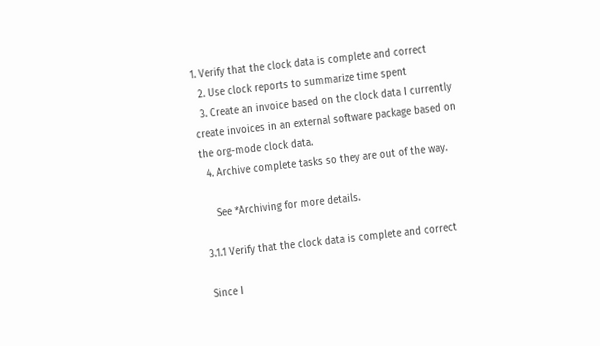1. Verify that the clock data is complete and correct
  2. Use clock reports to summarize time spent
  3. Create an invoice based on the clock data I currently create invoices in an external software package based on the org-mode clock data.
  4. Archive complete tasks so they are out of the way.

    See *Archiving for more details.

3.1.1 Verify that the clock data is complete and correct

Since I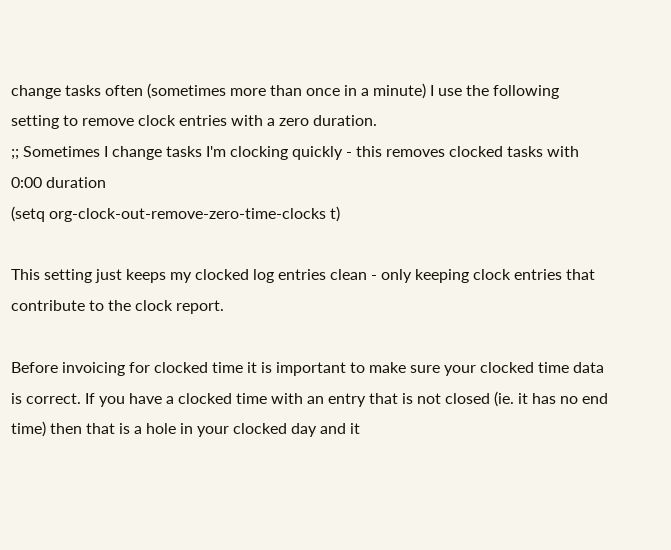change tasks often (sometimes more than once in a minute) I use the following setting to remove clock entries with a zero duration.
;; Sometimes I change tasks I'm clocking quickly - this removes clocked tasks with 0:00 duration
(setq org-clock-out-remove-zero-time-clocks t)

This setting just keeps my clocked log entries clean - only keeping clock entries that contribute to the clock report.

Before invoicing for clocked time it is important to make sure your clocked time data is correct. If you have a clocked time with an entry that is not closed (ie. it has no end time) then that is a hole in your clocked day and it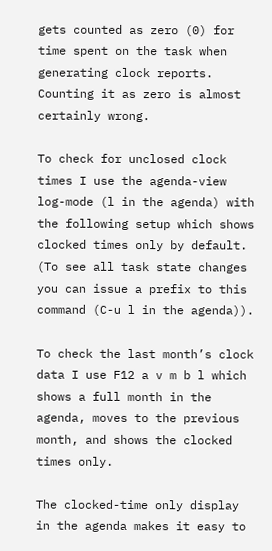gets counted as zero (0) for time spent on the task when generating clock reports. Counting it as zero is almost certainly wrong.

To check for unclosed clock times I use the agenda-view log-mode (l in the agenda) with the following setup which shows clocked times only by default. (To see all task state changes you can issue a prefix to this command (C-u l in the agenda)).

To check the last month’s clock data I use F12 a v m b l which shows a full month in the agenda, moves to the previous month, and shows the clocked times only.

The clocked-time only display in the agenda makes it easy to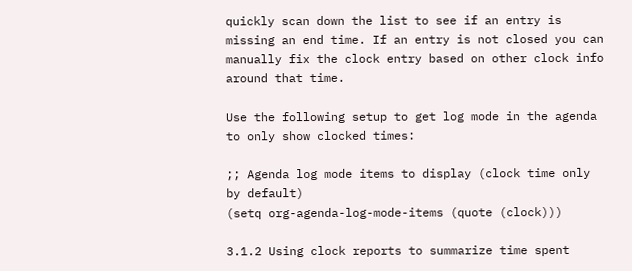quickly scan down the list to see if an entry is missing an end time. If an entry is not closed you can manually fix the clock entry based on other clock info around that time.

Use the following setup to get log mode in the agenda to only show clocked times:

;; Agenda log mode items to display (clock time only by default)
(setq org-agenda-log-mode-items (quote (clock)))

3.1.2 Using clock reports to summarize time spent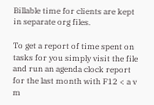Billable time for clients are kept in separate org files.

To get a report of time spent on tasks for you simply visit the file and run an agenda clock report for the last month with F12 < a v m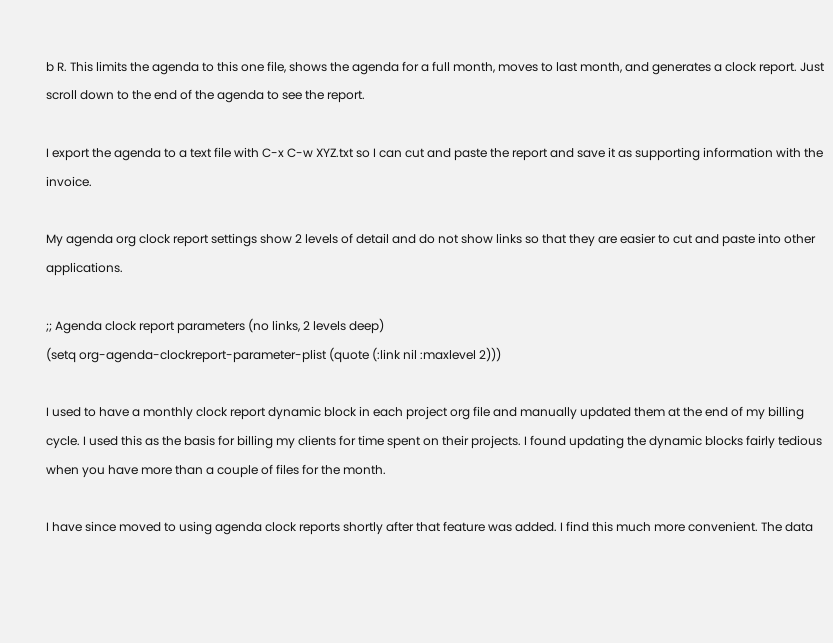b R. This limits the agenda to this one file, shows the agenda for a full month, moves to last month, and generates a clock report. Just scroll down to the end of the agenda to see the report.

I export the agenda to a text file with C-x C-w XYZ.txt so I can cut and paste the report and save it as supporting information with the invoice.

My agenda org clock report settings show 2 levels of detail and do not show links so that they are easier to cut and paste into other applications.

;; Agenda clock report parameters (no links, 2 levels deep)
(setq org-agenda-clockreport-parameter-plist (quote (:link nil :maxlevel 2)))

I used to have a monthly clock report dynamic block in each project org file and manually updated them at the end of my billing cycle. I used this as the basis for billing my clients for time spent on their projects. I found updating the dynamic blocks fairly tedious when you have more than a couple of files for the month.

I have since moved to using agenda clock reports shortly after that feature was added. I find this much more convenient. The data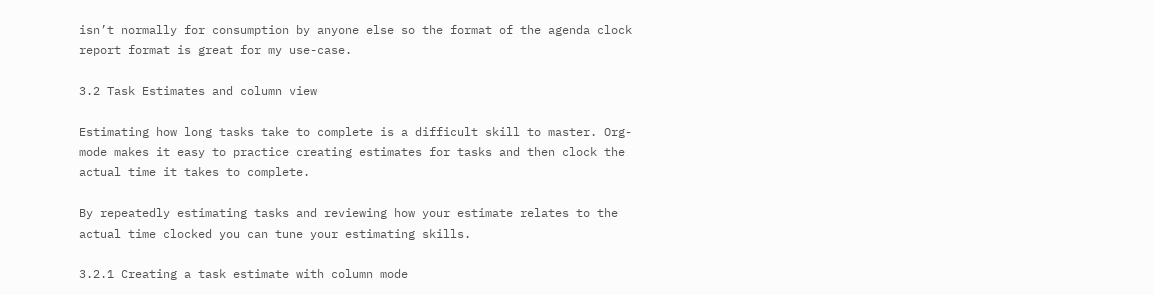isn’t normally for consumption by anyone else so the format of the agenda clock report format is great for my use-case.

3.2 Task Estimates and column view

Estimating how long tasks take to complete is a difficult skill to master. Org-mode makes it easy to practice creating estimates for tasks and then clock the actual time it takes to complete.

By repeatedly estimating tasks and reviewing how your estimate relates to the actual time clocked you can tune your estimating skills.

3.2.1 Creating a task estimate with column mode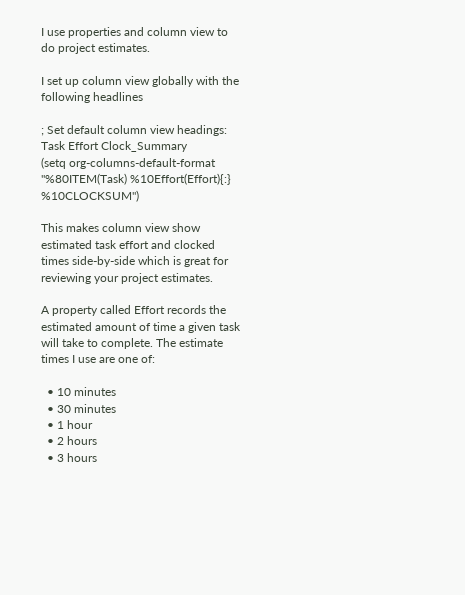I use properties and column view to do project estimates.

I set up column view globally with the following headlines

; Set default column view headings: Task Effort Clock_Summary
(setq org-columns-default-format "%80ITEM(Task) %10Effort(Effort){:} %10CLOCKSUM")

This makes column view show estimated task effort and clocked times side-by-side which is great for reviewing your project estimates.

A property called Effort records the estimated amount of time a given task will take to complete. The estimate times I use are one of:

  • 10 minutes
  • 30 minutes
  • 1 hour
  • 2 hours
  • 3 hours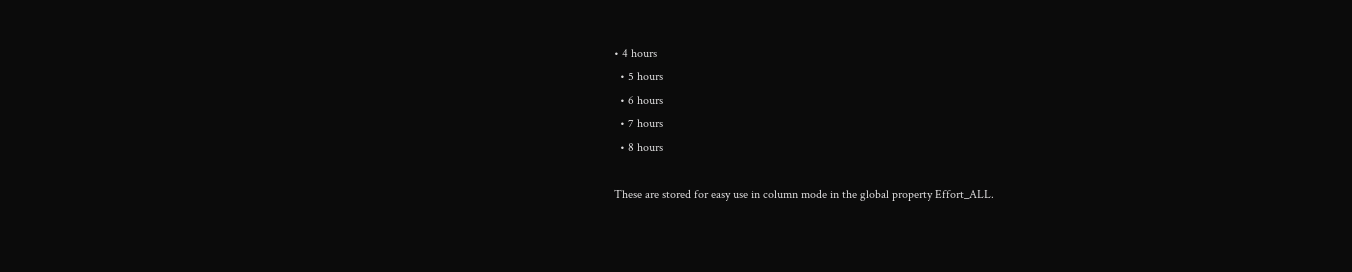• 4 hours
  • 5 hours
  • 6 hours
  • 7 hours
  • 8 hours

These are stored for easy use in column mode in the global property Effort_ALL.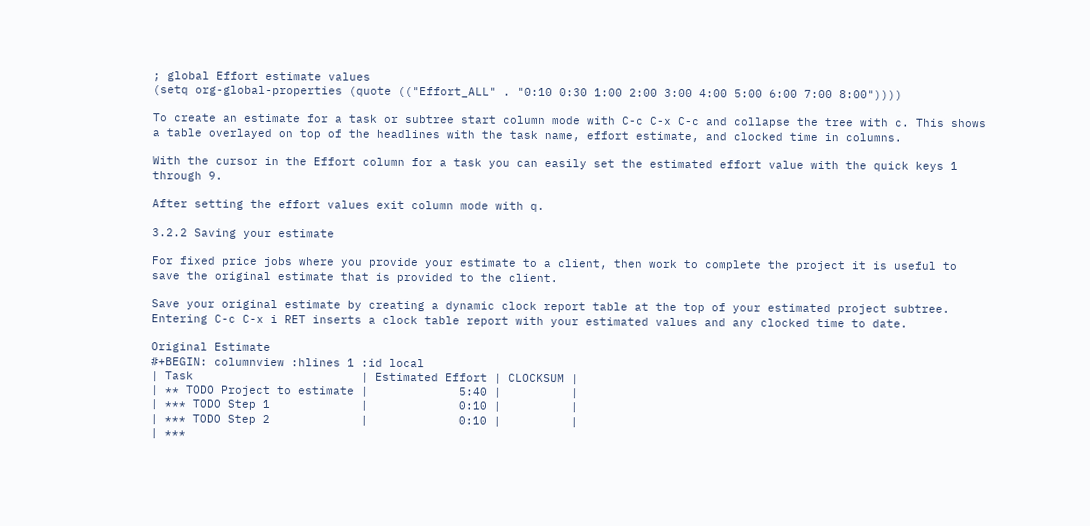; global Effort estimate values
(setq org-global-properties (quote (("Effort_ALL" . "0:10 0:30 1:00 2:00 3:00 4:00 5:00 6:00 7:00 8:00"))))

To create an estimate for a task or subtree start column mode with C-c C-x C-c and collapse the tree with c. This shows a table overlayed on top of the headlines with the task name, effort estimate, and clocked time in columns.

With the cursor in the Effort column for a task you can easily set the estimated effort value with the quick keys 1 through 9.

After setting the effort values exit column mode with q.

3.2.2 Saving your estimate

For fixed price jobs where you provide your estimate to a client, then work to complete the project it is useful to save the original estimate that is provided to the client.

Save your original estimate by creating a dynamic clock report table at the top of your estimated project subtree. Entering C-c C-x i RET inserts a clock table report with your estimated values and any clocked time to date.

Original Estimate
#+BEGIN: columnview :hlines 1 :id local
| Task                        | Estimated Effort | CLOCKSUM |
| ** TODO Project to estimate |             5:40 |          |
| *** TODO Step 1             |             0:10 |          |
| *** TODO Step 2             |             0:10 |          |
| ***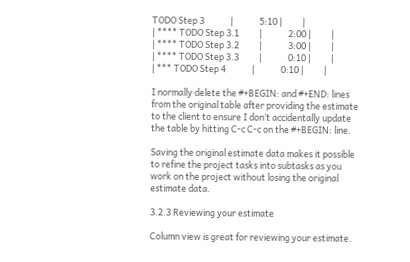TODO Step 3             |             5:10 |          |
| **** TODO Step 3.1          |             2:00 |          |
| **** TODO Step 3.2          |             3:00 |          |
| **** TODO Step 3.3          |             0:10 |          |
| *** TODO Step 4             |             0:10 |          |

I normally delete the #+BEGIN: and #+END: lines from the original table after providing the estimate to the client to ensure I don’t accidentally update the table by hitting C-c C-c on the #+BEGIN: line.

Saving the original estimate data makes it possible to refine the project tasks into subtasks as you work on the project without losing the original estimate data.

3.2.3 Reviewing your estimate

Column view is great for reviewing your estimate.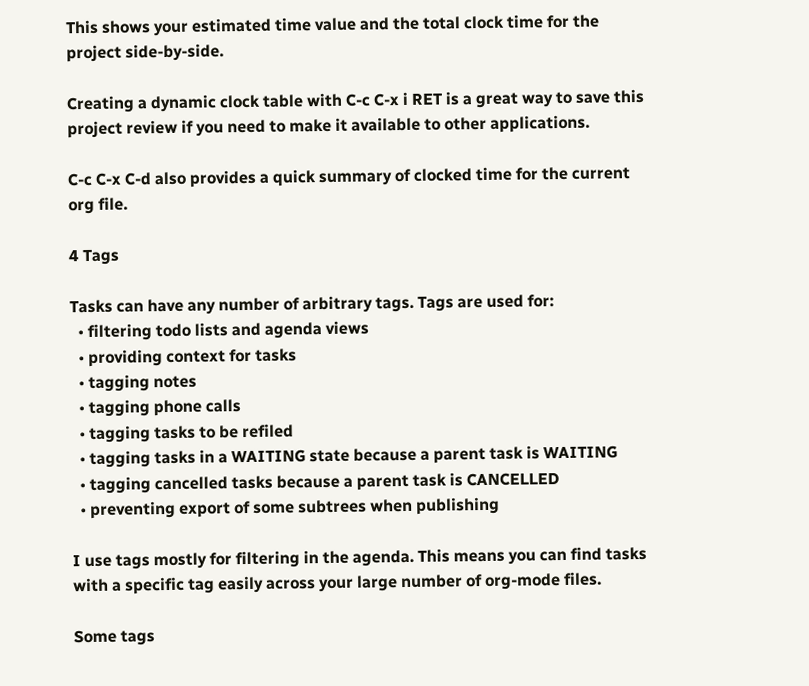This shows your estimated time value and the total clock time for the project side-by-side.

Creating a dynamic clock table with C-c C-x i RET is a great way to save this project review if you need to make it available to other applications.

C-c C-x C-d also provides a quick summary of clocked time for the current org file.

4 Tags

Tasks can have any number of arbitrary tags. Tags are used for:
  • filtering todo lists and agenda views
  • providing context for tasks
  • tagging notes
  • tagging phone calls
  • tagging tasks to be refiled
  • tagging tasks in a WAITING state because a parent task is WAITING
  • tagging cancelled tasks because a parent task is CANCELLED
  • preventing export of some subtrees when publishing

I use tags mostly for filtering in the agenda. This means you can find tasks with a specific tag easily across your large number of org-mode files.

Some tags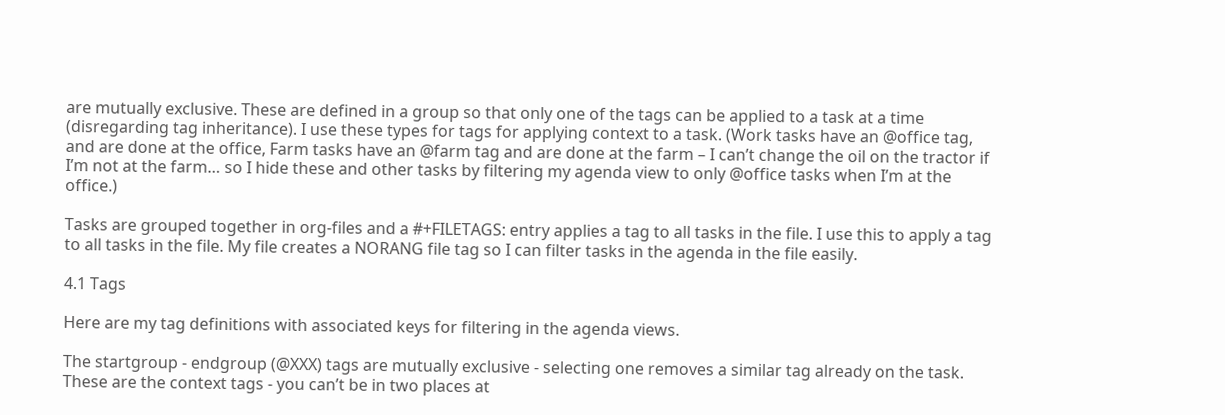are mutually exclusive. These are defined in a group so that only one of the tags can be applied to a task at a time (disregarding tag inheritance). I use these types for tags for applying context to a task. (Work tasks have an @office tag, and are done at the office, Farm tasks have an @farm tag and are done at the farm – I can’t change the oil on the tractor if I’m not at the farm… so I hide these and other tasks by filtering my agenda view to only @office tasks when I’m at the office.)

Tasks are grouped together in org-files and a #+FILETAGS: entry applies a tag to all tasks in the file. I use this to apply a tag to all tasks in the file. My file creates a NORANG file tag so I can filter tasks in the agenda in the file easily.

4.1 Tags

Here are my tag definitions with associated keys for filtering in the agenda views.

The startgroup - endgroup (@XXX) tags are mutually exclusive - selecting one removes a similar tag already on the task. These are the context tags - you can’t be in two places at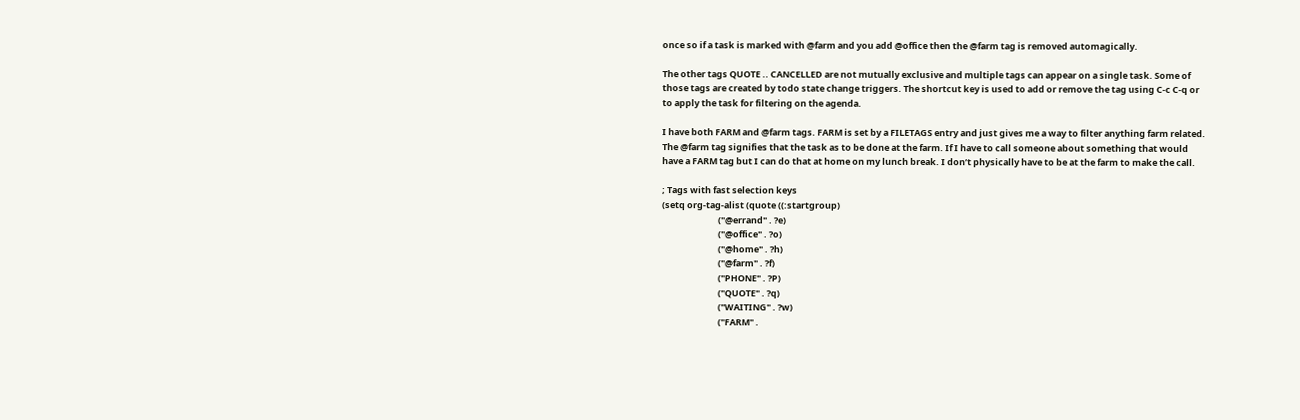once so if a task is marked with @farm and you add @office then the @farm tag is removed automagically.

The other tags QUOTE .. CANCELLED are not mutually exclusive and multiple tags can appear on a single task. Some of those tags are created by todo state change triggers. The shortcut key is used to add or remove the tag using C-c C-q or to apply the task for filtering on the agenda.

I have both FARM and @farm tags. FARM is set by a FILETAGS entry and just gives me a way to filter anything farm related. The @farm tag signifies that the task as to be done at the farm. If I have to call someone about something that would have a FARM tag but I can do that at home on my lunch break. I don’t physically have to be at the farm to make the call.

; Tags with fast selection keys
(setq org-tag-alist (quote ((:startgroup)
                            ("@errand" . ?e)
                            ("@office" . ?o)
                            ("@home" . ?h)
                            ("@farm" . ?f)
                            ("PHONE" . ?P)
                            ("QUOTE" . ?q)
                            ("WAITING" . ?w)
                            ("FARM" .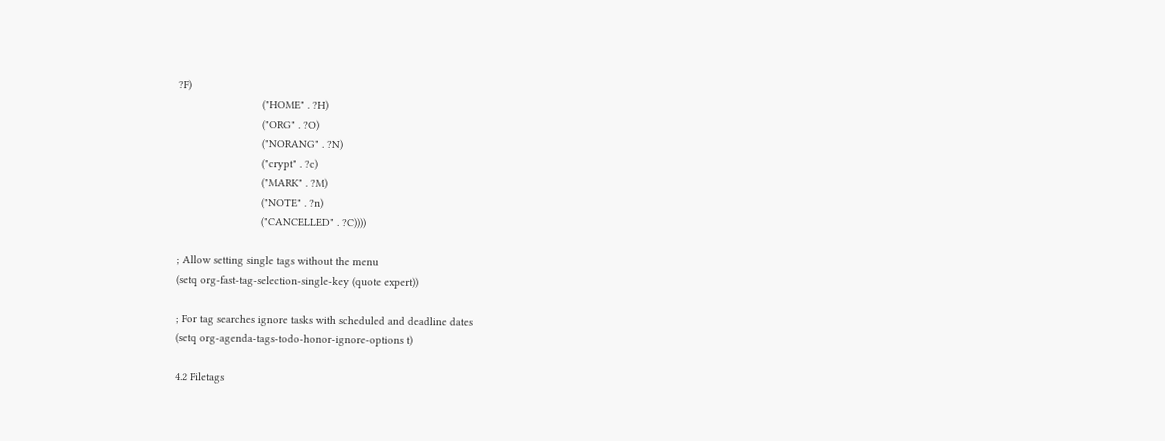?F)
                            ("HOME" . ?H)
                            ("ORG" . ?O)
                            ("NORANG" . ?N)
                            ("crypt" . ?c)
                            ("MARK" . ?M)
                            ("NOTE" . ?n)
                            ("CANCELLED" . ?C))))

; Allow setting single tags without the menu
(setq org-fast-tag-selection-single-key (quote expert))

; For tag searches ignore tasks with scheduled and deadline dates
(setq org-agenda-tags-todo-honor-ignore-options t)

4.2 Filetags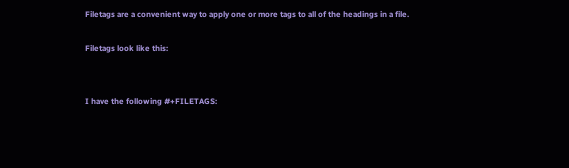Filetags are a convenient way to apply one or more tags to all of the headings in a file.

Filetags look like this:


I have the following #+FILETAGS: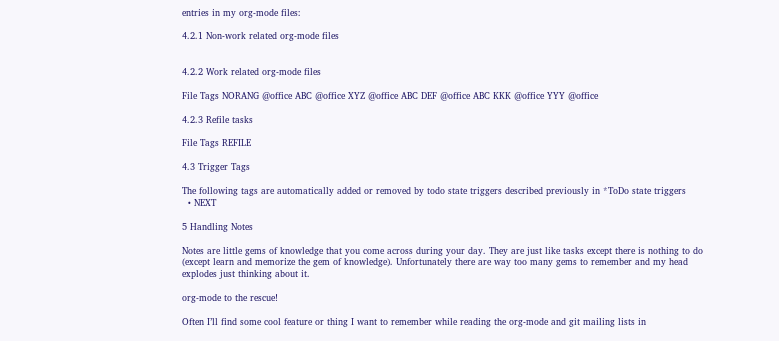entries in my org-mode files:

4.2.1 Non-work related org-mode files


4.2.2 Work related org-mode files

File Tags NORANG @office ABC @office XYZ @office ABC DEF @office ABC KKK @office YYY @office

4.2.3 Refile tasks

File Tags REFILE

4.3 Trigger Tags

The following tags are automatically added or removed by todo state triggers described previously in *ToDo state triggers
  • NEXT

5 Handling Notes

Notes are little gems of knowledge that you come across during your day. They are just like tasks except there is nothing to do (except learn and memorize the gem of knowledge). Unfortunately there are way too many gems to remember and my head explodes just thinking about it.

org-mode to the rescue!

Often I’ll find some cool feature or thing I want to remember while reading the org-mode and git mailing lists in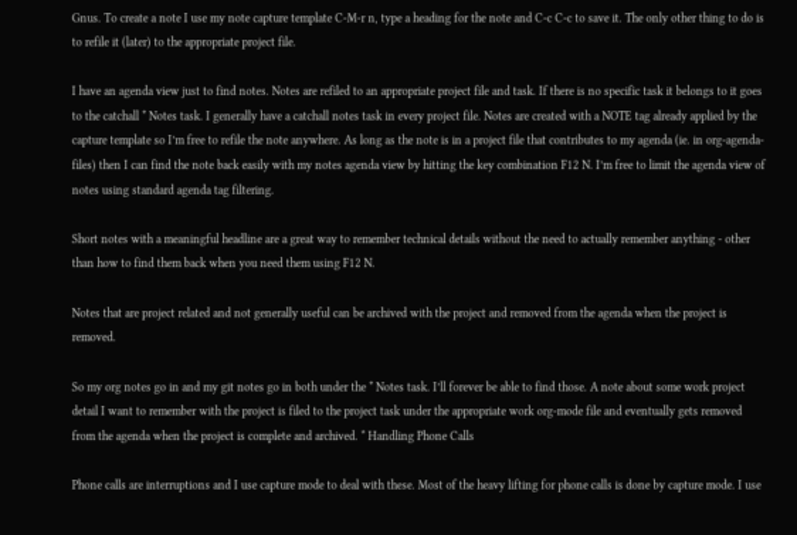Gnus. To create a note I use my note capture template C-M-r n, type a heading for the note and C-c C-c to save it. The only other thing to do is to refile it (later) to the appropriate project file.

I have an agenda view just to find notes. Notes are refiled to an appropriate project file and task. If there is no specific task it belongs to it goes to the catchall * Notes task. I generally have a catchall notes task in every project file. Notes are created with a NOTE tag already applied by the capture template so I’m free to refile the note anywhere. As long as the note is in a project file that contributes to my agenda (ie. in org-agenda-files) then I can find the note back easily with my notes agenda view by hitting the key combination F12 N. I’m free to limit the agenda view of notes using standard agenda tag filtering.

Short notes with a meaningful headline are a great way to remember technical details without the need to actually remember anything - other than how to find them back when you need them using F12 N.

Notes that are project related and not generally useful can be archived with the project and removed from the agenda when the project is removed.

So my org notes go in and my git notes go in both under the * Notes task. I’ll forever be able to find those. A note about some work project detail I want to remember with the project is filed to the project task under the appropriate work org-mode file and eventually gets removed from the agenda when the project is complete and archived. * Handling Phone Calls

Phone calls are interruptions and I use capture mode to deal with these. Most of the heavy lifting for phone calls is done by capture mode. I use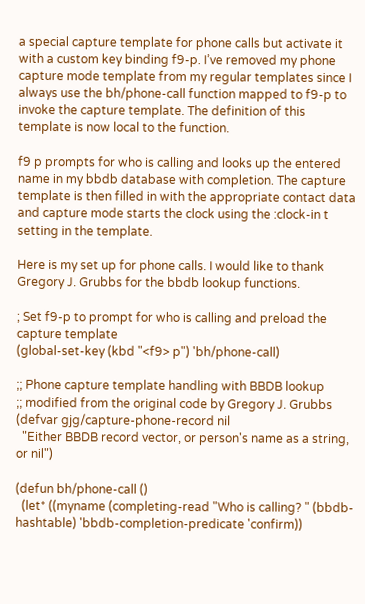a special capture template for phone calls but activate it with a custom key binding f9-p. I’ve removed my phone capture mode template from my regular templates since I always use the bh/phone-call function mapped to f9-p to invoke the capture template. The definition of this template is now local to the function.

f9 p prompts for who is calling and looks up the entered name in my bbdb database with completion. The capture template is then filled in with the appropriate contact data and capture mode starts the clock using the :clock-in t setting in the template.

Here is my set up for phone calls. I would like to thank Gregory J. Grubbs for the bbdb lookup functions.

; Set f9-p to prompt for who is calling and preload the capture template
(global-set-key (kbd "<f9> p") 'bh/phone-call)

;; Phone capture template handling with BBDB lookup
;; modified from the original code by Gregory J. Grubbs
(defvar gjg/capture-phone-record nil
  "Either BBDB record vector, or person's name as a string, or nil")

(defun bh/phone-call ()
  (let* ((myname (completing-read "Who is calling? " (bbdb-hashtable) 'bbdb-completion-predicate 'confirm))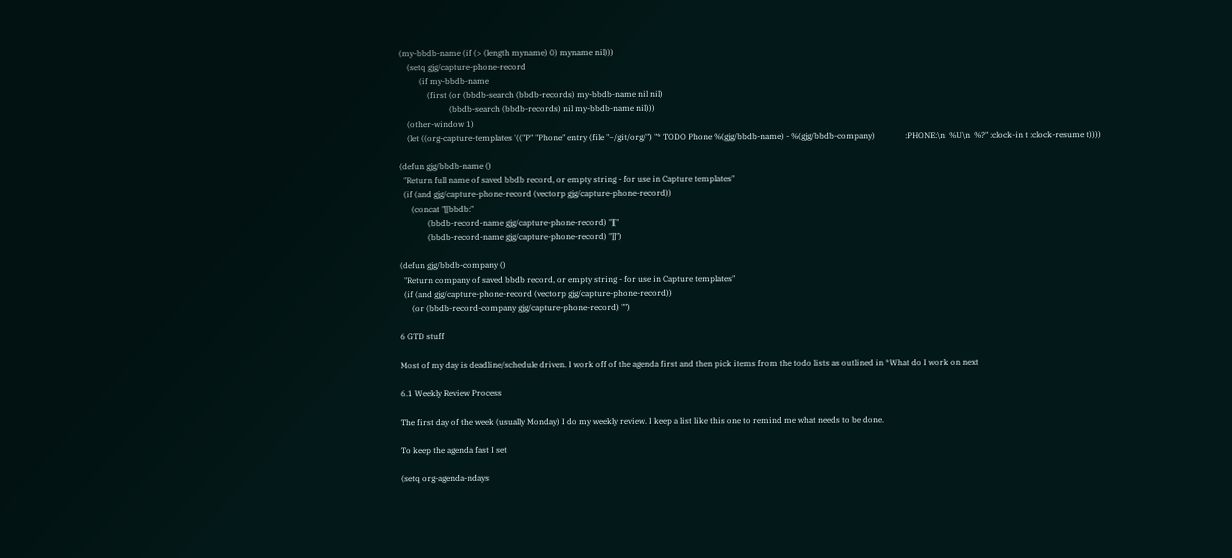(my-bbdb-name (if (> (length myname) 0) myname nil)))
    (setq gjg/capture-phone-record
          (if my-bbdb-name
              (first (or (bbdb-search (bbdb-records) my-bbdb-name nil nil)
                         (bbdb-search (bbdb-records) nil my-bbdb-name nil)))
    (other-window 1)
    (let ((org-capture-templates '(("P" "Phone" entry (file "~/git/org/") "* TODO Phone %(gjg/bbdb-name) - %(gjg/bbdb-company)               :PHONE:\n  %U\n  %?" :clock-in t :clock-resume t))))

(defun gjg/bbdb-name ()
  "Return full name of saved bbdb record, or empty string - for use in Capture templates"
  (if (and gjg/capture-phone-record (vectorp gjg/capture-phone-record))
      (concat "[[bbdb:"
              (bbdb-record-name gjg/capture-phone-record) "]["
              (bbdb-record-name gjg/capture-phone-record) "]]")

(defun gjg/bbdb-company ()
  "Return company of saved bbdb record, or empty string - for use in Capture templates"
  (if (and gjg/capture-phone-record (vectorp gjg/capture-phone-record))
      (or (bbdb-record-company gjg/capture-phone-record) "")

6 GTD stuff

Most of my day is deadline/schedule driven. I work off of the agenda first and then pick items from the todo lists as outlined in *What do I work on next

6.1 Weekly Review Process

The first day of the week (usually Monday) I do my weekly review. I keep a list like this one to remind me what needs to be done.

To keep the agenda fast I set

(setq org-agenda-ndays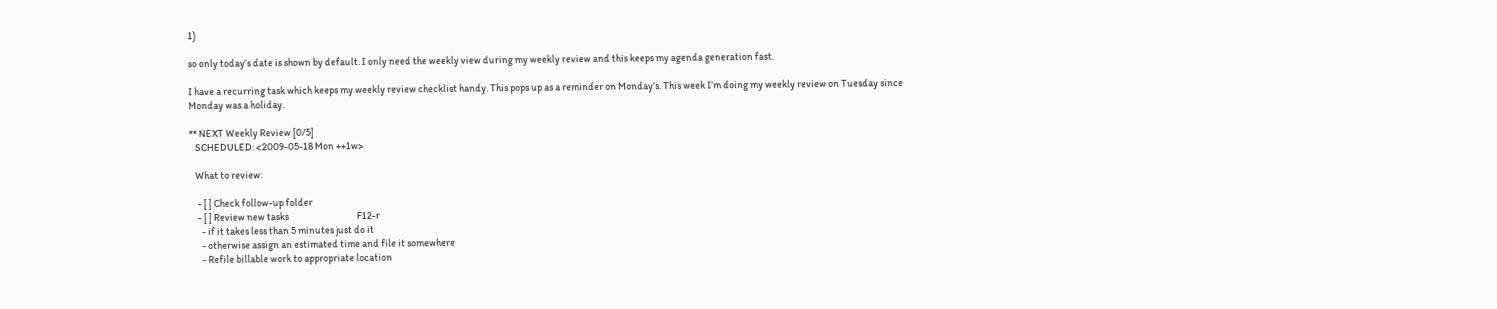1)

so only today’s date is shown by default. I only need the weekly view during my weekly review and this keeps my agenda generation fast.

I have a recurring task which keeps my weekly review checklist handy. This pops up as a reminder on Monday’s. This week I’m doing my weekly review on Tuesday since Monday was a holiday.

** NEXT Weekly Review [0/5]
   SCHEDULED: <2009-05-18 Mon ++1w>

   What to review:

    - [ ] Check follow-up folder
    - [ ] Review new tasks                                  F12-r
      - if it takes less than 5 minutes just do it
      - otherwise assign an estimated time and file it somewhere
      - Refile billable work to appropriate location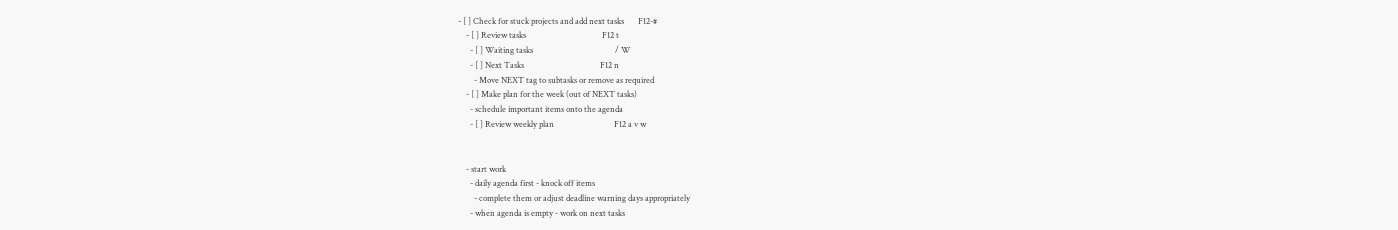- [ ] Check for stuck projects and add next tasks       F12-#
    - [ ] Review tasks                                      F12 t
      - [ ] Waiting tasks                                         / W
      - [ ] Next Tasks                                      F12 n
        - Move NEXT tag to subtasks or remove as required
    - [ ] Make plan for the week (out of NEXT tasks)
      - schedule important items onto the agenda
      - [ ] Review weekly plan                              F12 a v w


    - start work
      - daily agenda first - knock off items
        - complete them or adjust deadline warning days appropriately
      - when agenda is empty - work on next tasks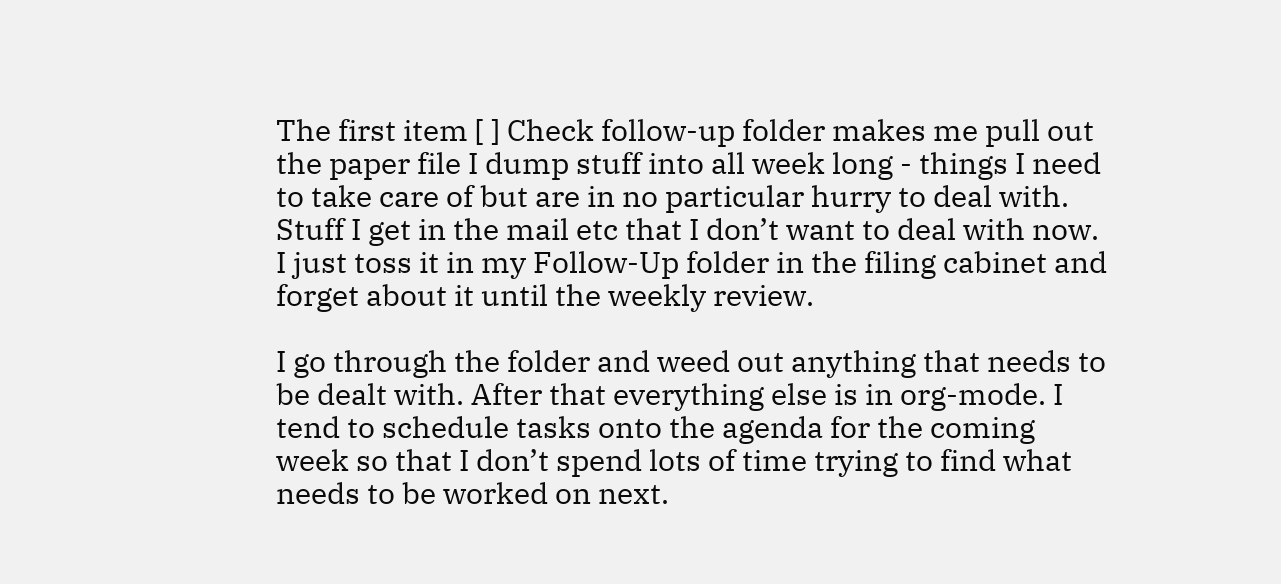The first item [ ] Check follow-up folder makes me pull out the paper file I dump stuff into all week long - things I need to take care of but are in no particular hurry to deal with. Stuff I get in the mail etc that I don’t want to deal with now. I just toss it in my Follow-Up folder in the filing cabinet and forget about it until the weekly review.

I go through the folder and weed out anything that needs to be dealt with. After that everything else is in org-mode. I tend to schedule tasks onto the agenda for the coming week so that I don’t spend lots of time trying to find what needs to be worked on next.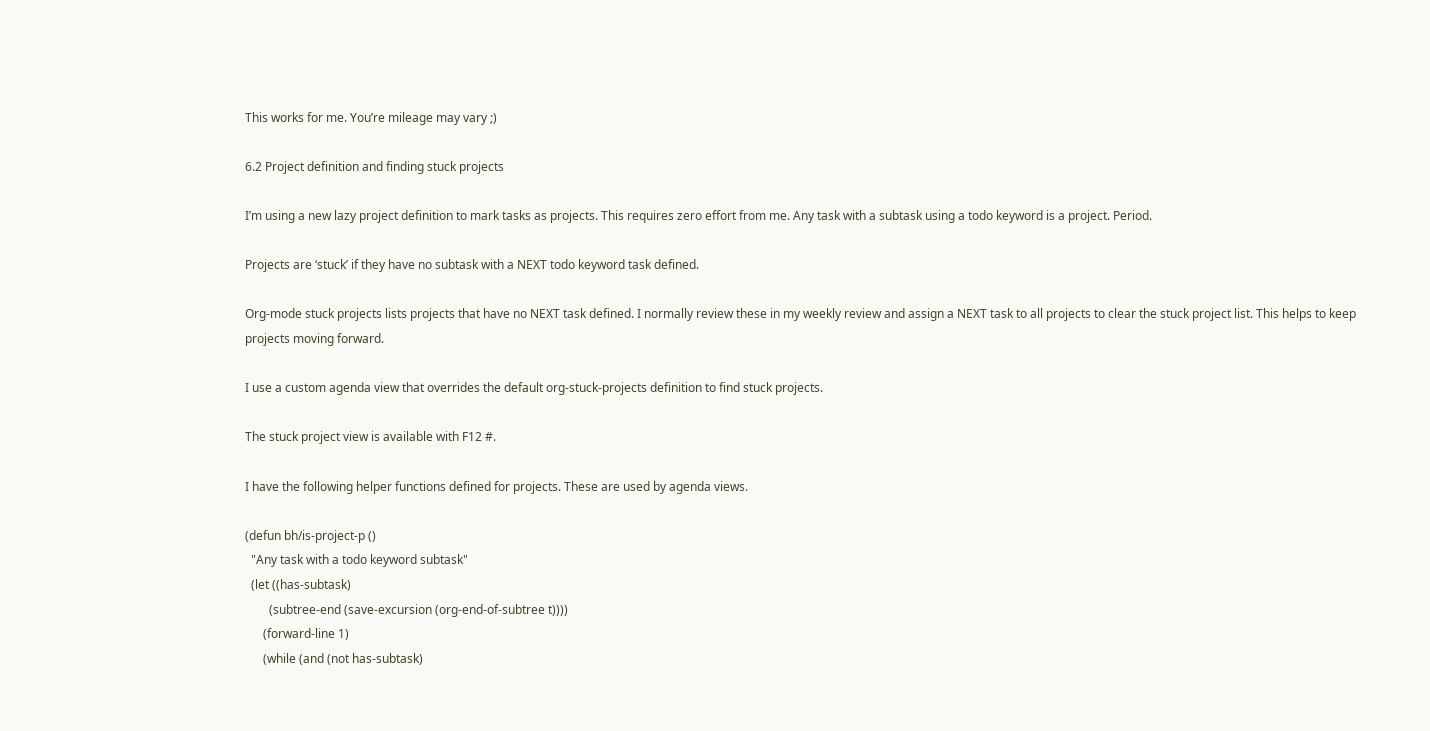This works for me. You’re mileage may vary ;)

6.2 Project definition and finding stuck projects

I’m using a new lazy project definition to mark tasks as projects. This requires zero effort from me. Any task with a subtask using a todo keyword is a project. Period.

Projects are ‘stuck’ if they have no subtask with a NEXT todo keyword task defined.

Org-mode stuck projects lists projects that have no NEXT task defined. I normally review these in my weekly review and assign a NEXT task to all projects to clear the stuck project list. This helps to keep projects moving forward.

I use a custom agenda view that overrides the default org-stuck-projects definition to find stuck projects.

The stuck project view is available with F12 #.

I have the following helper functions defined for projects. These are used by agenda views.

(defun bh/is-project-p ()
  "Any task with a todo keyword subtask"
  (let ((has-subtask)
        (subtree-end (save-excursion (org-end-of-subtree t))))
      (forward-line 1)
      (while (and (not has-subtask)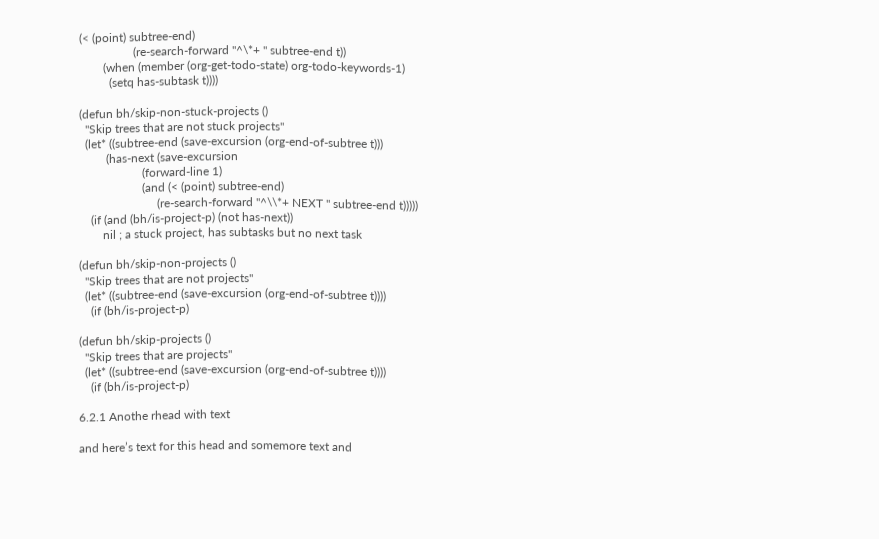(< (point) subtree-end)
                  (re-search-forward "^\*+ " subtree-end t))
        (when (member (org-get-todo-state) org-todo-keywords-1)
          (setq has-subtask t))))

(defun bh/skip-non-stuck-projects ()
  "Skip trees that are not stuck projects"
  (let* ((subtree-end (save-excursion (org-end-of-subtree t)))
         (has-next (save-excursion
                     (forward-line 1)
                     (and (< (point) subtree-end)
                          (re-search-forward "^\\*+ NEXT " subtree-end t)))))
    (if (and (bh/is-project-p) (not has-next))
        nil ; a stuck project, has subtasks but no next task

(defun bh/skip-non-projects ()
  "Skip trees that are not projects"
  (let* ((subtree-end (save-excursion (org-end-of-subtree t))))
    (if (bh/is-project-p)

(defun bh/skip-projects ()
  "Skip trees that are projects"
  (let* ((subtree-end (save-excursion (org-end-of-subtree t))))
    (if (bh/is-project-p)

6.2.1 Anothe rhead with text

and here’s text for this head and somemore text and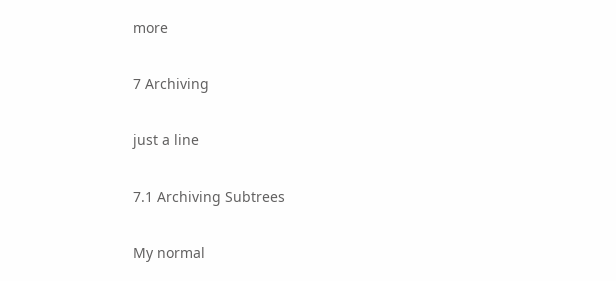more

7 Archiving

just a line

7.1 Archiving Subtrees

My normal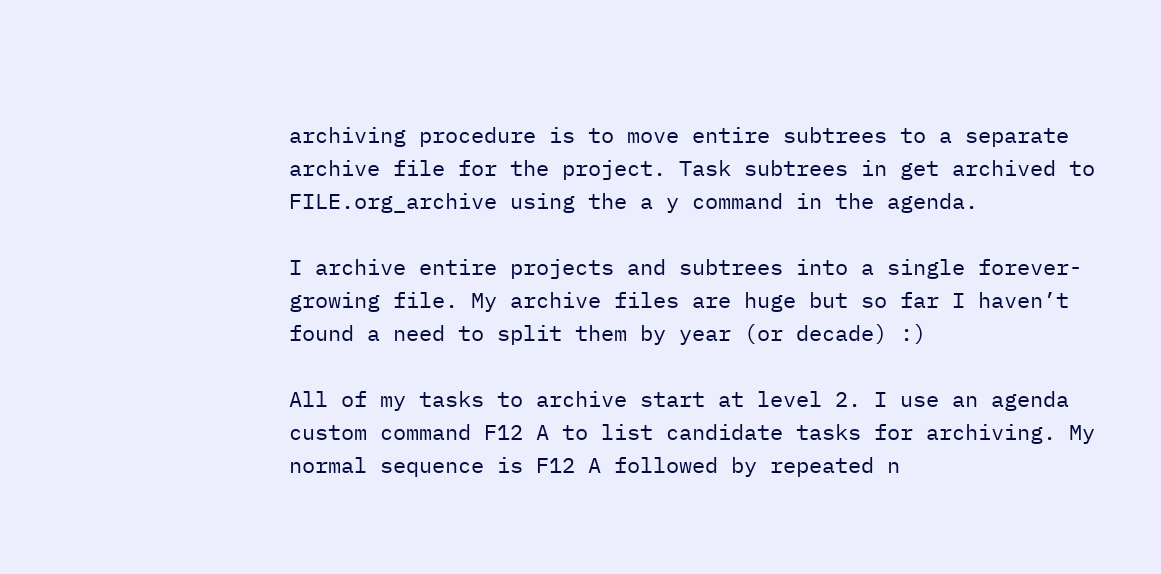archiving procedure is to move entire subtrees to a separate archive file for the project. Task subtrees in get archived to FILE.org_archive using the a y command in the agenda.

I archive entire projects and subtrees into a single forever-growing file. My archive files are huge but so far I haven’t found a need to split them by year (or decade) :)

All of my tasks to archive start at level 2. I use an agenda custom command F12 A to list candidate tasks for archiving. My normal sequence is F12 A followed by repeated n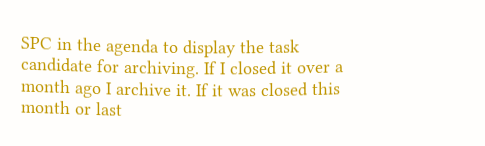SPC in the agenda to display the task candidate for archiving. If I closed it over a month ago I archive it. If it was closed this month or last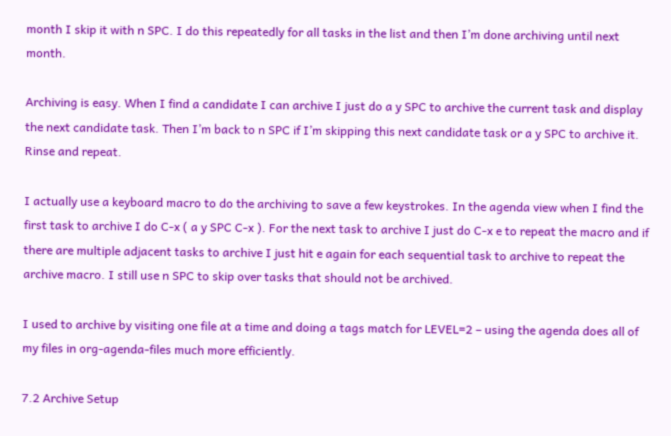month I skip it with n SPC. I do this repeatedly for all tasks in the list and then I’m done archiving until next month.

Archiving is easy. When I find a candidate I can archive I just do a y SPC to archive the current task and display the next candidate task. Then I’m back to n SPC if I’m skipping this next candidate task or a y SPC to archive it. Rinse and repeat.

I actually use a keyboard macro to do the archiving to save a few keystrokes. In the agenda view when I find the first task to archive I do C-x ( a y SPC C-x ). For the next task to archive I just do C-x e to repeat the macro and if there are multiple adjacent tasks to archive I just hit e again for each sequential task to archive to repeat the archive macro. I still use n SPC to skip over tasks that should not be archived.

I used to archive by visiting one file at a time and doing a tags match for LEVEL=2 – using the agenda does all of my files in org-agenda-files much more efficiently.

7.2 Archive Setup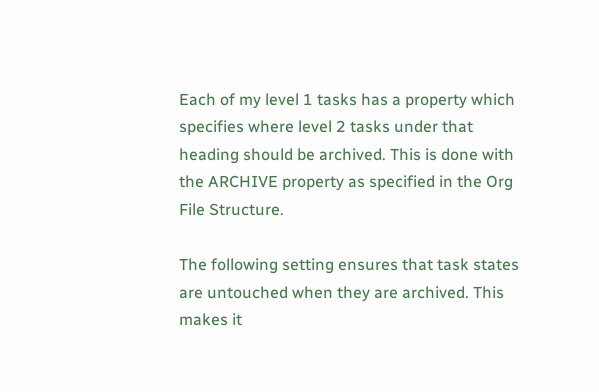Each of my level 1 tasks has a property which specifies where level 2 tasks under that heading should be archived. This is done with the ARCHIVE property as specified in the Org File Structure.

The following setting ensures that task states are untouched when they are archived. This makes it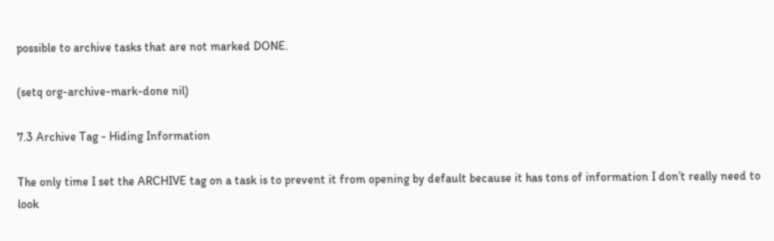possible to archive tasks that are not marked DONE.

(setq org-archive-mark-done nil)

7.3 Archive Tag - Hiding Information

The only time I set the ARCHIVE tag on a task is to prevent it from opening by default because it has tons of information I don’t really need to look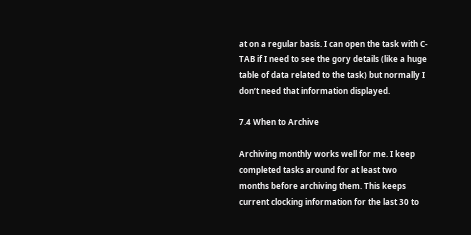at on a regular basis. I can open the task with C-TAB if I need to see the gory details (like a huge table of data related to the task) but normally I don’t need that information displayed.

7.4 When to Archive

Archiving monthly works well for me. I keep completed tasks around for at least two months before archiving them. This keeps current clocking information for the last 30 to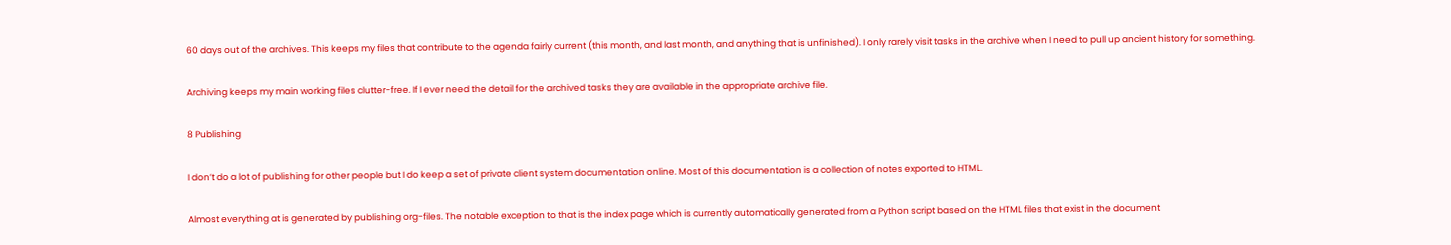60 days out of the archives. This keeps my files that contribute to the agenda fairly current (this month, and last month, and anything that is unfinished). I only rarely visit tasks in the archive when I need to pull up ancient history for something.

Archiving keeps my main working files clutter-free. If I ever need the detail for the archived tasks they are available in the appropriate archive file.

8 Publishing

I don’t do a lot of publishing for other people but I do keep a set of private client system documentation online. Most of this documentation is a collection of notes exported to HTML.

Almost everything at is generated by publishing org-files. The notable exception to that is the index page which is currently automatically generated from a Python script based on the HTML files that exist in the document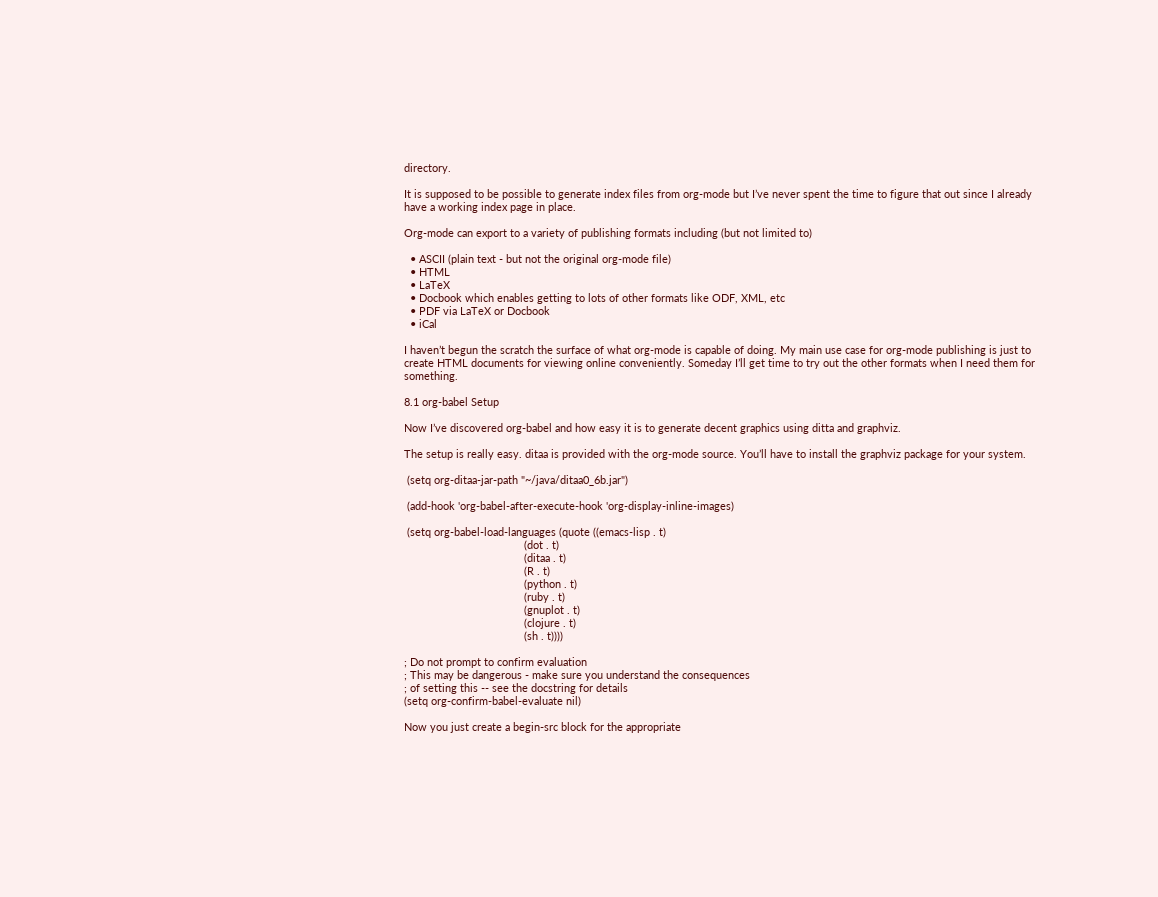directory.

It is supposed to be possible to generate index files from org-mode but I’ve never spent the time to figure that out since I already have a working index page in place.

Org-mode can export to a variety of publishing formats including (but not limited to)

  • ASCII (plain text - but not the original org-mode file)
  • HTML
  • LaTeX
  • Docbook which enables getting to lots of other formats like ODF, XML, etc
  • PDF via LaTeX or Docbook
  • iCal

I haven’t begun the scratch the surface of what org-mode is capable of doing. My main use case for org-mode publishing is just to create HTML documents for viewing online conveniently. Someday I’ll get time to try out the other formats when I need them for something.

8.1 org-babel Setup

Now I’ve discovered org-babel and how easy it is to generate decent graphics using ditta and graphviz.

The setup is really easy. ditaa is provided with the org-mode source. You’ll have to install the graphviz package for your system.

 (setq org-ditaa-jar-path "~/java/ditaa0_6b.jar")

 (add-hook 'org-babel-after-execute-hook 'org-display-inline-images)

 (setq org-babel-load-languages (quote ((emacs-lisp . t)
                                        (dot . t)
                                        (ditaa . t)
                                        (R . t)
                                        (python . t)
                                        (ruby . t)
                                        (gnuplot . t)
                                        (clojure . t)
                                        (sh . t))))

; Do not prompt to confirm evaluation
; This may be dangerous - make sure you understand the consequences
; of setting this -- see the docstring for details
(setq org-confirm-babel-evaluate nil)

Now you just create a begin-src block for the appropriate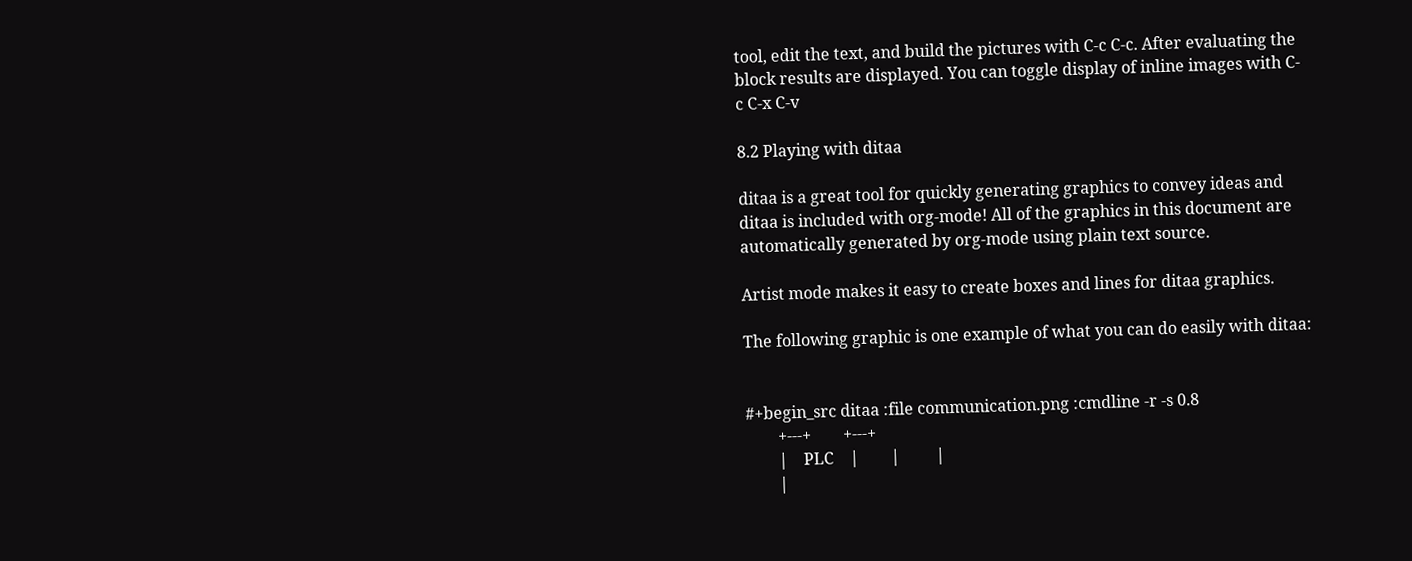tool, edit the text, and build the pictures with C-c C-c. After evaluating the block results are displayed. You can toggle display of inline images with C-c C-x C-v

8.2 Playing with ditaa

ditaa is a great tool for quickly generating graphics to convey ideas and ditaa is included with org-mode! All of the graphics in this document are automatically generated by org-mode using plain text source.

Artist mode makes it easy to create boxes and lines for ditaa graphics.

The following graphic is one example of what you can do easily with ditaa:


#+begin_src ditaa :file communication.png :cmdline -r -s 0.8
        +---+        +---+
        |    PLC    |        |         |
        |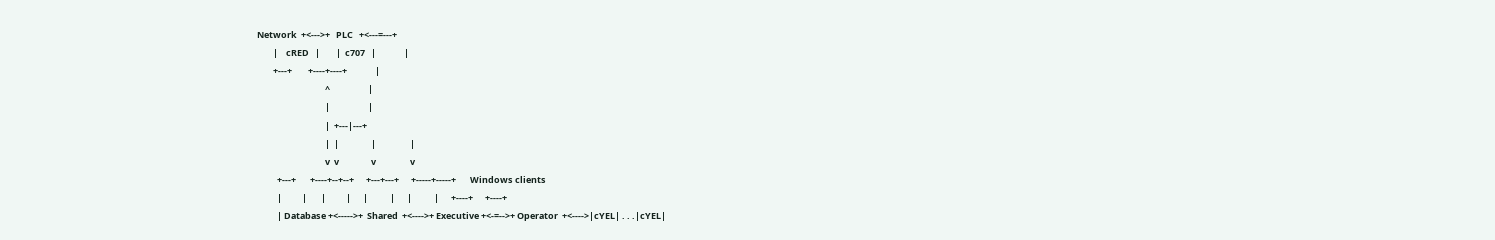Network  +<--->+   PLC   +<---=---+
        |    cRED   |        |  c707   |              |
        +---+        +----+----+              |
                                  ^                   |
                                  |                   |
                                  |  +---|---+
                                  |  |                |                 |
                                  v  v                v                 v
          +---+       +----+--+--+      +---+---+      +-----+-----+       Windows clients
          |          |       |          |      |           |      |           |      +----+      +----+
          | Database +<----->+  Shared  +<---->+ Executive +<-=-->+ Operator  +<---->|cYEL| . . .|cYEL|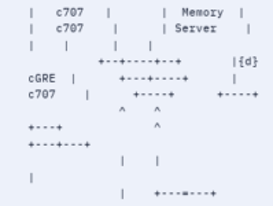|   c707   |       |  Memory  |      |   c707    |      | Server    |      |    |      |    |
          +--+----+--+       |{d} cGRE  |      +---+----+      |   c707    |      +----+      +----+
             ^    ^          +---+             ^           +---+---+
             |    |                                   |
             |    +---=---+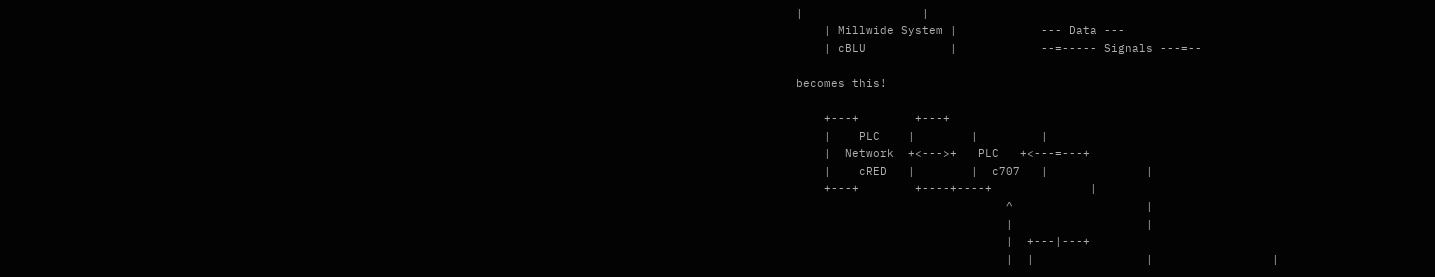|                 |
    | Millwide System |            --- Data ---
    | cBLU            |            --=----- Signals ---=--

becomes this!

    +---+        +---+
    |    PLC    |        |         |
    |  Network  +<--->+   PLC   +<---=---+
    |    cRED   |        |  c707   |              |
    +---+        +----+----+              |
                              ^                   |
                              |                   |
                              |  +---|---+
                              |  |                |                 |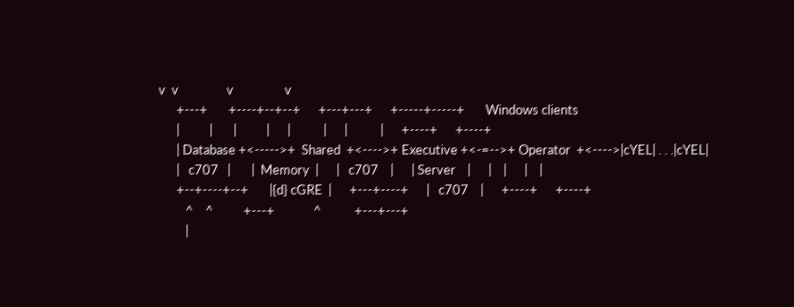v  v                v                 v
      +---+       +----+--+--+      +---+---+      +-----+-----+       Windows clients
      |          |       |          |      |           |      |           |      +----+      +----+
      | Database +<----->+  Shared  +<---->+ Executive +<-=-->+ Operator  +<---->|cYEL| . . .|cYEL|
      |   c707   |       |  Memory  |      |   c707    |      | Server    |      |    |      |    |
      +--+----+--+       |{d} cGRE  |      +---+----+      |   c707    |      +----+      +----+
         ^    ^          +---+             ^           +---+---+
         |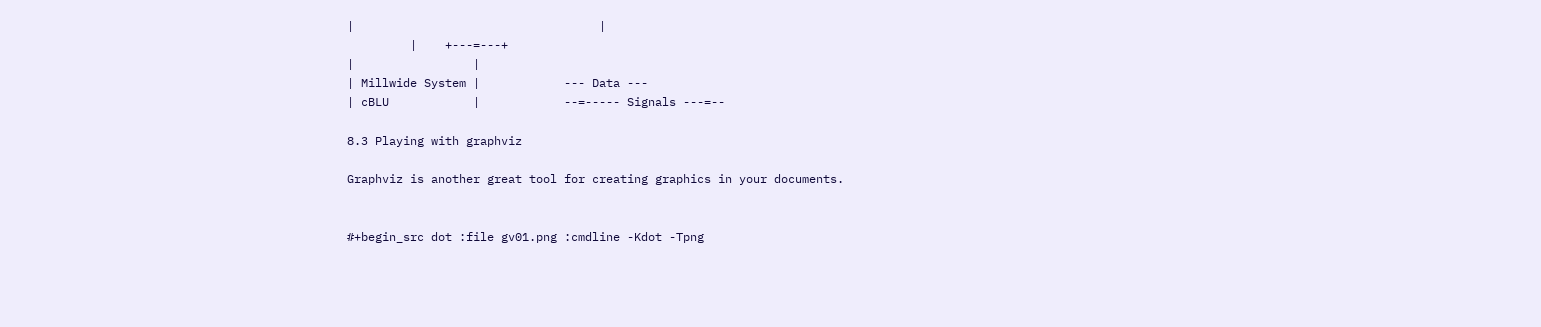|                                   |
         |    +---=---+
|                 |
| Millwide System |            --- Data ---
| cBLU            |            --=----- Signals ---=--

8.3 Playing with graphviz

Graphviz is another great tool for creating graphics in your documents.


#+begin_src dot :file gv01.png :cmdline -Kdot -Tpng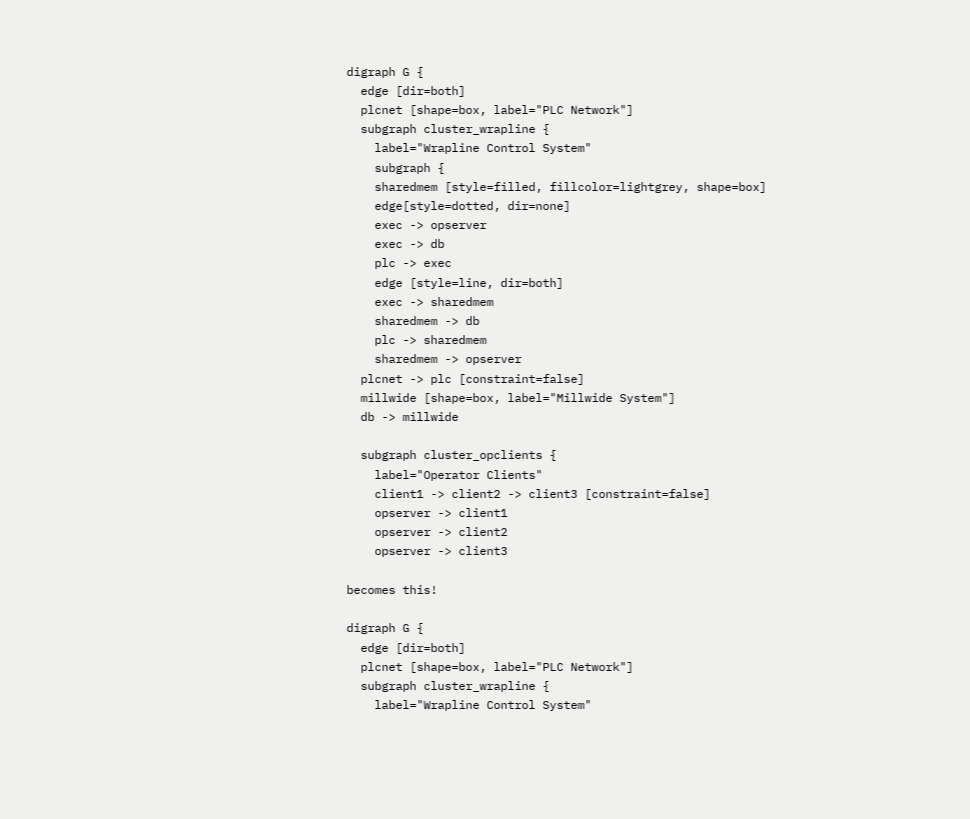digraph G {
  edge [dir=both]
  plcnet [shape=box, label="PLC Network"]
  subgraph cluster_wrapline {
    label="Wrapline Control System"
    subgraph {
    sharedmem [style=filled, fillcolor=lightgrey, shape=box]
    edge[style=dotted, dir=none]
    exec -> opserver
    exec -> db
    plc -> exec
    edge [style=line, dir=both]
    exec -> sharedmem
    sharedmem -> db
    plc -> sharedmem
    sharedmem -> opserver
  plcnet -> plc [constraint=false]
  millwide [shape=box, label="Millwide System"]
  db -> millwide

  subgraph cluster_opclients {
    label="Operator Clients"
    client1 -> client2 -> client3 [constraint=false]
    opserver -> client1
    opserver -> client2
    opserver -> client3

becomes this!

digraph G {
  edge [dir=both]
  plcnet [shape=box, label="PLC Network"]
  subgraph cluster_wrapline {
    label="Wrapline Control System"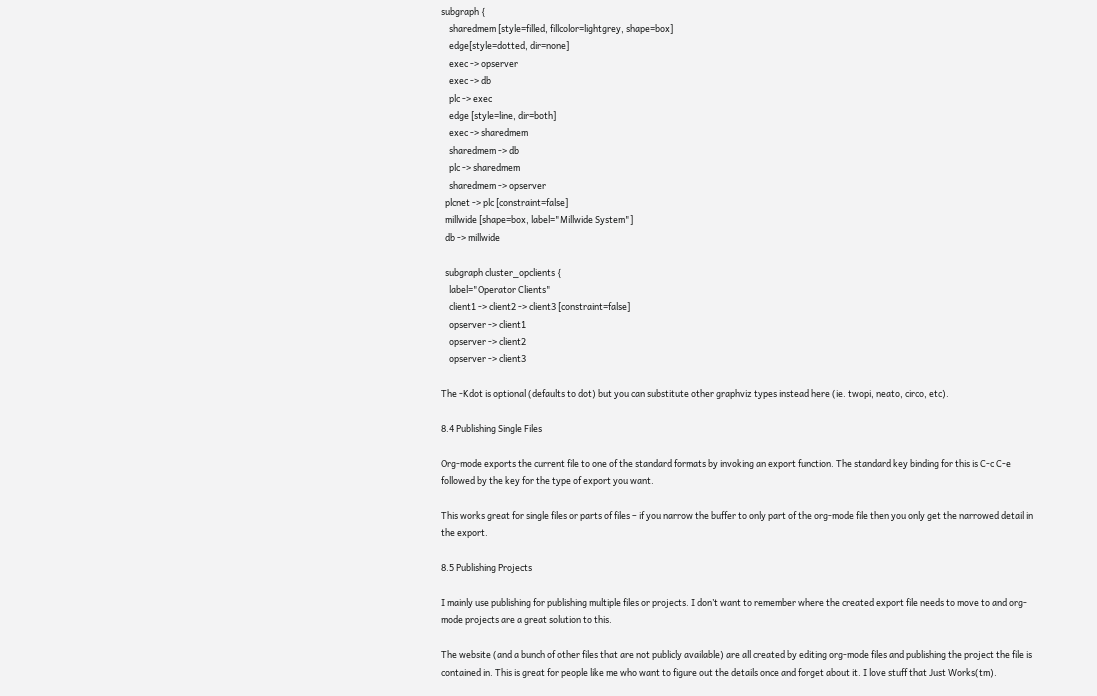subgraph {
    sharedmem [style=filled, fillcolor=lightgrey, shape=box]
    edge[style=dotted, dir=none]
    exec -> opserver
    exec -> db
    plc -> exec
    edge [style=line, dir=both]
    exec -> sharedmem
    sharedmem -> db
    plc -> sharedmem
    sharedmem -> opserver
  plcnet -> plc [constraint=false]
  millwide [shape=box, label="Millwide System"]
  db -> millwide

  subgraph cluster_opclients {
    label="Operator Clients"
    client1 -> client2 -> client3 [constraint=false]
    opserver -> client1
    opserver -> client2
    opserver -> client3

The -Kdot is optional (defaults to dot) but you can substitute other graphviz types instead here (ie. twopi, neato, circo, etc).

8.4 Publishing Single Files

Org-mode exports the current file to one of the standard formats by invoking an export function. The standard key binding for this is C-c C-e followed by the key for the type of export you want.

This works great for single files or parts of files – if you narrow the buffer to only part of the org-mode file then you only get the narrowed detail in the export.

8.5 Publishing Projects

I mainly use publishing for publishing multiple files or projects. I don’t want to remember where the created export file needs to move to and org-mode projects are a great solution to this.

The website (and a bunch of other files that are not publicly available) are all created by editing org-mode files and publishing the project the file is contained in. This is great for people like me who want to figure out the details once and forget about it. I love stuff that Just Works(tm).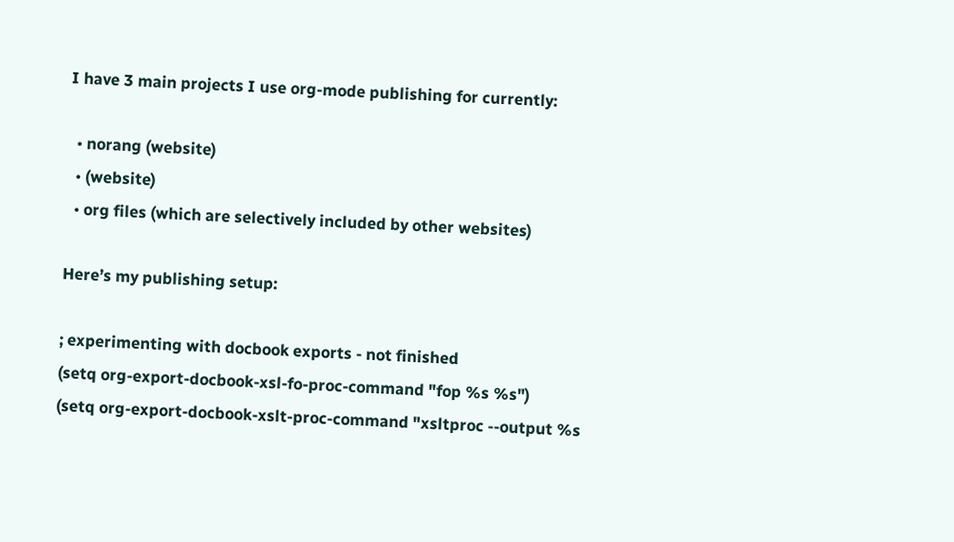I have 3 main projects I use org-mode publishing for currently:

  • norang (website)
  • (website)
  • org files (which are selectively included by other websites)

Here’s my publishing setup:

; experimenting with docbook exports - not finished
(setq org-export-docbook-xsl-fo-proc-command "fop %s %s")
(setq org-export-docbook-xslt-proc-command "xsltproc --output %s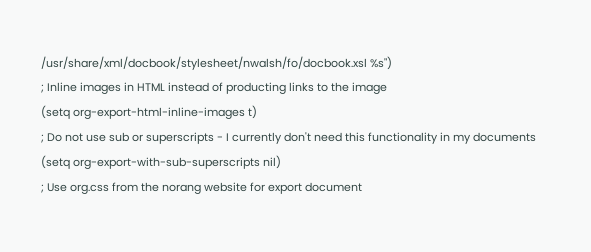/usr/share/xml/docbook/stylesheet/nwalsh/fo/docbook.xsl %s")
; Inline images in HTML instead of producting links to the image
(setq org-export-html-inline-images t)
; Do not use sub or superscripts - I currently don't need this functionality in my documents
(setq org-export-with-sub-superscripts nil)
; Use org.css from the norang website for export document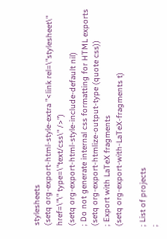stylesheets
(setq org-export-html-style-extra "<link rel=\"stylesheet\" href=\"\" type=\"text/css\" />")
(setq org-export-html-style-include-default nil)
; Do not generate internal css formatting for HTML exports
(setq org-export-htmlize-output-type (quote css))
; Export with LaTeX fragments
(setq org-export-with-LaTeX-fragments t)

; List of projects
;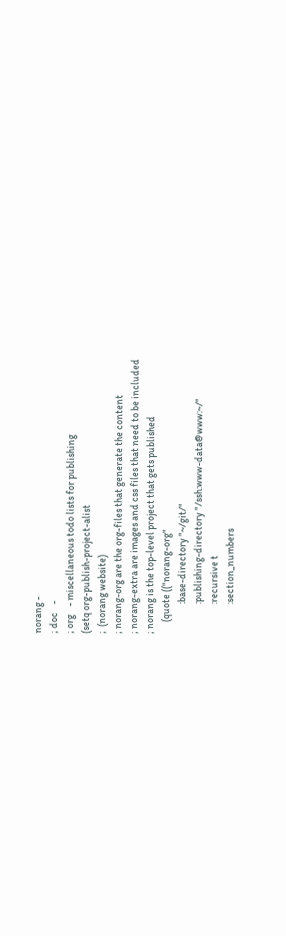norang -
; doc    -
; org    - miscellaneous todo lists for publishing
(setq org-publish-project-alist
;  (norang website)
; norang-org are the org-files that generate the content
; norang-extra are images and css files that need to be included
; norang is the top-level project that gets published
      (quote (("norang-org"
               :base-directory "~/git/"
               :publishing-directory "/ssh:www-data@www:~/"
               :recursive t
               :section_numbers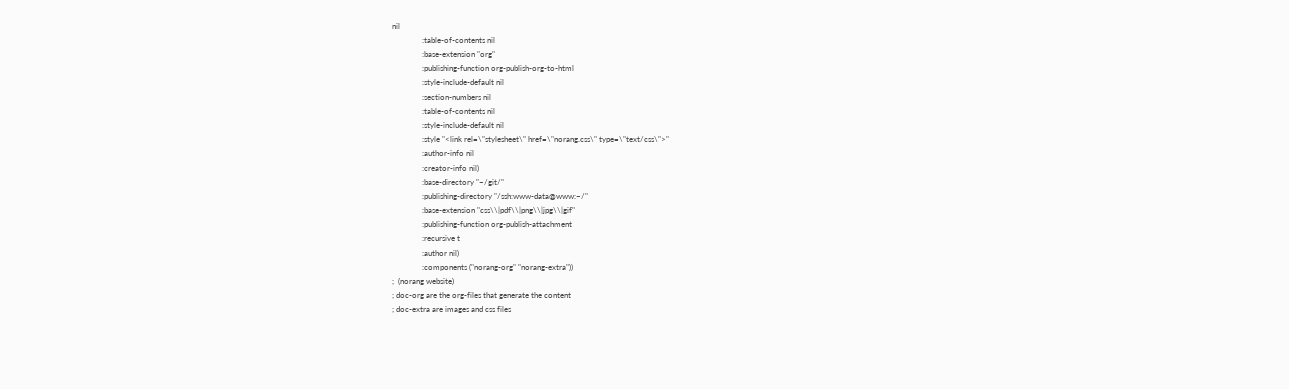nil
               :table-of-contents nil
               :base-extension "org"
               :publishing-function org-publish-org-to-html
               :style-include-default nil
               :section-numbers nil
               :table-of-contents nil
               :style-include-default nil
               :style "<link rel=\"stylesheet\" href=\"norang.css\" type=\"text/css\">"
               :author-info nil
               :creator-info nil)
               :base-directory "~/git/"
               :publishing-directory "/ssh:www-data@www:~/"
               :base-extension "css\\|pdf\\|png\\|jpg\\|gif"
               :publishing-function org-publish-attachment
               :recursive t
               :author nil)
               :components ("norang-org" "norang-extra"))
;  (norang website)
; doc-org are the org-files that generate the content
; doc-extra are images and css files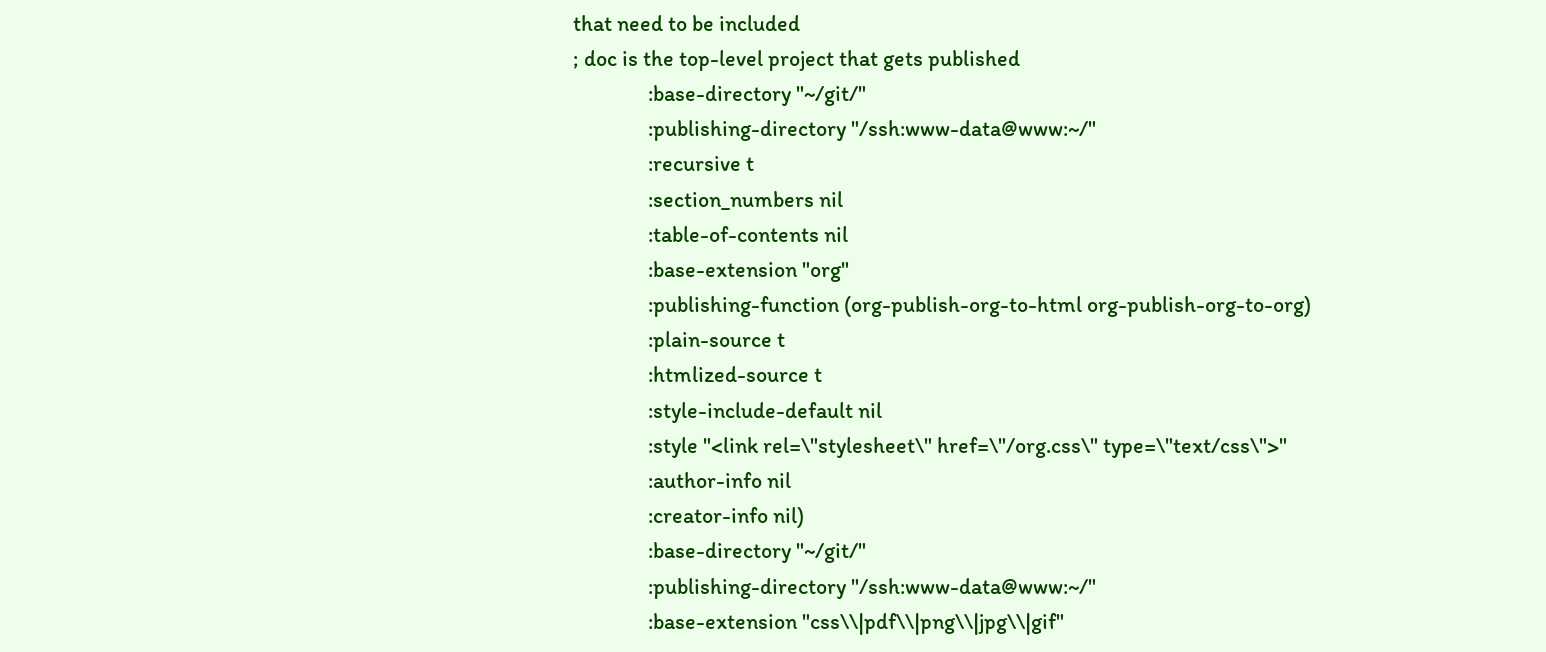that need to be included
; doc is the top-level project that gets published
               :base-directory "~/git/"
               :publishing-directory "/ssh:www-data@www:~/"
               :recursive t
               :section_numbers nil
               :table-of-contents nil
               :base-extension "org"
               :publishing-function (org-publish-org-to-html org-publish-org-to-org)
               :plain-source t
               :htmlized-source t
               :style-include-default nil
               :style "<link rel=\"stylesheet\" href=\"/org.css\" type=\"text/css\">"
               :author-info nil
               :creator-info nil)
               :base-directory "~/git/"
               :publishing-directory "/ssh:www-data@www:~/"
               :base-extension "css\\|pdf\\|png\\|jpg\\|gif"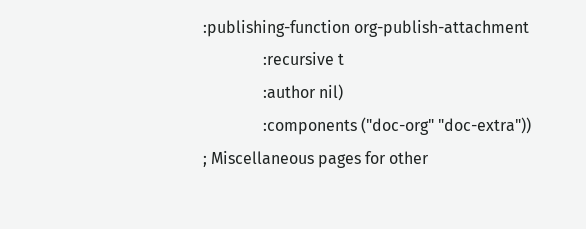:publishing-function org-publish-attachment
               :recursive t
               :author nil)
               :components ("doc-org" "doc-extra"))
; Miscellaneous pages for other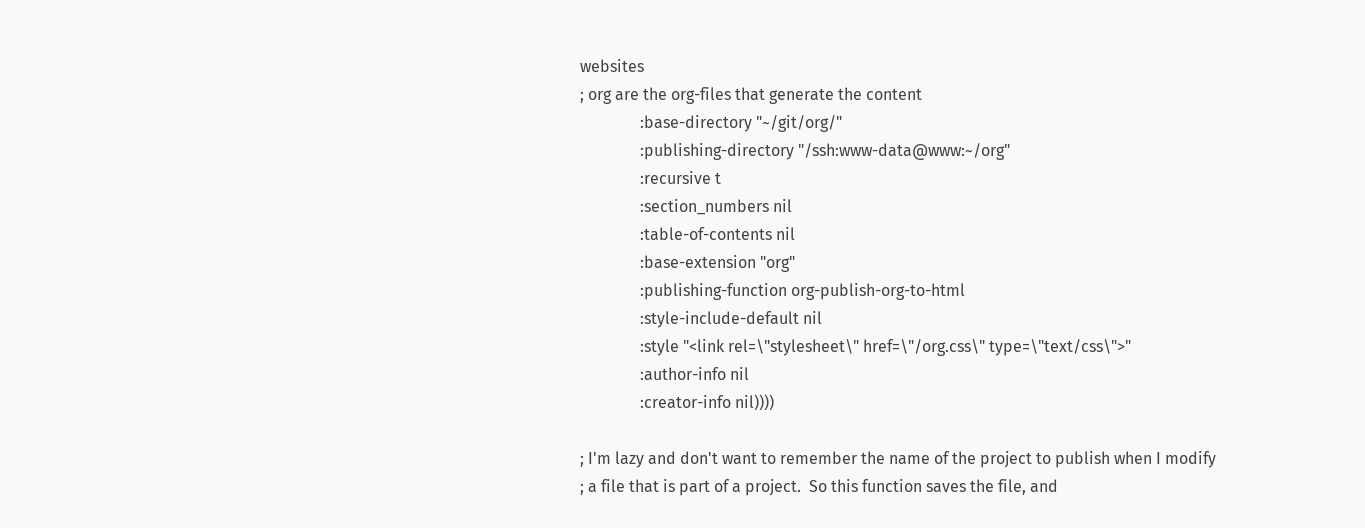websites
; org are the org-files that generate the content
               :base-directory "~/git/org/"
               :publishing-directory "/ssh:www-data@www:~/org"
               :recursive t
               :section_numbers nil
               :table-of-contents nil
               :base-extension "org"
               :publishing-function org-publish-org-to-html
               :style-include-default nil
               :style "<link rel=\"stylesheet\" href=\"/org.css\" type=\"text/css\">"
               :author-info nil
               :creator-info nil))))

; I'm lazy and don't want to remember the name of the project to publish when I modify
; a file that is part of a project.  So this function saves the file, and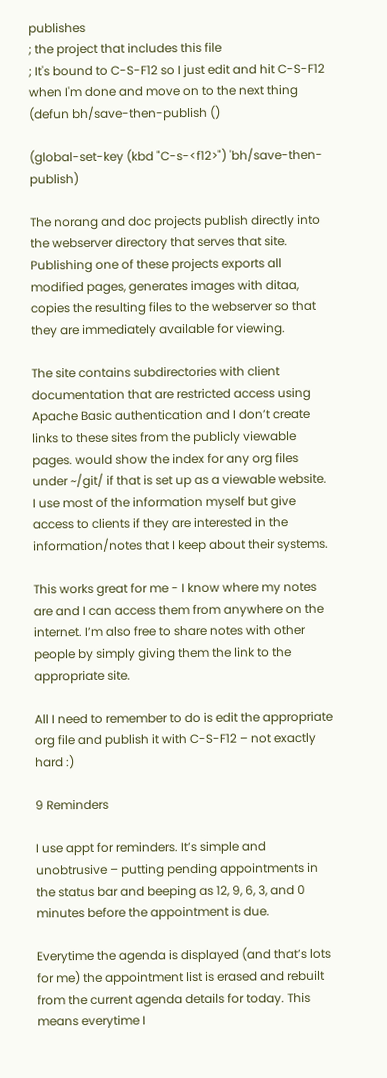publishes
; the project that includes this file
; It's bound to C-S-F12 so I just edit and hit C-S-F12 when I'm done and move on to the next thing
(defun bh/save-then-publish ()

(global-set-key (kbd "C-s-<f12>") 'bh/save-then-publish)

The norang and doc projects publish directly into the webserver directory that serves that site. Publishing one of these projects exports all modified pages, generates images with ditaa, copies the resulting files to the webserver so that they are immediately available for viewing.

The site contains subdirectories with client documentation that are restricted access using Apache Basic authentication and I don’t create links to these sites from the publicly viewable pages. would show the index for any org files under ~/git/ if that is set up as a viewable website. I use most of the information myself but give access to clients if they are interested in the information/notes that I keep about their systems.

This works great for me - I know where my notes are and I can access them from anywhere on the internet. I’m also free to share notes with other people by simply giving them the link to the appropriate site.

All I need to remember to do is edit the appropriate org file and publish it with C-S-F12 – not exactly hard :)

9 Reminders

I use appt for reminders. It’s simple and unobtrusive – putting pending appointments in the status bar and beeping as 12, 9, 6, 3, and 0 minutes before the appointment is due.

Everytime the agenda is displayed (and that’s lots for me) the appointment list is erased and rebuilt from the current agenda details for today. This means everytime I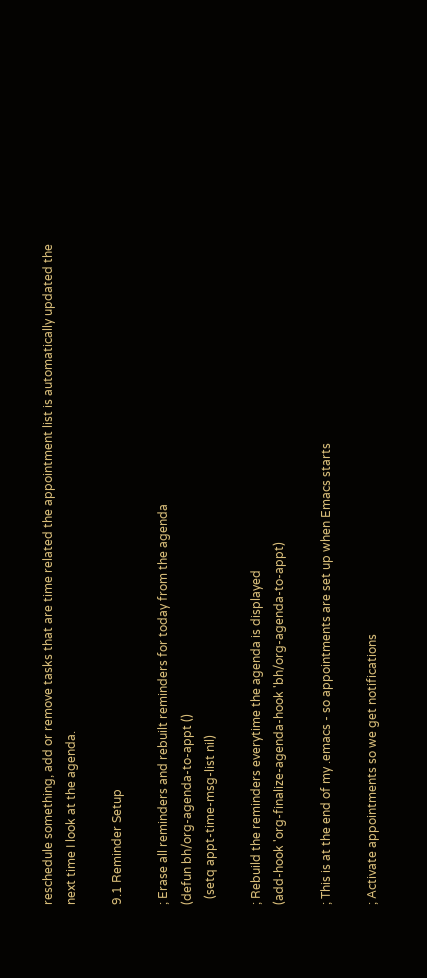reschedule something, add or remove tasks that are time related the appointment list is automatically updated the next time I look at the agenda.

9.1 Reminder Setup

; Erase all reminders and rebuilt reminders for today from the agenda
(defun bh/org-agenda-to-appt ()
  (setq appt-time-msg-list nil)

; Rebuild the reminders everytime the agenda is displayed
(add-hook 'org-finalize-agenda-hook 'bh/org-agenda-to-appt)

; This is at the end of my .emacs - so appointments are set up when Emacs starts

; Activate appointments so we get notifications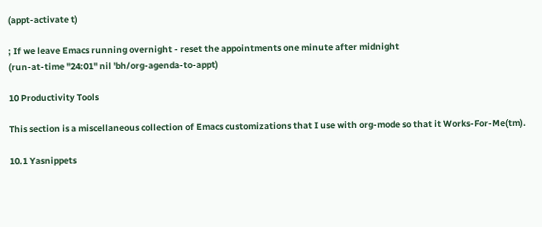(appt-activate t)

; If we leave Emacs running overnight - reset the appointments one minute after midnight
(run-at-time "24:01" nil 'bh/org-agenda-to-appt)

10 Productivity Tools

This section is a miscellaneous collection of Emacs customizations that I use with org-mode so that it Works-For-Me(tm).

10.1 Yasnippets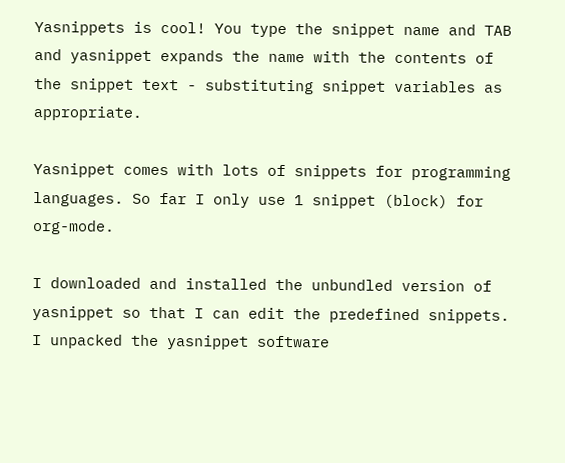Yasnippets is cool! You type the snippet name and TAB and yasnippet expands the name with the contents of the snippet text - substituting snippet variables as appropriate.

Yasnippet comes with lots of snippets for programming languages. So far I only use 1 snippet (block) for org-mode.

I downloaded and installed the unbundled version of yasnippet so that I can edit the predefined snippets. I unpacked the yasnippet software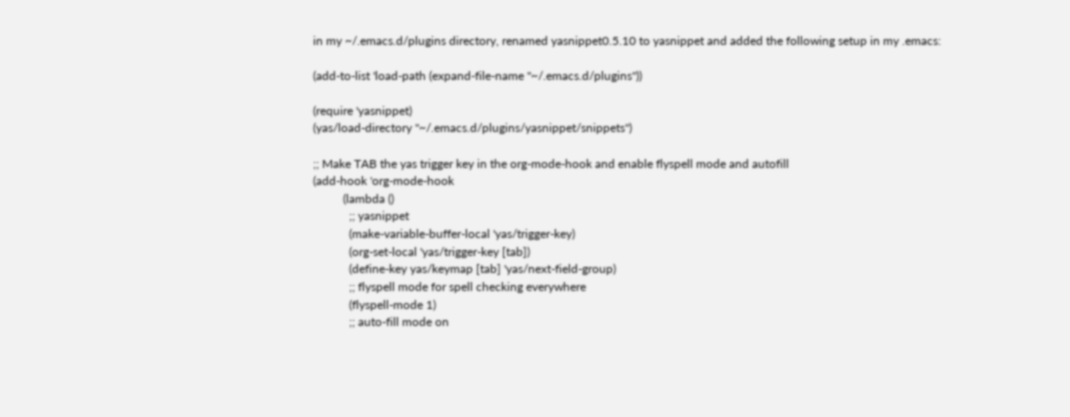in my ~/.emacs.d/plugins directory, renamed yasnippet0.5.10 to yasnippet and added the following setup in my .emacs:

(add-to-list 'load-path (expand-file-name "~/.emacs.d/plugins"))

(require 'yasnippet)
(yas/load-directory "~/.emacs.d/plugins/yasnippet/snippets")

;; Make TAB the yas trigger key in the org-mode-hook and enable flyspell mode and autofill
(add-hook 'org-mode-hook
          (lambda ()
            ;; yasnippet
            (make-variable-buffer-local 'yas/trigger-key)
            (org-set-local 'yas/trigger-key [tab])
            (define-key yas/keymap [tab] 'yas/next-field-group)
            ;; flyspell mode for spell checking everywhere
            (flyspell-mode 1)
            ;; auto-fill mode on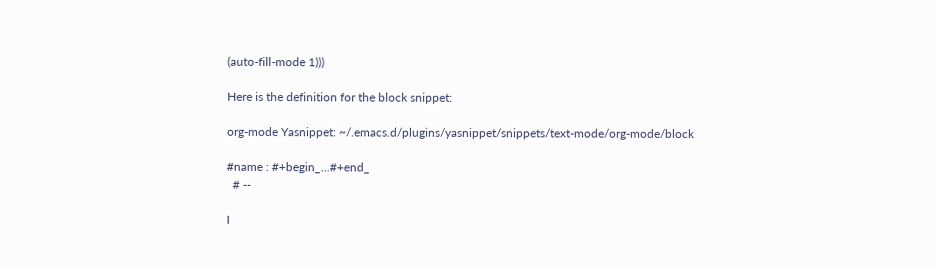(auto-fill-mode 1)))

Here is the definition for the block snippet:

org-mode Yasnippet: ~/.emacs.d/plugins/yasnippet/snippets/text-mode/org-mode/block

#name : #+begin_...#+end_
  # --

I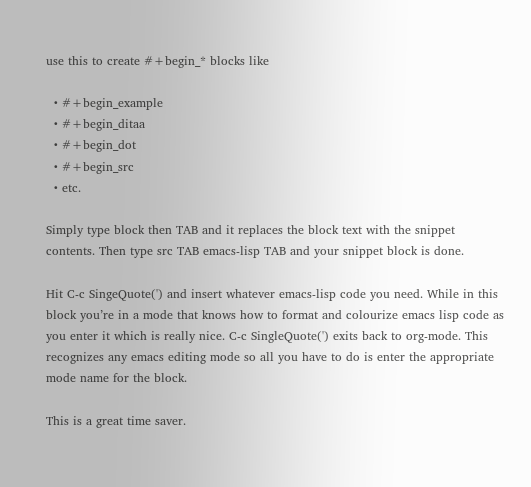use this to create #+begin_* blocks like

  • #+begin_example
  • #+begin_ditaa
  • #+begin_dot
  • #+begin_src
  • etc.

Simply type block then TAB and it replaces the block text with the snippet contents. Then type src TAB emacs-lisp TAB and your snippet block is done.

Hit C-c SingeQuote(') and insert whatever emacs-lisp code you need. While in this block you’re in a mode that knows how to format and colourize emacs lisp code as you enter it which is really nice. C-c SingleQuote(') exits back to org-mode. This recognizes any emacs editing mode so all you have to do is enter the appropriate mode name for the block.

This is a great time saver.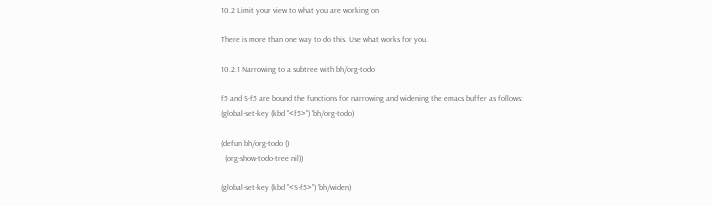10.2 Limit your view to what you are working on

There is more than one way to do this. Use what works for you.

10.2.1 Narrowing to a subtree with bh/org-todo

f5 and S-f5 are bound the functions for narrowing and widening the emacs buffer as follows:
(global-set-key (kbd "<f5>") 'bh/org-todo)

(defun bh/org-todo ()
  (org-show-todo-tree nil))

(global-set-key (kbd "<S-f5>") 'bh/widen)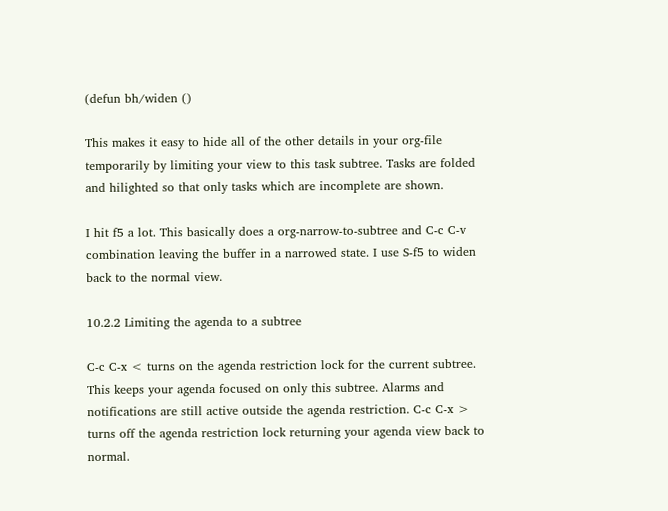(defun bh/widen ()

This makes it easy to hide all of the other details in your org-file temporarily by limiting your view to this task subtree. Tasks are folded and hilighted so that only tasks which are incomplete are shown.

I hit f5 a lot. This basically does a org-narrow-to-subtree and C-c C-v combination leaving the buffer in a narrowed state. I use S-f5 to widen back to the normal view.

10.2.2 Limiting the agenda to a subtree

C-c C-x < turns on the agenda restriction lock for the current subtree. This keeps your agenda focused on only this subtree. Alarms and notifications are still active outside the agenda restriction. C-c C-x > turns off the agenda restriction lock returning your agenda view back to normal.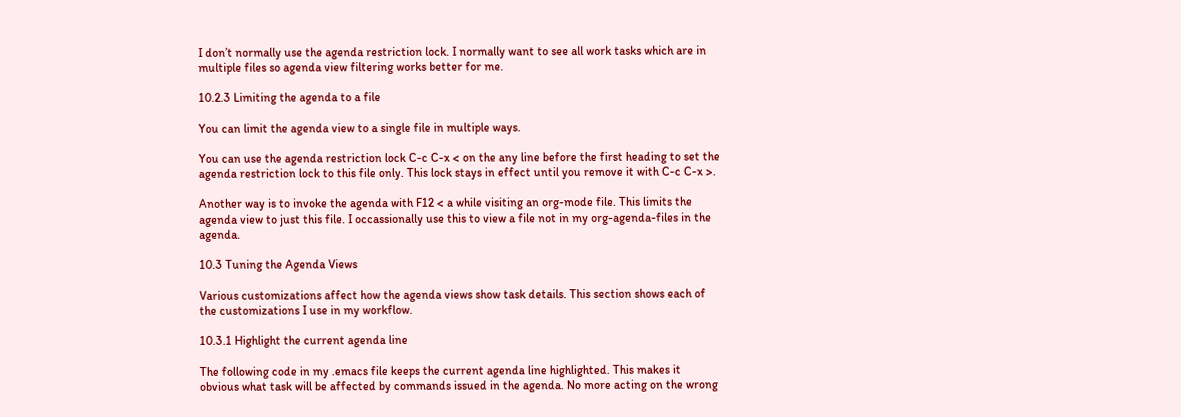I don’t normally use the agenda restriction lock. I normally want to see all work tasks which are in multiple files so agenda view filtering works better for me.

10.2.3 Limiting the agenda to a file

You can limit the agenda view to a single file in multiple ways.

You can use the agenda restriction lock C-c C-x < on the any line before the first heading to set the agenda restriction lock to this file only. This lock stays in effect until you remove it with C-c C-x >.

Another way is to invoke the agenda with F12 < a while visiting an org-mode file. This limits the agenda view to just this file. I occassionally use this to view a file not in my org-agenda-files in the agenda.

10.3 Tuning the Agenda Views

Various customizations affect how the agenda views show task details. This section shows each of the customizations I use in my workflow.

10.3.1 Highlight the current agenda line

The following code in my .emacs file keeps the current agenda line highlighted. This makes it obvious what task will be affected by commands issued in the agenda. No more acting on the wrong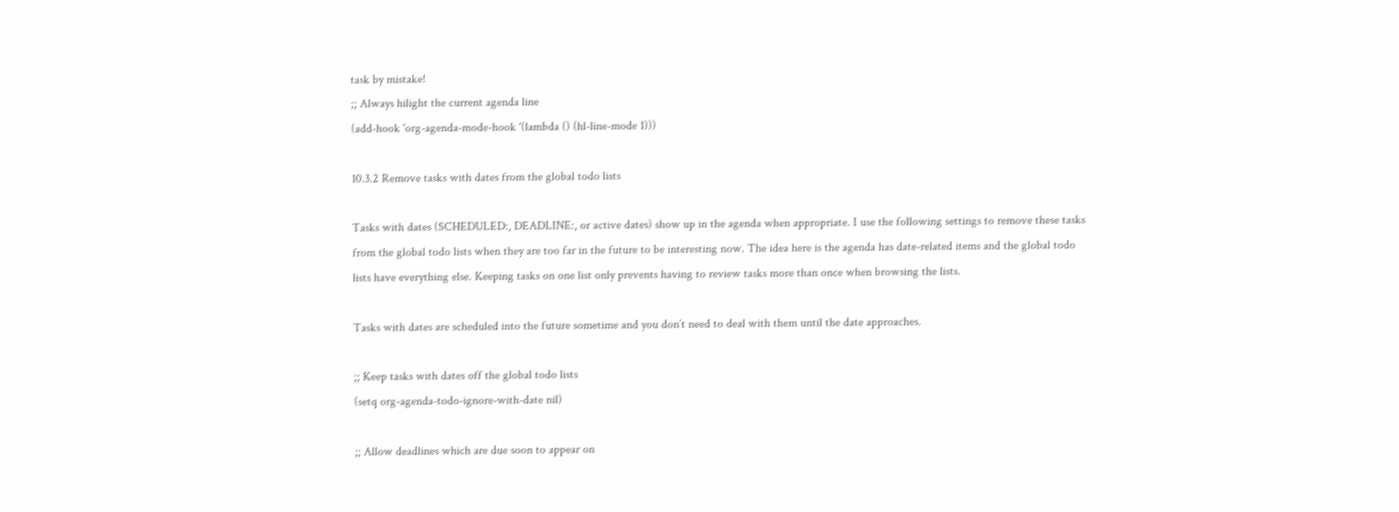task by mistake!
;; Always hilight the current agenda line
(add-hook 'org-agenda-mode-hook '(lambda () (hl-line-mode 1)))

10.3.2 Remove tasks with dates from the global todo lists

Tasks with dates (SCHEDULED:, DEADLINE:, or active dates) show up in the agenda when appropriate. I use the following settings to remove these tasks from the global todo lists when they are too far in the future to be interesting now. The idea here is the agenda has date-related items and the global todo lists have everything else. Keeping tasks on one list only prevents having to review tasks more than once when browsing the lists.

Tasks with dates are scheduled into the future sometime and you don’t need to deal with them until the date approaches.

;; Keep tasks with dates off the global todo lists
(setq org-agenda-todo-ignore-with-date nil)

;; Allow deadlines which are due soon to appear on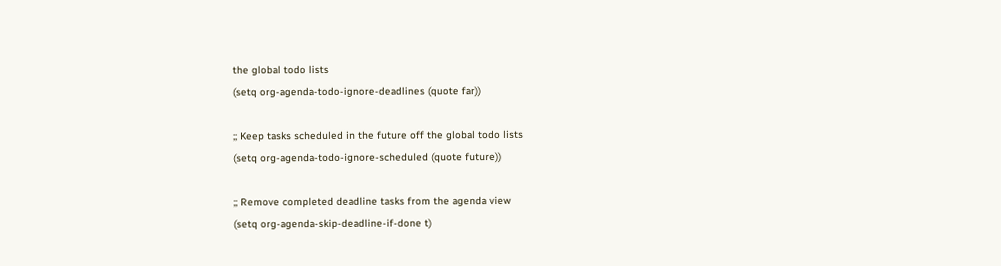the global todo lists
(setq org-agenda-todo-ignore-deadlines (quote far))

;; Keep tasks scheduled in the future off the global todo lists
(setq org-agenda-todo-ignore-scheduled (quote future))

;; Remove completed deadline tasks from the agenda view
(setq org-agenda-skip-deadline-if-done t)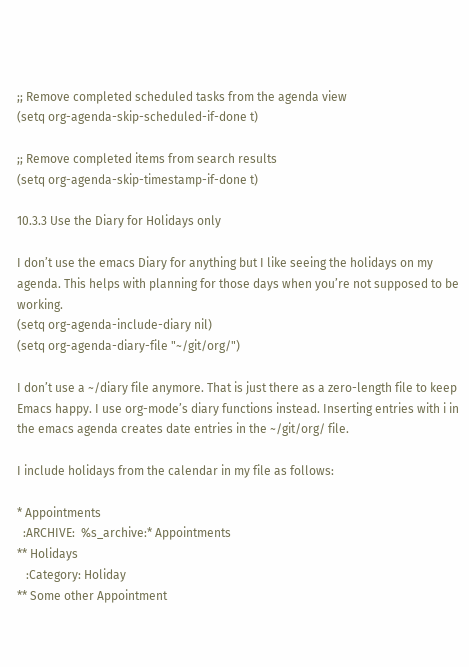;; Remove completed scheduled tasks from the agenda view
(setq org-agenda-skip-scheduled-if-done t)

;; Remove completed items from search results
(setq org-agenda-skip-timestamp-if-done t)

10.3.3 Use the Diary for Holidays only

I don’t use the emacs Diary for anything but I like seeing the holidays on my agenda. This helps with planning for those days when you’re not supposed to be working.
(setq org-agenda-include-diary nil)
(setq org-agenda-diary-file "~/git/org/")

I don’t use a ~/diary file anymore. That is just there as a zero-length file to keep Emacs happy. I use org-mode’s diary functions instead. Inserting entries with i in the emacs agenda creates date entries in the ~/git/org/ file.

I include holidays from the calendar in my file as follows:

* Appointments
  :ARCHIVE:  %s_archive:* Appointments
** Holidays
   :Category: Holiday
** Some other Appointment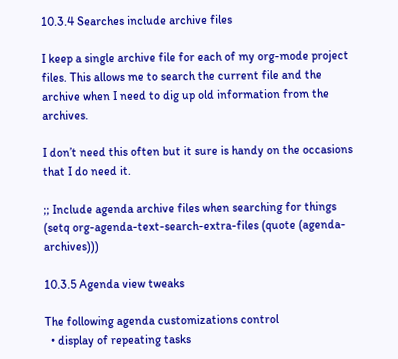10.3.4 Searches include archive files

I keep a single archive file for each of my org-mode project files. This allows me to search the current file and the archive when I need to dig up old information from the archives.

I don’t need this often but it sure is handy on the occasions that I do need it.

;; Include agenda archive files when searching for things
(setq org-agenda-text-search-extra-files (quote (agenda-archives)))

10.3.5 Agenda view tweaks

The following agenda customizations control
  • display of repeating tasks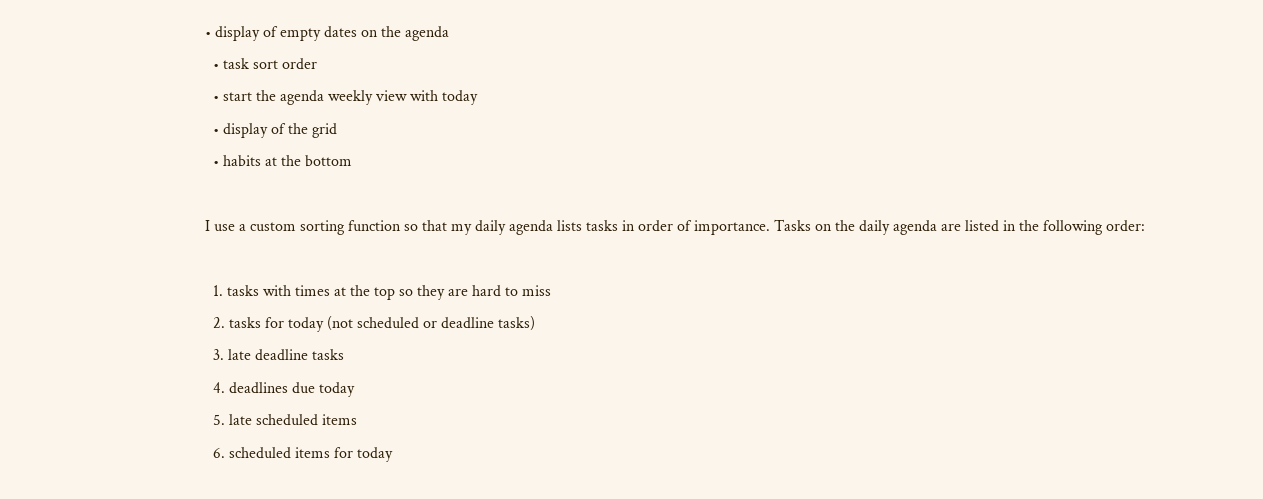• display of empty dates on the agenda
  • task sort order
  • start the agenda weekly view with today
  • display of the grid
  • habits at the bottom

I use a custom sorting function so that my daily agenda lists tasks in order of importance. Tasks on the daily agenda are listed in the following order:

  1. tasks with times at the top so they are hard to miss
  2. tasks for today (not scheduled or deadline tasks)
  3. late deadline tasks
  4. deadlines due today
  5. late scheduled items
  6. scheduled items for today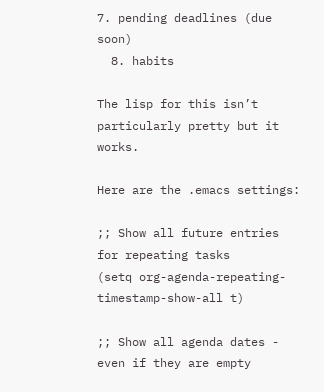7. pending deadlines (due soon)
  8. habits

The lisp for this isn’t particularly pretty but it works.

Here are the .emacs settings:

;; Show all future entries for repeating tasks
(setq org-agenda-repeating-timestamp-show-all t)

;; Show all agenda dates - even if they are empty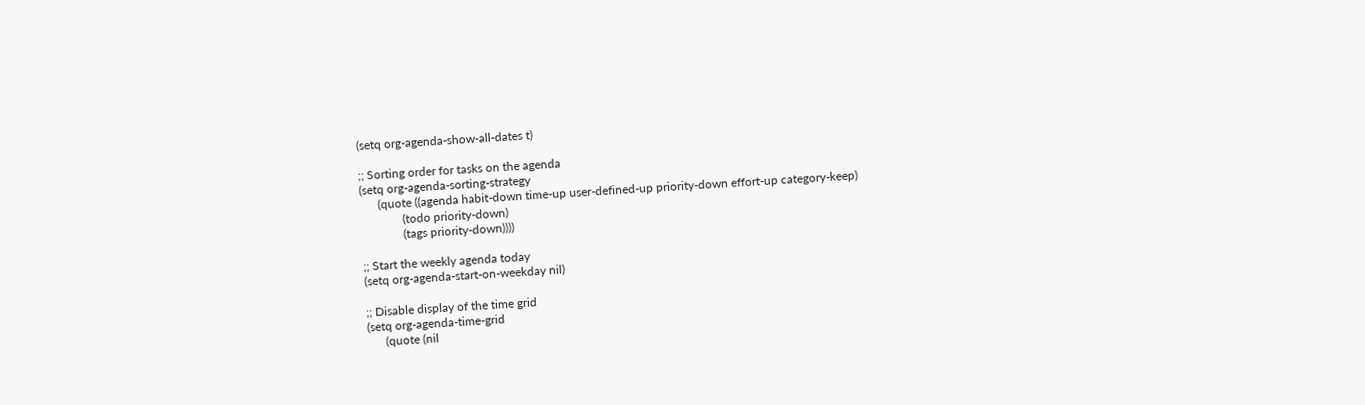(setq org-agenda-show-all-dates t)

;; Sorting order for tasks on the agenda
(setq org-agenda-sorting-strategy
      (quote ((agenda habit-down time-up user-defined-up priority-down effort-up category-keep)
              (todo priority-down)
              (tags priority-down))))

;; Start the weekly agenda today
(setq org-agenda-start-on-weekday nil)

;; Disable display of the time grid
(setq org-agenda-time-grid
      (quote (nil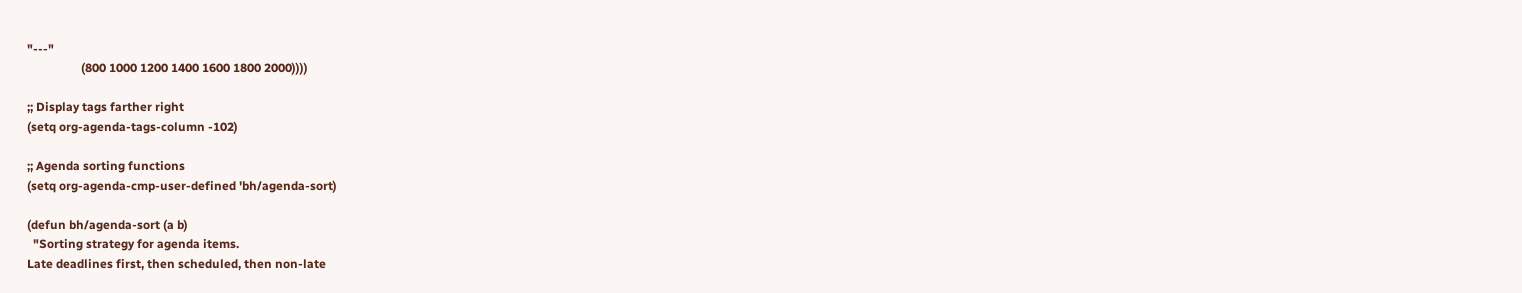"---"
                  (800 1000 1200 1400 1600 1800 2000))))

;; Display tags farther right
(setq org-agenda-tags-column -102)

;; Agenda sorting functions
(setq org-agenda-cmp-user-defined 'bh/agenda-sort)

(defun bh/agenda-sort (a b)
  "Sorting strategy for agenda items.
Late deadlines first, then scheduled, then non-late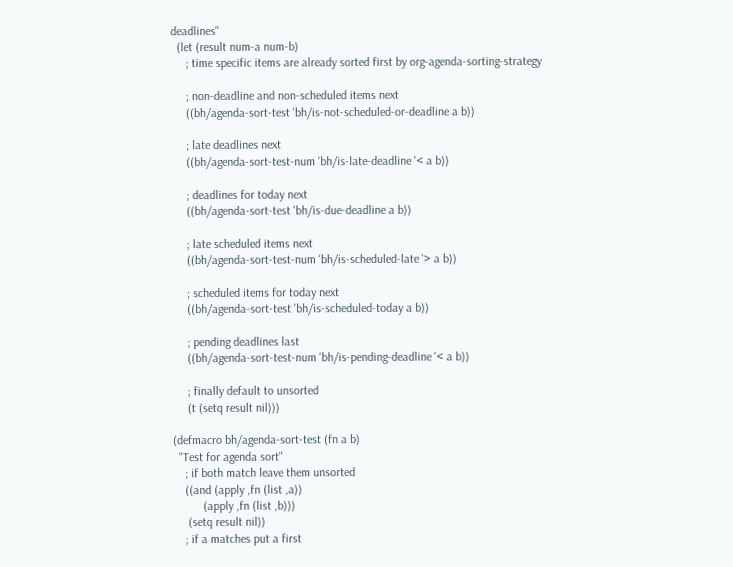deadlines"
  (let (result num-a num-b)
     ; time specific items are already sorted first by org-agenda-sorting-strategy

     ; non-deadline and non-scheduled items next
     ((bh/agenda-sort-test 'bh/is-not-scheduled-or-deadline a b))

     ; late deadlines next
     ((bh/agenda-sort-test-num 'bh/is-late-deadline '< a b))

     ; deadlines for today next
     ((bh/agenda-sort-test 'bh/is-due-deadline a b))

     ; late scheduled items next
     ((bh/agenda-sort-test-num 'bh/is-scheduled-late '> a b))

     ; scheduled items for today next
     ((bh/agenda-sort-test 'bh/is-scheduled-today a b))

     ; pending deadlines last
     ((bh/agenda-sort-test-num 'bh/is-pending-deadline '< a b))

     ; finally default to unsorted
     (t (setq result nil)))

(defmacro bh/agenda-sort-test (fn a b)
  "Test for agenda sort"
    ; if both match leave them unsorted
    ((and (apply ,fn (list ,a))
          (apply ,fn (list ,b)))
     (setq result nil))
    ; if a matches put a first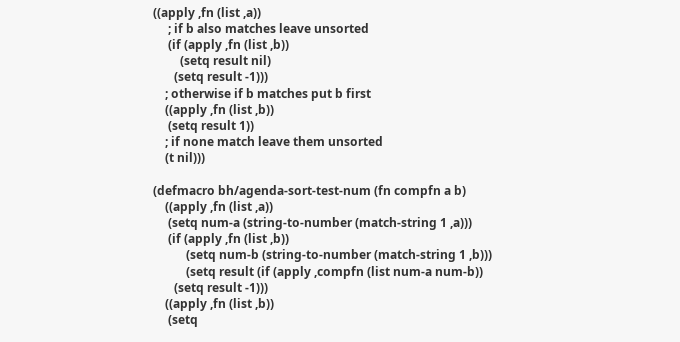((apply ,fn (list ,a))
     ; if b also matches leave unsorted
     (if (apply ,fn (list ,b))
         (setq result nil)
       (setq result -1)))
    ; otherwise if b matches put b first
    ((apply ,fn (list ,b))
     (setq result 1))
    ; if none match leave them unsorted
    (t nil)))

(defmacro bh/agenda-sort-test-num (fn compfn a b)
    ((apply ,fn (list ,a))
     (setq num-a (string-to-number (match-string 1 ,a)))
     (if (apply ,fn (list ,b))
           (setq num-b (string-to-number (match-string 1 ,b)))
           (setq result (if (apply ,compfn (list num-a num-b))
       (setq result -1)))
    ((apply ,fn (list ,b))
     (setq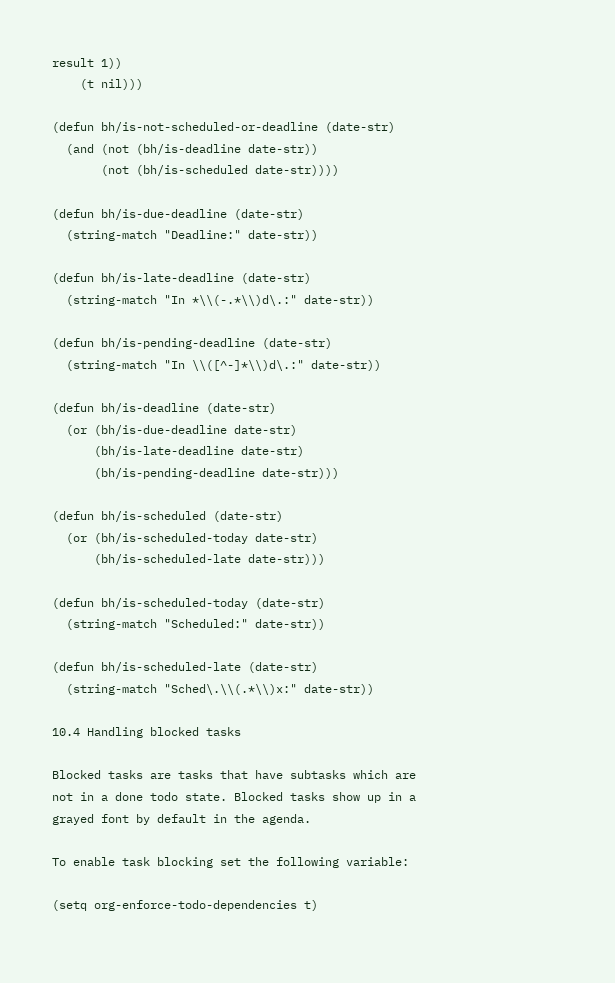result 1))
    (t nil)))

(defun bh/is-not-scheduled-or-deadline (date-str)
  (and (not (bh/is-deadline date-str))
       (not (bh/is-scheduled date-str))))

(defun bh/is-due-deadline (date-str)
  (string-match "Deadline:" date-str))

(defun bh/is-late-deadline (date-str)
  (string-match "In *\\(-.*\\)d\.:" date-str))

(defun bh/is-pending-deadline (date-str)
  (string-match "In \\([^-]*\\)d\.:" date-str))

(defun bh/is-deadline (date-str)
  (or (bh/is-due-deadline date-str)
      (bh/is-late-deadline date-str)
      (bh/is-pending-deadline date-str)))

(defun bh/is-scheduled (date-str)
  (or (bh/is-scheduled-today date-str)
      (bh/is-scheduled-late date-str)))

(defun bh/is-scheduled-today (date-str)
  (string-match "Scheduled:" date-str))

(defun bh/is-scheduled-late (date-str)
  (string-match "Sched\.\\(.*\\)x:" date-str))

10.4 Handling blocked tasks

Blocked tasks are tasks that have subtasks which are not in a done todo state. Blocked tasks show up in a grayed font by default in the agenda.

To enable task blocking set the following variable:

(setq org-enforce-todo-dependencies t)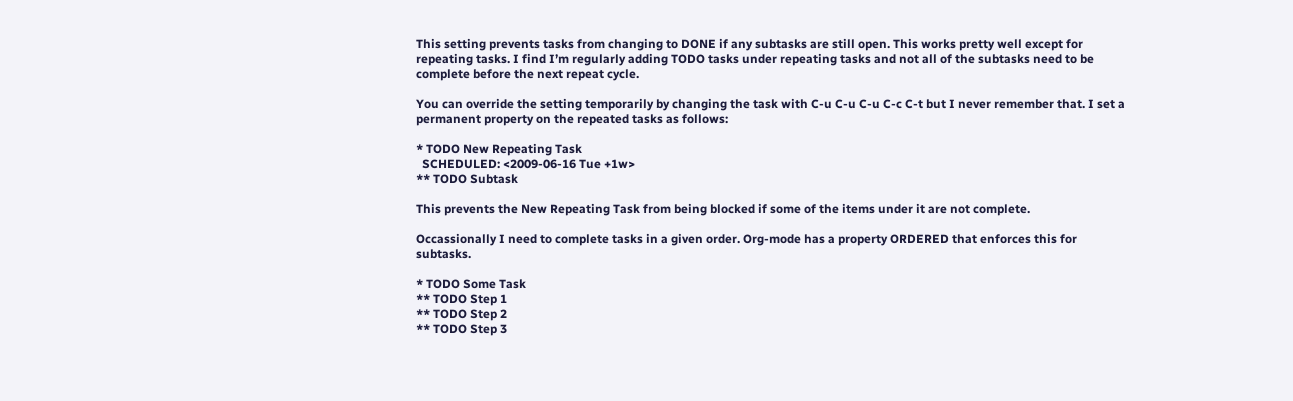This setting prevents tasks from changing to DONE if any subtasks are still open. This works pretty well except for repeating tasks. I find I’m regularly adding TODO tasks under repeating tasks and not all of the subtasks need to be complete before the next repeat cycle.

You can override the setting temporarily by changing the task with C-u C-u C-u C-c C-t but I never remember that. I set a permanent property on the repeated tasks as follows:

* TODO New Repeating Task
  SCHEDULED: <2009-06-16 Tue +1w>
** TODO Subtask

This prevents the New Repeating Task from being blocked if some of the items under it are not complete.

Occassionally I need to complete tasks in a given order. Org-mode has a property ORDERED that enforces this for subtasks.

* TODO Some Task
** TODO Step 1
** TODO Step 2
** TODO Step 3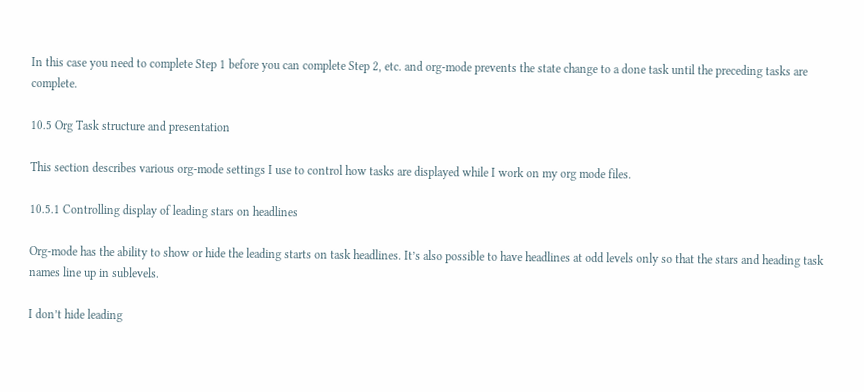In this case you need to complete Step 1 before you can complete Step 2, etc. and org-mode prevents the state change to a done task until the preceding tasks are complete.

10.5 Org Task structure and presentation

This section describes various org-mode settings I use to control how tasks are displayed while I work on my org mode files.

10.5.1 Controlling display of leading stars on headlines

Org-mode has the ability to show or hide the leading starts on task headlines. It’s also possible to have headlines at odd levels only so that the stars and heading task names line up in sublevels.

I don’t hide leading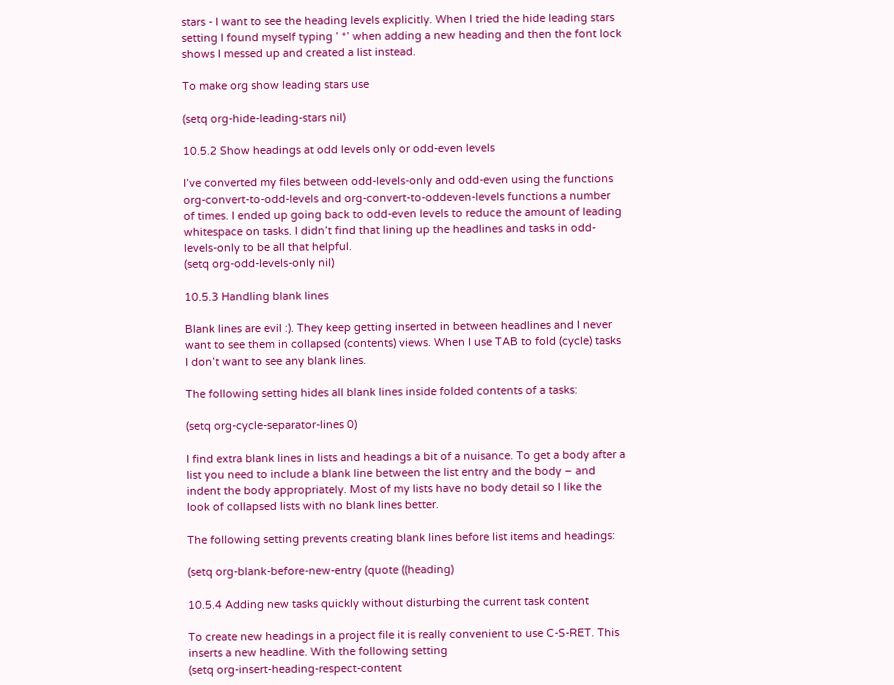stars - I want to see the heading levels explicitly. When I tried the hide leading stars setting I found myself typing ’ *’ when adding a new heading and then the font lock shows I messed up and created a list instead.

To make org show leading stars use

(setq org-hide-leading-stars nil)

10.5.2 Show headings at odd levels only or odd-even levels

I’ve converted my files between odd-levels-only and odd-even using the functions org-convert-to-odd-levels and org-convert-to-oddeven-levels functions a number of times. I ended up going back to odd-even levels to reduce the amount of leading whitespace on tasks. I didn’t find that lining up the headlines and tasks in odd-levels-only to be all that helpful.
(setq org-odd-levels-only nil)

10.5.3 Handling blank lines

Blank lines are evil :). They keep getting inserted in between headlines and I never want to see them in collapsed (contents) views. When I use TAB to fold (cycle) tasks I don’t want to see any blank lines.

The following setting hides all blank lines inside folded contents of a tasks:

(setq org-cycle-separator-lines 0)

I find extra blank lines in lists and headings a bit of a nuisance. To get a body after a list you need to include a blank line between the list entry and the body – and indent the body appropriately. Most of my lists have no body detail so I like the look of collapsed lists with no blank lines better.

The following setting prevents creating blank lines before list items and headings:

(setq org-blank-before-new-entry (quote ((heading)

10.5.4 Adding new tasks quickly without disturbing the current task content

To create new headings in a project file it is really convenient to use C-S-RET. This inserts a new headline. With the following setting
(setq org-insert-heading-respect-content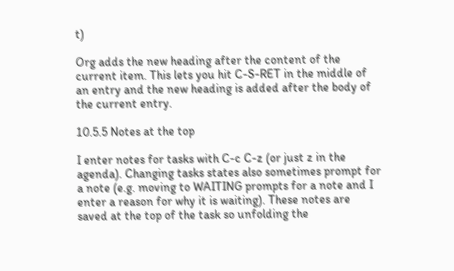t)

Org adds the new heading after the content of the current item. This lets you hit C-S-RET in the middle of an entry and the new heading is added after the body of the current entry.

10.5.5 Notes at the top

I enter notes for tasks with C-c C-z (or just z in the agenda). Changing tasks states also sometimes prompt for a note (e.g. moving to WAITING prompts for a note and I enter a reason for why it is waiting). These notes are saved at the top of the task so unfolding the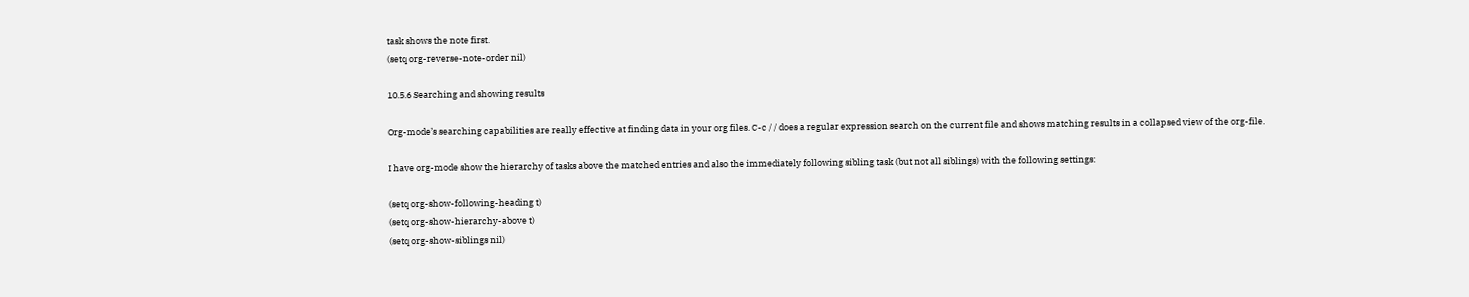task shows the note first.
(setq org-reverse-note-order nil)

10.5.6 Searching and showing results

Org-mode’s searching capabilities are really effective at finding data in your org files. C-c / / does a regular expression search on the current file and shows matching results in a collapsed view of the org-file.

I have org-mode show the hierarchy of tasks above the matched entries and also the immediately following sibling task (but not all siblings) with the following settings:

(setq org-show-following-heading t)
(setq org-show-hierarchy-above t)
(setq org-show-siblings nil)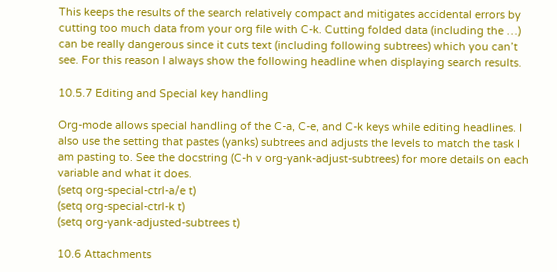This keeps the results of the search relatively compact and mitigates accidental errors by cutting too much data from your org file with C-k. Cutting folded data (including the …) can be really dangerous since it cuts text (including following subtrees) which you can’t see. For this reason I always show the following headline when displaying search results.

10.5.7 Editing and Special key handling

Org-mode allows special handling of the C-a, C-e, and C-k keys while editing headlines. I also use the setting that pastes (yanks) subtrees and adjusts the levels to match the task I am pasting to. See the docstring (C-h v org-yank-adjust-subtrees) for more details on each variable and what it does.
(setq org-special-ctrl-a/e t)
(setq org-special-ctrl-k t)
(setq org-yank-adjusted-subtrees t)

10.6 Attachments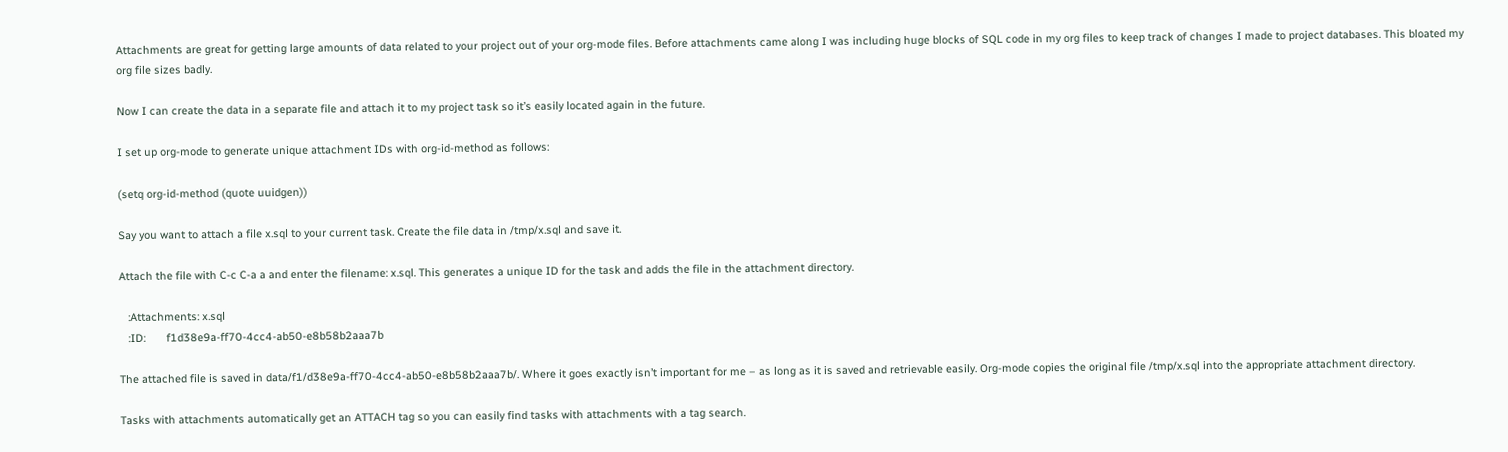Attachments are great for getting large amounts of data related to your project out of your org-mode files. Before attachments came along I was including huge blocks of SQL code in my org files to keep track of changes I made to project databases. This bloated my org file sizes badly.

Now I can create the data in a separate file and attach it to my project task so it’s easily located again in the future.

I set up org-mode to generate unique attachment IDs with org-id-method as follows:

(setq org-id-method (quote uuidgen))

Say you want to attach a file x.sql to your current task. Create the file data in /tmp/x.sql and save it.

Attach the file with C-c C-a a and enter the filename: x.sql. This generates a unique ID for the task and adds the file in the attachment directory.

   :Attachments: x.sql
   :ID:       f1d38e9a-ff70-4cc4-ab50-e8b58b2aaa7b

The attached file is saved in data/f1/d38e9a-ff70-4cc4-ab50-e8b58b2aaa7b/. Where it goes exactly isn’t important for me – as long as it is saved and retrievable easily. Org-mode copies the original file /tmp/x.sql into the appropriate attachment directory.

Tasks with attachments automatically get an ATTACH tag so you can easily find tasks with attachments with a tag search.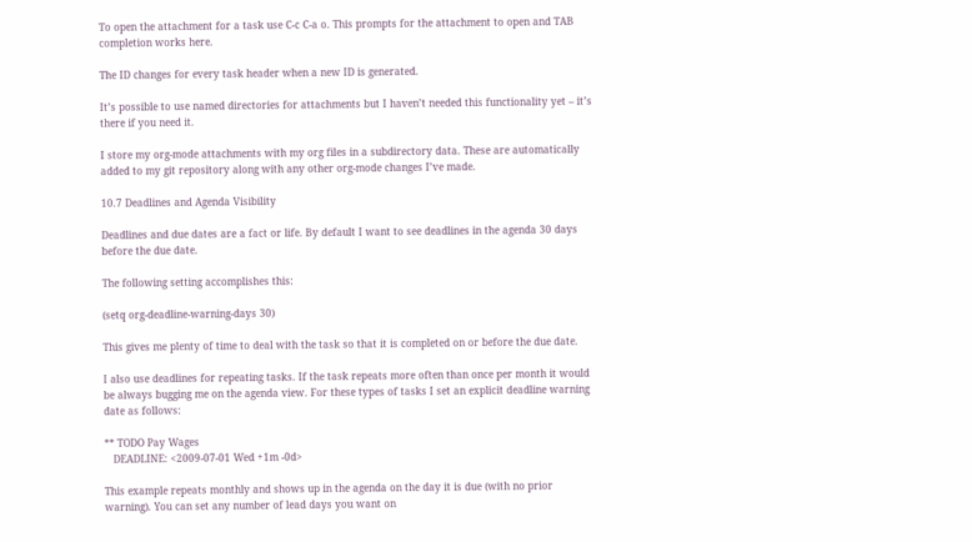To open the attachment for a task use C-c C-a o. This prompts for the attachment to open and TAB completion works here.

The ID changes for every task header when a new ID is generated.

It’s possible to use named directories for attachments but I haven’t needed this functionality yet – it’s there if you need it.

I store my org-mode attachments with my org files in a subdirectory data. These are automatically added to my git repository along with any other org-mode changes I’ve made.

10.7 Deadlines and Agenda Visibility

Deadlines and due dates are a fact or life. By default I want to see deadlines in the agenda 30 days before the due date.

The following setting accomplishes this:

(setq org-deadline-warning-days 30)

This gives me plenty of time to deal with the task so that it is completed on or before the due date.

I also use deadlines for repeating tasks. If the task repeats more often than once per month it would be always bugging me on the agenda view. For these types of tasks I set an explicit deadline warning date as follows:

** TODO Pay Wages
   DEADLINE: <2009-07-01 Wed +1m -0d>

This example repeats monthly and shows up in the agenda on the day it is due (with no prior warning). You can set any number of lead days you want on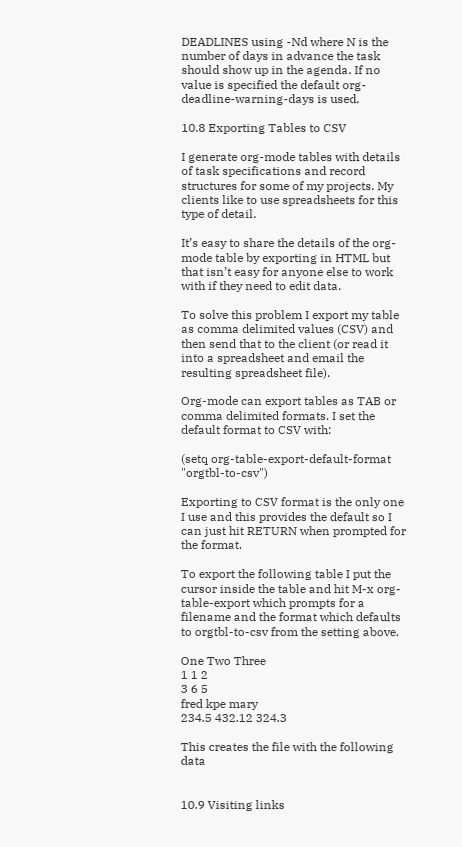DEADLINES using -Nd where N is the number of days in advance the task should show up in the agenda. If no value is specified the default org-deadline-warning-days is used.

10.8 Exporting Tables to CSV

I generate org-mode tables with details of task specifications and record structures for some of my projects. My clients like to use spreadsheets for this type of detail.

It’s easy to share the details of the org-mode table by exporting in HTML but that isn’t easy for anyone else to work with if they need to edit data.

To solve this problem I export my table as comma delimited values (CSV) and then send that to the client (or read it into a spreadsheet and email the resulting spreadsheet file).

Org-mode can export tables as TAB or comma delimited formats. I set the default format to CSV with:

(setq org-table-export-default-format "orgtbl-to-csv")

Exporting to CSV format is the only one I use and this provides the default so I can just hit RETURN when prompted for the format.

To export the following table I put the cursor inside the table and hit M-x org-table-export which prompts for a filename and the format which defaults to orgtbl-to-csv from the setting above.

One Two Three
1 1 2
3 6 5
fred kpe mary
234.5 432.12 324.3

This creates the file with the following data


10.9 Visiting links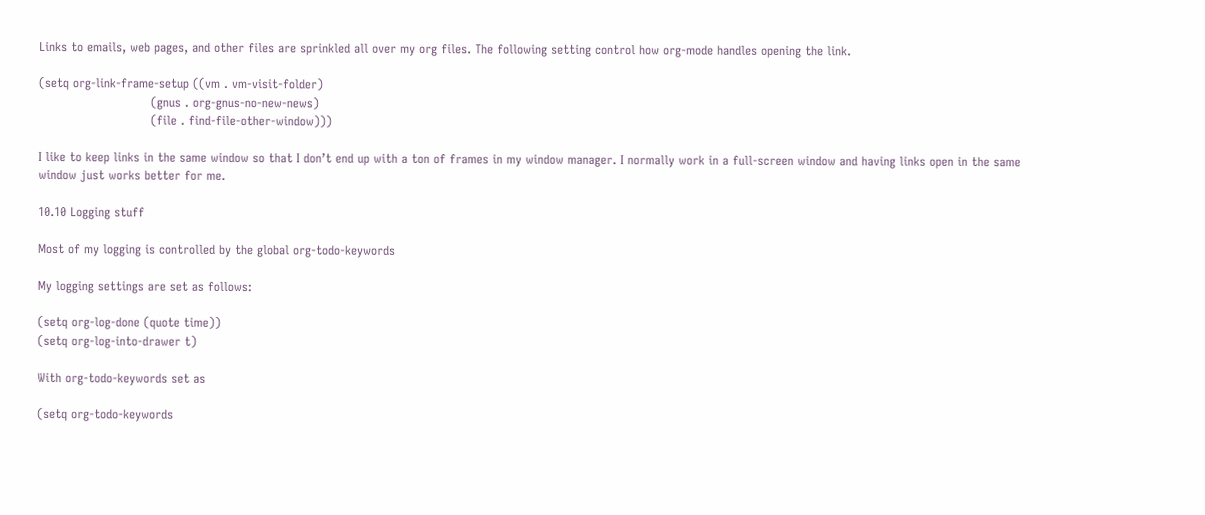Links to emails, web pages, and other files are sprinkled all over my org files. The following setting control how org-mode handles opening the link.

(setq org-link-frame-setup ((vm . vm-visit-folder)
                            (gnus . org-gnus-no-new-news)
                            (file . find-file-other-window)))

I like to keep links in the same window so that I don’t end up with a ton of frames in my window manager. I normally work in a full-screen window and having links open in the same window just works better for me.

10.10 Logging stuff

Most of my logging is controlled by the global org-todo-keywords

My logging settings are set as follows:

(setq org-log-done (quote time))
(setq org-log-into-drawer t)

With org-todo-keywords set as

(setq org-todo-keywords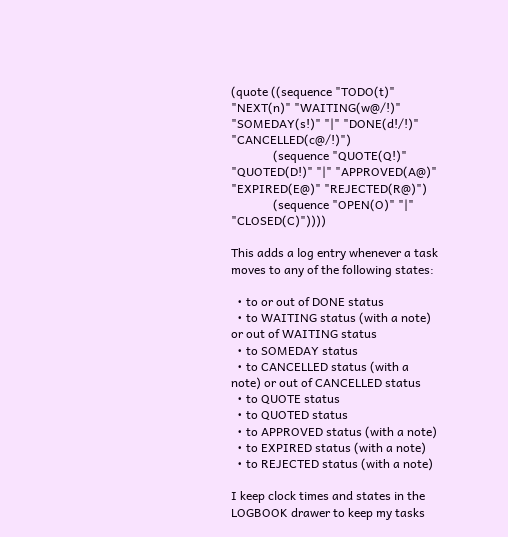(quote ((sequence "TODO(t)" "NEXT(n)" "WAITING(w@/!)" "SOMEDAY(s!)" "|" "DONE(d!/!)" "CANCELLED(c@/!)")
              (sequence "QUOTE(Q!)" "QUOTED(D!)" "|" "APPROVED(A@)" "EXPIRED(E@)" "REJECTED(R@)")
              (sequence "OPEN(O)" "|" "CLOSED(C)"))))

This adds a log entry whenever a task moves to any of the following states:

  • to or out of DONE status
  • to WAITING status (with a note) or out of WAITING status
  • to SOMEDAY status
  • to CANCELLED status (with a note) or out of CANCELLED status
  • to QUOTE status
  • to QUOTED status
  • to APPROVED status (with a note)
  • to EXPIRED status (with a note)
  • to REJECTED status (with a note)

I keep clock times and states in the LOGBOOK drawer to keep my tasks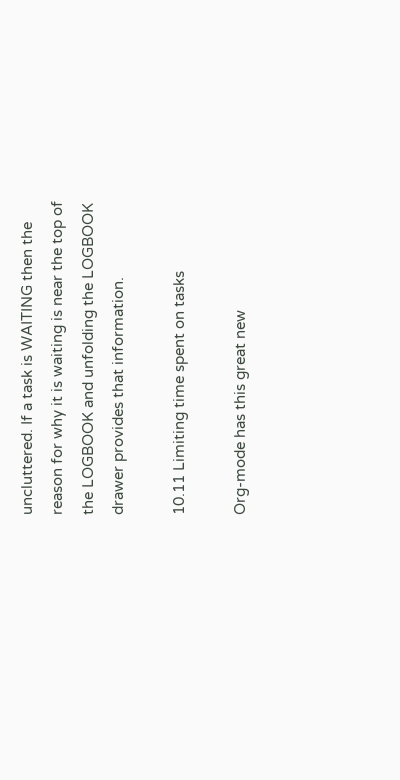uncluttered. If a task is WAITING then the reason for why it is waiting is near the top of the LOGBOOK and unfolding the LOGBOOK drawer provides that information.

10.11 Limiting time spent on tasks

Org-mode has this great new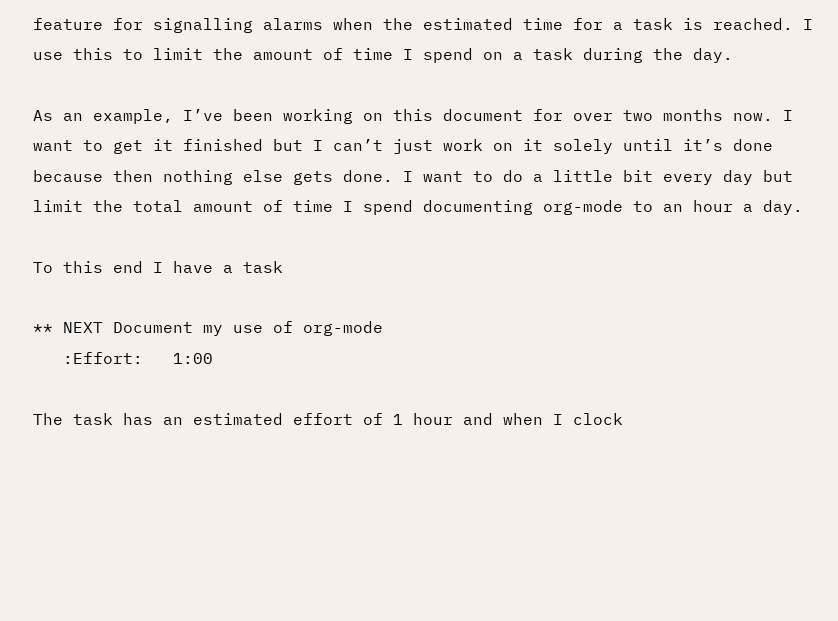feature for signalling alarms when the estimated time for a task is reached. I use this to limit the amount of time I spend on a task during the day.

As an example, I’ve been working on this document for over two months now. I want to get it finished but I can’t just work on it solely until it’s done because then nothing else gets done. I want to do a little bit every day but limit the total amount of time I spend documenting org-mode to an hour a day.

To this end I have a task

** NEXT Document my use of org-mode
   :Effort:   1:00

The task has an estimated effort of 1 hour and when I clock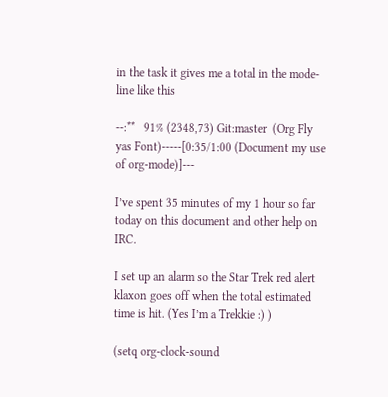in the task it gives me a total in the mode-line like this

--:**   91% (2348,73) Git:master  (Org Fly yas Font)-----[0:35/1:00 (Document my use of org-mode)]---

I’ve spent 35 minutes of my 1 hour so far today on this document and other help on IRC.

I set up an alarm so the Star Trek red alert klaxon goes off when the total estimated time is hit. (Yes I’m a Trekkie :) )

(setq org-clock-sound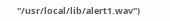"/usr/local/lib/alert1.wav")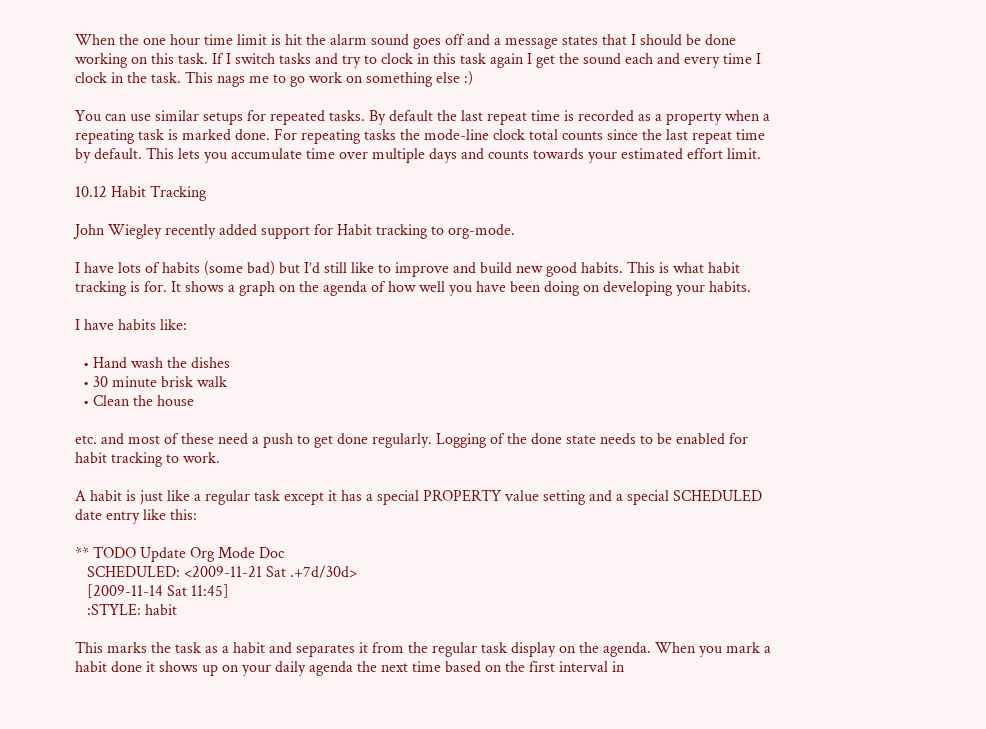When the one hour time limit is hit the alarm sound goes off and a message states that I should be done working on this task. If I switch tasks and try to clock in this task again I get the sound each and every time I clock in the task. This nags me to go work on something else :)

You can use similar setups for repeated tasks. By default the last repeat time is recorded as a property when a repeating task is marked done. For repeating tasks the mode-line clock total counts since the last repeat time by default. This lets you accumulate time over multiple days and counts towards your estimated effort limit.

10.12 Habit Tracking

John Wiegley recently added support for Habit tracking to org-mode.

I have lots of habits (some bad) but I’d still like to improve and build new good habits. This is what habit tracking is for. It shows a graph on the agenda of how well you have been doing on developing your habits.

I have habits like:

  • Hand wash the dishes
  • 30 minute brisk walk
  • Clean the house

etc. and most of these need a push to get done regularly. Logging of the done state needs to be enabled for habit tracking to work.

A habit is just like a regular task except it has a special PROPERTY value setting and a special SCHEDULED date entry like this:

** TODO Update Org Mode Doc
   SCHEDULED: <2009-11-21 Sat .+7d/30d>
   [2009-11-14 Sat 11:45]
   :STYLE: habit

This marks the task as a habit and separates it from the regular task display on the agenda. When you mark a habit done it shows up on your daily agenda the next time based on the first interval in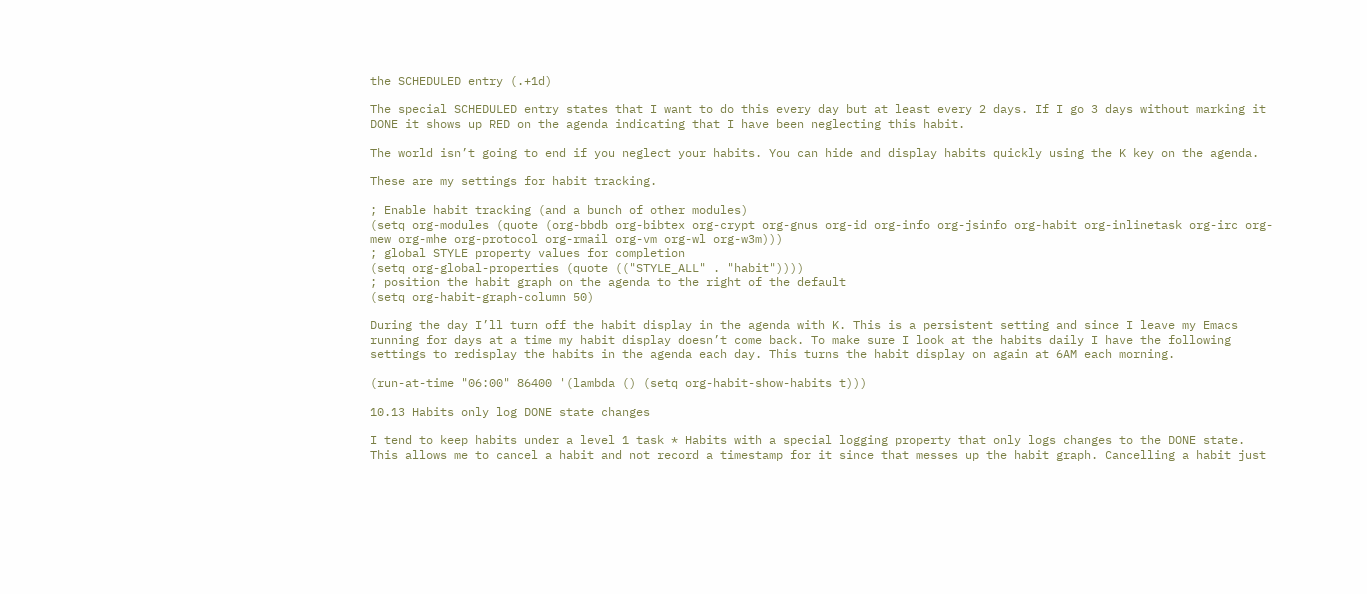the SCHEDULED entry (.+1d)

The special SCHEDULED entry states that I want to do this every day but at least every 2 days. If I go 3 days without marking it DONE it shows up RED on the agenda indicating that I have been neglecting this habit.

The world isn’t going to end if you neglect your habits. You can hide and display habits quickly using the K key on the agenda.

These are my settings for habit tracking.

; Enable habit tracking (and a bunch of other modules)
(setq org-modules (quote (org-bbdb org-bibtex org-crypt org-gnus org-id org-info org-jsinfo org-habit org-inlinetask org-irc org-mew org-mhe org-protocol org-rmail org-vm org-wl org-w3m)))
; global STYLE property values for completion
(setq org-global-properties (quote (("STYLE_ALL" . "habit"))))
; position the habit graph on the agenda to the right of the default
(setq org-habit-graph-column 50)

During the day I’ll turn off the habit display in the agenda with K. This is a persistent setting and since I leave my Emacs running for days at a time my habit display doesn’t come back. To make sure I look at the habits daily I have the following settings to redisplay the habits in the agenda each day. This turns the habit display on again at 6AM each morning.

(run-at-time "06:00" 86400 '(lambda () (setq org-habit-show-habits t)))

10.13 Habits only log DONE state changes

I tend to keep habits under a level 1 task * Habits with a special logging property that only logs changes to the DONE state. This allows me to cancel a habit and not record a timestamp for it since that messes up the habit graph. Cancelling a habit just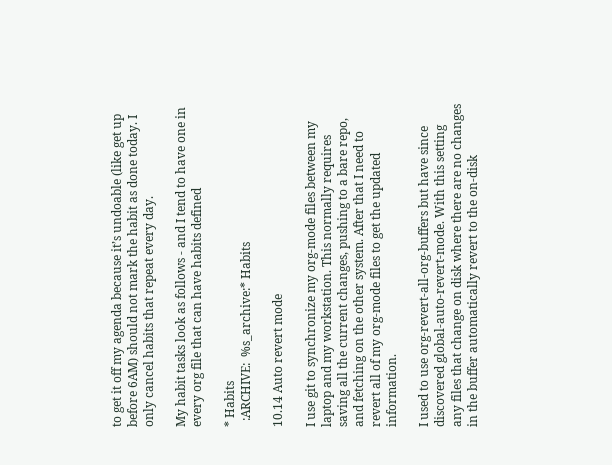to get it off my agenda because it’s undoable (like get up before 6AM) should not mark the habit as done today. I only cancel habits that repeat every day.

My habit tasks look as follows - and I tend to have one in every org file that can have habits defined

* Habits
  :ARCHIVE:  %s_archive:* Habits

10.14 Auto revert mode

I use git to synchronize my org-mode files between my laptop and my workstation. This normally requires saving all the current changes, pushing to a bare repo, and fetching on the other system. After that I need to revert all of my org-mode files to get the updated information.

I used to use org-revert-all-org-buffers but have since discovered global-auto-revert-mode. With this setting any files that change on disk where there are no changes in the buffer automatically revert to the on-disk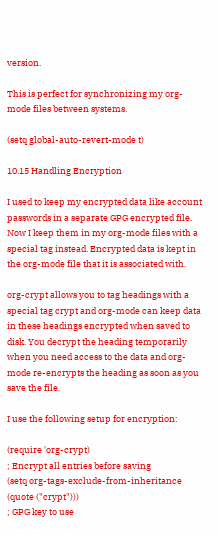version.

This is perfect for synchronizing my org-mode files between systems.

(setq global-auto-revert-mode t)

10.15 Handling Encryption

I used to keep my encrypted data like account passwords in a separate GPG encrypted file. Now I keep them in my org-mode files with a special tag instead. Encrypted data is kept in the org-mode file that it is associated with.

org-crypt allows you to tag headings with a special tag crypt and org-mode can keep data in these headings encrypted when saved to disk. You decrypt the heading temporarily when you need access to the data and org-mode re-encrypts the heading as soon as you save the file.

I use the following setup for encryption:

(require 'org-crypt)
; Encrypt all entries before saving
(setq org-tags-exclude-from-inheritance (quote ("crypt")))
; GPG key to use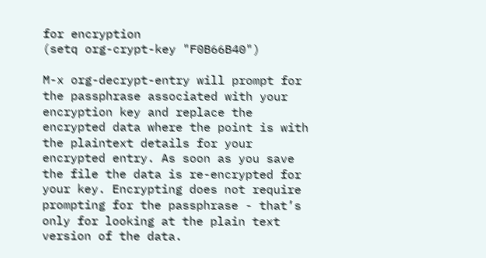for encryption
(setq org-crypt-key "F0B66B40")

M-x org-decrypt-entry will prompt for the passphrase associated with your encryption key and replace the encrypted data where the point is with the plaintext details for your encrypted entry. As soon as you save the file the data is re-encrypted for your key. Encrypting does not require prompting for the passphrase - that’s only for looking at the plain text version of the data.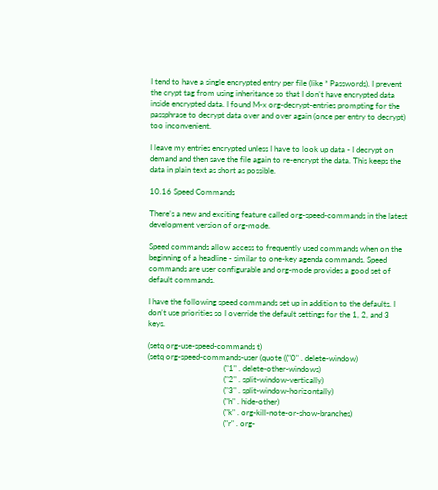I tend to have a single encrypted entry per file (like * Passwords). I prevent the crypt tag from using inheritance so that I don’t have encrypted data inside encrypted data. I found M-x org-decrypt-entries prompting for the passphrase to decrypt data over and over again (once per entry to decrypt) too inconvenient.

I leave my entries encrypted unless I have to look up data - I decrypt on demand and then save the file again to re-encrypt the data. This keeps the data in plain text as short as possible.

10.16 Speed Commands

There’s a new and exciting feature called org-speed-commands in the latest development version of org-mode.

Speed commands allow access to frequently used commands when on the beginning of a headline - similar to one-key agenda commands. Speed commands are user configurable and org-mode provides a good set of default commands.

I have the following speed commands set up in addition to the defaults. I don’t use priorities so I override the default settings for the 1, 2, and 3 keys.

(setq org-use-speed-commands t)
(setq org-speed-commands-user (quote (("0" . delete-window)
                                      ("1" . delete-other-windows)
                                      ("2" . split-window-vertically)
                                      ("3" . split-window-horizontally)
                                      ("h" . hide-other)
                                      ("k" . org-kill-note-or-show-branches)
                                      ("r" . org-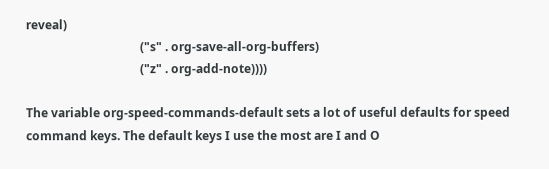reveal)
                                      ("s" . org-save-all-org-buffers)
                                      ("z" . org-add-note))))

The variable org-speed-commands-default sets a lot of useful defaults for speed command keys. The default keys I use the most are I and O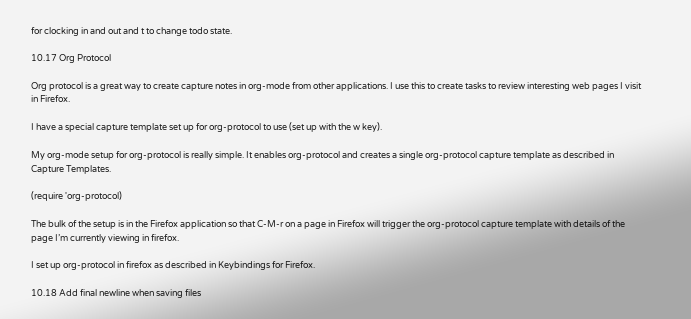for clocking in and out and t to change todo state.

10.17 Org Protocol

Org protocol is a great way to create capture notes in org-mode from other applications. I use this to create tasks to review interesting web pages I visit in Firefox.

I have a special capture template set up for org-protocol to use (set up with the w key).

My org-mode setup for org-protocol is really simple. It enables org-protocol and creates a single org-protocol capture template as described in Capture Templates.

(require 'org-protocol)

The bulk of the setup is in the Firefox application so that C-M-r on a page in Firefox will trigger the org-protocol capture template with details of the page I’m currently viewing in firefox.

I set up org-protocol in firefox as described in Keybindings for Firefox.

10.18 Add final newline when saving files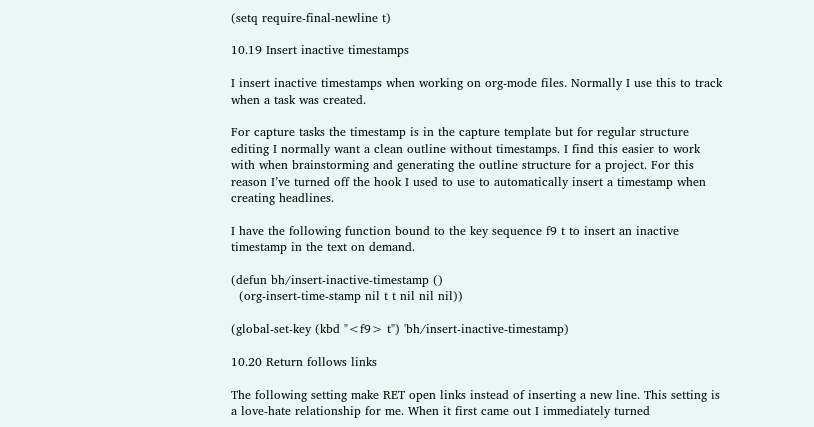(setq require-final-newline t)

10.19 Insert inactive timestamps

I insert inactive timestamps when working on org-mode files. Normally I use this to track when a task was created.

For capture tasks the timestamp is in the capture template but for regular structure editing I normally want a clean outline without timestamps. I find this easier to work with when brainstorming and generating the outline structure for a project. For this reason I’ve turned off the hook I used to use to automatically insert a timestamp when creating headlines.

I have the following function bound to the key sequence f9 t to insert an inactive timestamp in the text on demand.

(defun bh/insert-inactive-timestamp ()
  (org-insert-time-stamp nil t t nil nil nil))

(global-set-key (kbd "<f9> t") 'bh/insert-inactive-timestamp)

10.20 Return follows links

The following setting make RET open links instead of inserting a new line. This setting is a love-hate relationship for me. When it first came out I immediately turned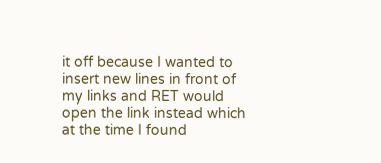it off because I wanted to insert new lines in front of my links and RET would open the link instead which at the time I found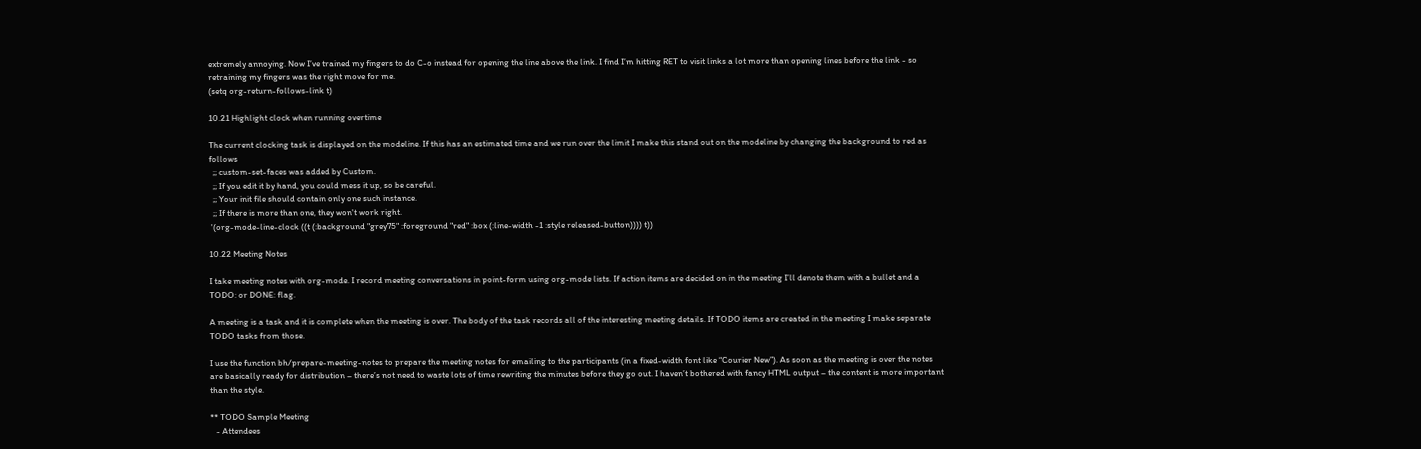extremely annoying. Now I’ve trained my fingers to do C-o instead for opening the line above the link. I find I’m hitting RET to visit links a lot more than opening lines before the link - so retraining my fingers was the right move for me.
(setq org-return-follows-link t)

10.21 Highlight clock when running overtime

The current clocking task is displayed on the modeline. If this has an estimated time and we run over the limit I make this stand out on the modeline by changing the background to red as follows
  ;; custom-set-faces was added by Custom.
  ;; If you edit it by hand, you could mess it up, so be careful.
  ;; Your init file should contain only one such instance.
  ;; If there is more than one, they won't work right.
 '(org-mode-line-clock ((t (:background "grey75" :foreground "red" :box (:line-width -1 :style released-button)))) t))

10.22 Meeting Notes

I take meeting notes with org-mode. I record meeting conversations in point-form using org-mode lists. If action items are decided on in the meeting I’ll denote them with a bullet and a TODO: or DONE: flag.

A meeting is a task and it is complete when the meeting is over. The body of the task records all of the interesting meeting details. If TODO items are created in the meeting I make separate TODO tasks from those.

I use the function bh/prepare-meeting-notes to prepare the meeting notes for emailing to the participants (in a fixed-width font like “Courier New”). As soon as the meeting is over the notes are basically ready for distribution – there’s not need to waste lots of time rewriting the minutes before they go out. I haven’t bothered with fancy HTML output – the content is more important than the style.

** TODO Sample Meeting
   - Attendees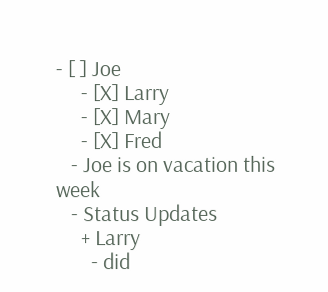- [ ] Joe
     - [X] Larry
     - [X] Mary
     - [X] Fred
   - Joe is on vacation this week
   - Status Updates
     + Larry
       - did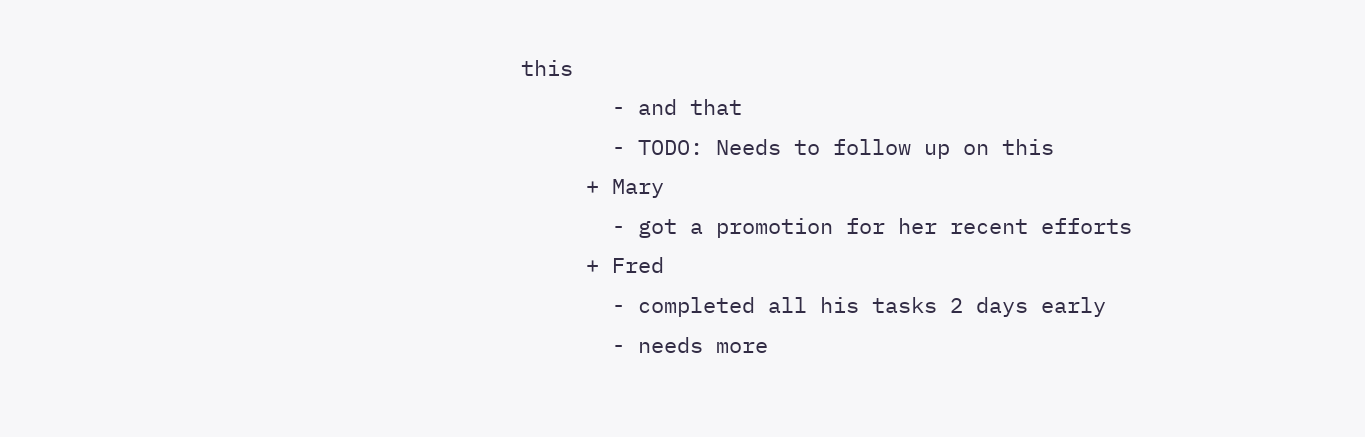this
       - and that
       - TODO: Needs to follow up on this
     + Mary
       - got a promotion for her recent efforts
     + Fred
       - completed all his tasks 2 days early
       - needs more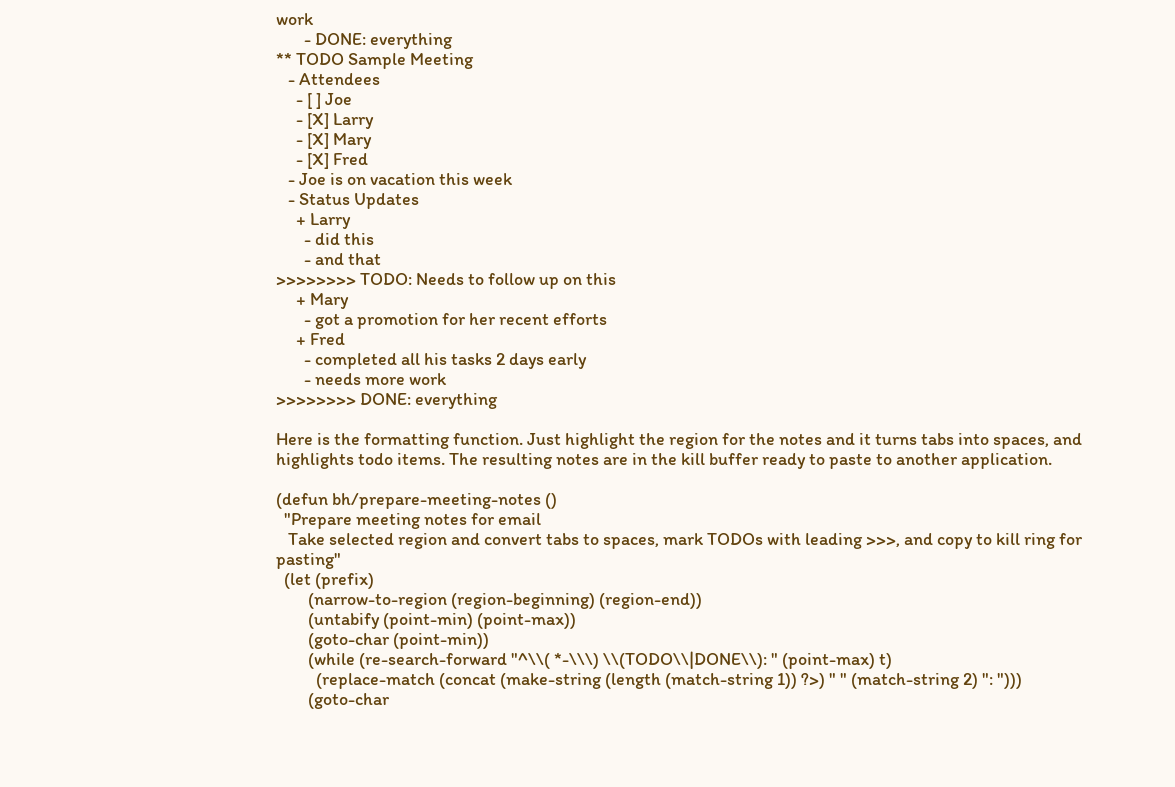work
       - DONE: everything
** TODO Sample Meeting
   - Attendees
     - [ ] Joe
     - [X] Larry
     - [X] Mary
     - [X] Fred
   - Joe is on vacation this week
   - Status Updates
     + Larry
       - did this
       - and that
>>>>>>>> TODO: Needs to follow up on this
     + Mary
       - got a promotion for her recent efforts
     + Fred
       - completed all his tasks 2 days early
       - needs more work
>>>>>>>> DONE: everything

Here is the formatting function. Just highlight the region for the notes and it turns tabs into spaces, and highlights todo items. The resulting notes are in the kill buffer ready to paste to another application.

(defun bh/prepare-meeting-notes ()
  "Prepare meeting notes for email
   Take selected region and convert tabs to spaces, mark TODOs with leading >>>, and copy to kill ring for pasting"
  (let (prefix)
        (narrow-to-region (region-beginning) (region-end))
        (untabify (point-min) (point-max))
        (goto-char (point-min))
        (while (re-search-forward "^\\( *-\\\) \\(TODO\\|DONE\\): " (point-max) t)
          (replace-match (concat (make-string (length (match-string 1)) ?>) " " (match-string 2) ": ")))
        (goto-char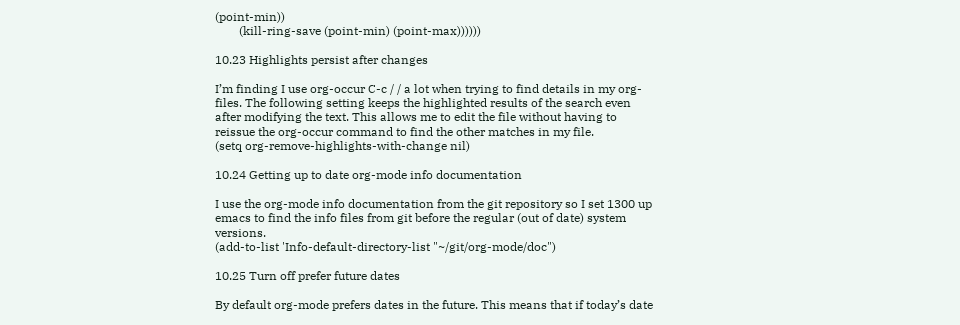(point-min))
        (kill-ring-save (point-min) (point-max))))))

10.23 Highlights persist after changes

I’m finding I use org-occur C-c / / a lot when trying to find details in my org-files. The following setting keeps the highlighted results of the search even after modifying the text. This allows me to edit the file without having to reissue the org-occur command to find the other matches in my file.
(setq org-remove-highlights-with-change nil)

10.24 Getting up to date org-mode info documentation

I use the org-mode info documentation from the git repository so I set 1300 up emacs to find the info files from git before the regular (out of date) system versions.
(add-to-list 'Info-default-directory-list "~/git/org-mode/doc")

10.25 Turn off prefer future dates

By default org-mode prefers dates in the future. This means that if today’s date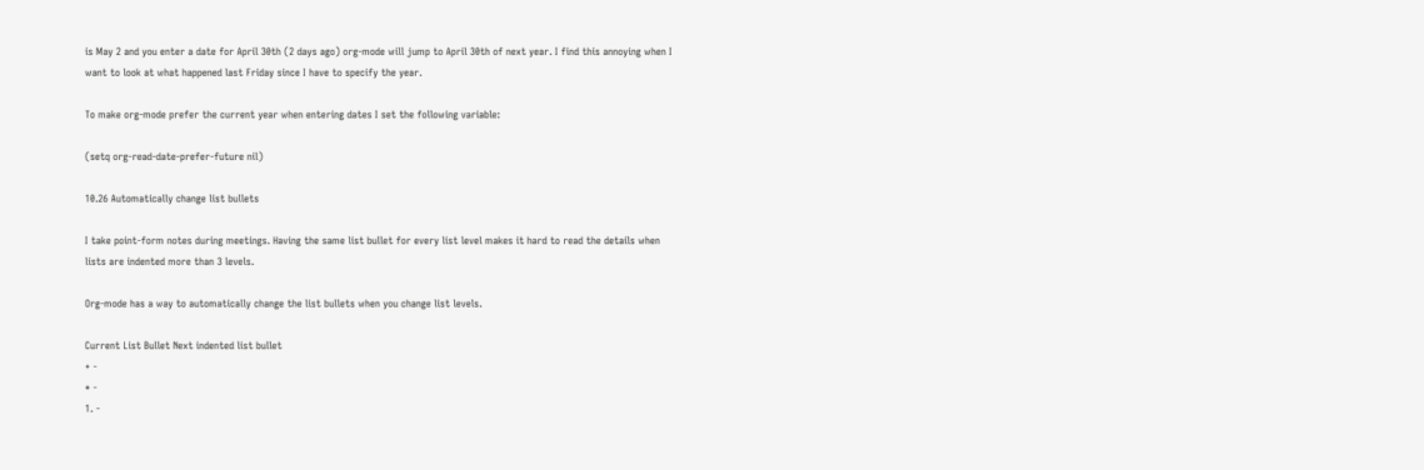is May 2 and you enter a date for April 30th (2 days ago) org-mode will jump to April 30th of next year. I find this annoying when I want to look at what happened last Friday since I have to specify the year.

To make org-mode prefer the current year when entering dates I set the following variable:

(setq org-read-date-prefer-future nil)

10.26 Automatically change list bullets

I take point-form notes during meetings. Having the same list bullet for every list level makes it hard to read the details when lists are indented more than 3 levels.

Org-mode has a way to automatically change the list bullets when you change list levels.

Current List Bullet Next indented list bullet
+ -
* -
1. -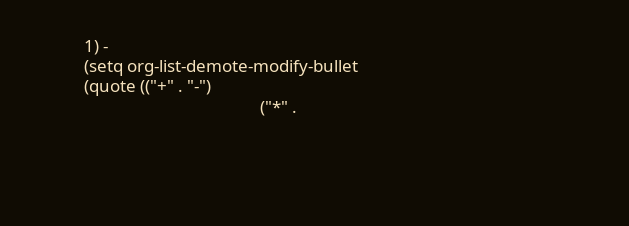1) -
(setq org-list-demote-modify-bullet (quote (("+" . "-")
                                            ("*" .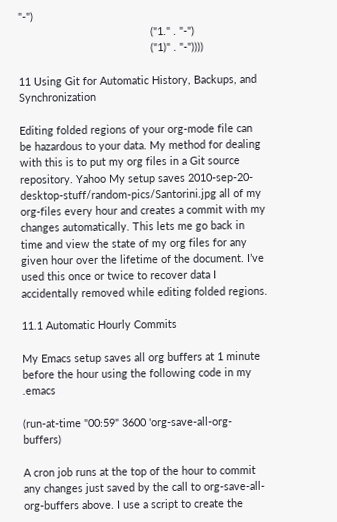"-")
                                            ("1." . "-")
                                            ("1)" . "-"))))

11 Using Git for Automatic History, Backups, and Synchronization

Editing folded regions of your org-mode file can be hazardous to your data. My method for dealing with this is to put my org files in a Git source repository. Yahoo My setup saves 2010-sep-20-desktop-stuff/random-pics/Santorini.jpg all of my org-files every hour and creates a commit with my changes automatically. This lets me go back in time and view the state of my org files for any given hour over the lifetime of the document. I’ve used this once or twice to recover data I accidentally removed while editing folded regions.

11.1 Automatic Hourly Commits

My Emacs setup saves all org buffers at 1 minute before the hour using the following code in my .emacs

(run-at-time "00:59" 3600 'org-save-all-org-buffers)

A cron job runs at the top of the hour to commit any changes just saved by the call to org-save-all-org-buffers above. I use a script to create the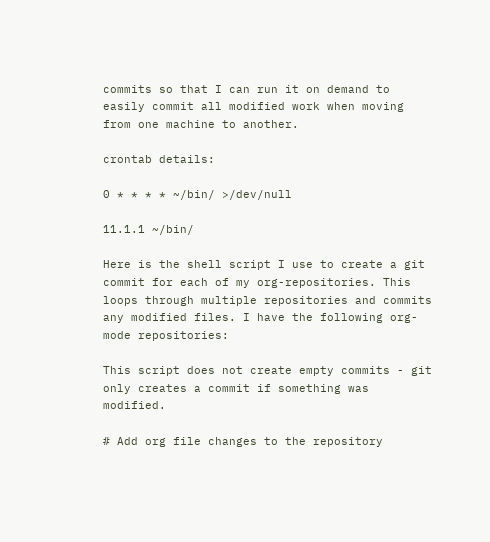commits so that I can run it on demand to easily commit all modified work when moving from one machine to another.

crontab details:

0 * * * * ~/bin/ >/dev/null

11.1.1 ~/bin/

Here is the shell script I use to create a git commit for each of my org-repositories. This loops through multiple repositories and commits any modified files. I have the following org-mode repositories:

This script does not create empty commits - git only creates a commit if something was modified.

# Add org file changes to the repository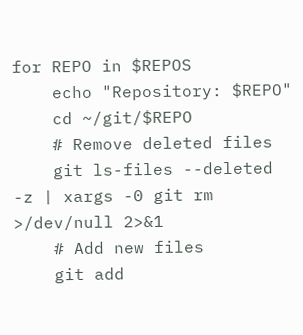for REPO in $REPOS
    echo "Repository: $REPO"
    cd ~/git/$REPO
    # Remove deleted files
    git ls-files --deleted -z | xargs -0 git rm >/dev/null 2>&1
    # Add new files
    git add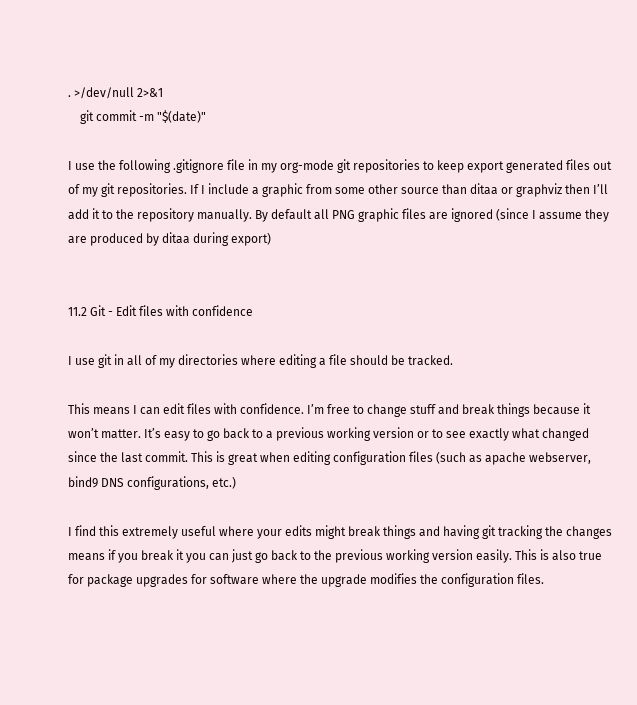. >/dev/null 2>&1
    git commit -m "$(date)"

I use the following .gitignore file in my org-mode git repositories to keep export generated files out of my git repositories. If I include a graphic from some other source than ditaa or graphviz then I’ll add it to the repository manually. By default all PNG graphic files are ignored (since I assume they are produced by ditaa during export)


11.2 Git - Edit files with confidence

I use git in all of my directories where editing a file should be tracked.

This means I can edit files with confidence. I’m free to change stuff and break things because it won’t matter. It’s easy to go back to a previous working version or to see exactly what changed since the last commit. This is great when editing configuration files (such as apache webserver, bind9 DNS configurations, etc.)

I find this extremely useful where your edits might break things and having git tracking the changes means if you break it you can just go back to the previous working version easily. This is also true for package upgrades for software where the upgrade modifies the configuration files.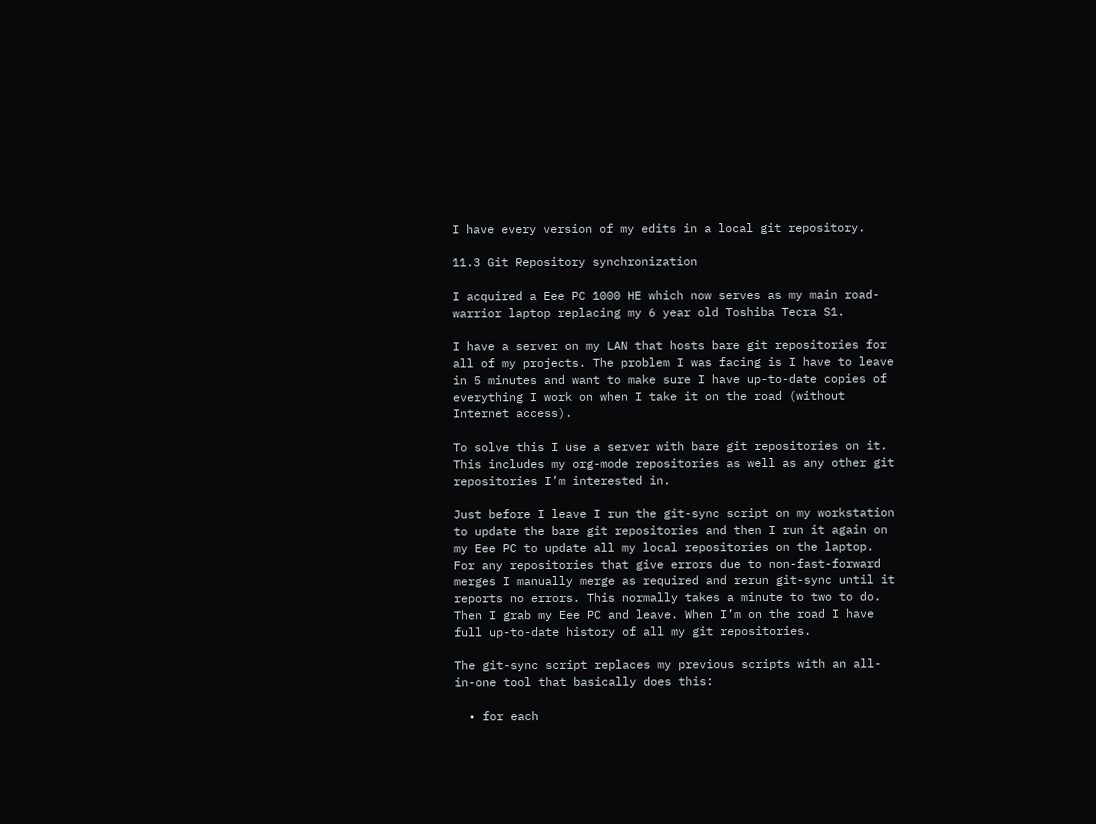I have every version of my edits in a local git repository.

11.3 Git Repository synchronization

I acquired a Eee PC 1000 HE which now serves as my main road-warrior laptop replacing my 6 year old Toshiba Tecra S1.

I have a server on my LAN that hosts bare git repositories for all of my projects. The problem I was facing is I have to leave in 5 minutes and want to make sure I have up-to-date copies of everything I work on when I take it on the road (without Internet access).

To solve this I use a server with bare git repositories on it. This includes my org-mode repositories as well as any other git repositories I’m interested in.

Just before I leave I run the git-sync script on my workstation to update the bare git repositories and then I run it again on my Eee PC to update all my local repositories on the laptop. For any repositories that give errors due to non-fast-forward merges I manually merge as required and rerun git-sync until it reports no errors. This normally takes a minute to two to do. Then I grab my Eee PC and leave. When I’m on the road I have full up-to-date history of all my git repositories.

The git-sync script replaces my previous scripts with an all-in-one tool that basically does this:

  • for each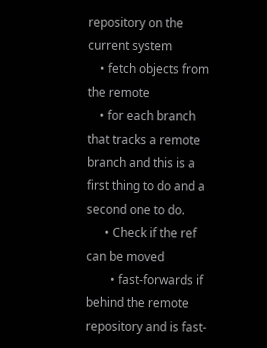repository on the current system
    • fetch objects from the remote
    • for each branch that tracks a remote branch and this is a first thing to do and a second one to do.
      • Check if the ref can be moved
        • fast-forwards if behind the remote repository and is fast-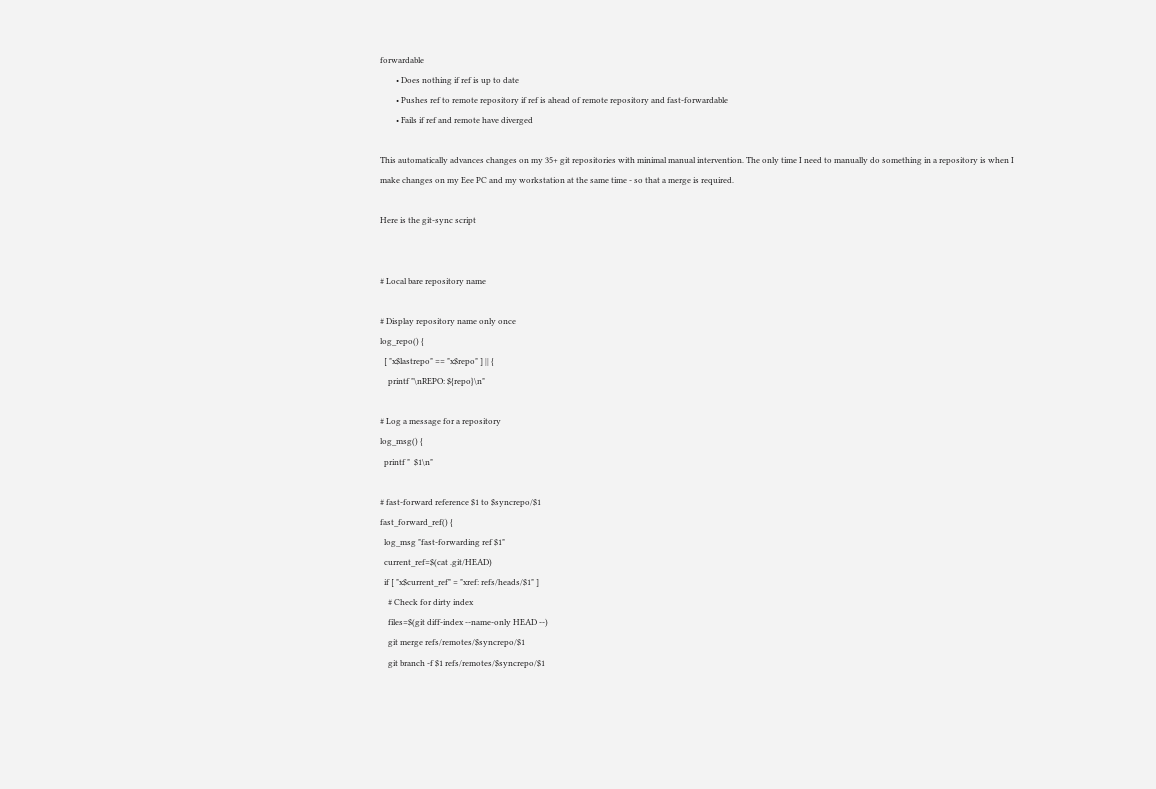forwardable
        • Does nothing if ref is up to date
        • Pushes ref to remote repository if ref is ahead of remote repository and fast-forwardable
        • Fails if ref and remote have diverged

This automatically advances changes on my 35+ git repositories with minimal manual intervention. The only time I need to manually do something in a repository is when I make changes on my Eee PC and my workstation at the same time - so that a merge is required.

Here is the git-sync script


# Local bare repository name

# Display repository name only once
log_repo() {
  [ "x$lastrepo" == "x$repo" ] || {
    printf "\nREPO: ${repo}\n"

# Log a message for a repository
log_msg() {
  printf "  $1\n"

# fast-forward reference $1 to $syncrepo/$1
fast_forward_ref() {
  log_msg "fast-forwarding ref $1"
  current_ref=$(cat .git/HEAD)
  if [ "x$current_ref" = "xref: refs/heads/$1" ]
    # Check for dirty index
    files=$(git diff-index --name-only HEAD --)
    git merge refs/remotes/$syncrepo/$1
    git branch -f $1 refs/remotes/$syncrepo/$1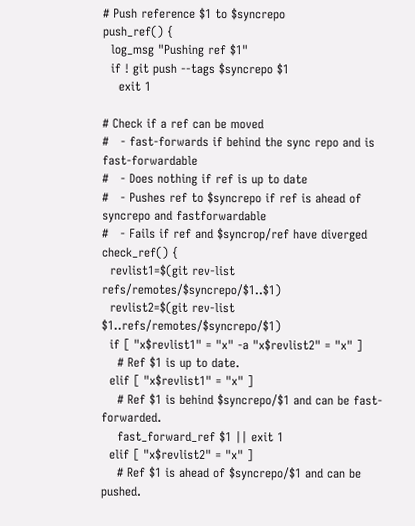# Push reference $1 to $syncrepo
push_ref() {
  log_msg "Pushing ref $1"
  if ! git push --tags $syncrepo $1
    exit 1

# Check if a ref can be moved
#   - fast-forwards if behind the sync repo and is fast-forwardable
#   - Does nothing if ref is up to date
#   - Pushes ref to $syncrepo if ref is ahead of syncrepo and fastforwardable
#   - Fails if ref and $syncrop/ref have diverged
check_ref() {
  revlist1=$(git rev-list refs/remotes/$syncrepo/$1..$1)
  revlist2=$(git rev-list $1..refs/remotes/$syncrepo/$1)
  if [ "x$revlist1" = "x" -a "x$revlist2" = "x" ]
    # Ref $1 is up to date.
  elif [ "x$revlist1" = "x" ]
    # Ref $1 is behind $syncrepo/$1 and can be fast-forwarded.
    fast_forward_ref $1 || exit 1
  elif [ "x$revlist2" = "x" ]
    # Ref $1 is ahead of $syncrepo/$1 and can be pushed.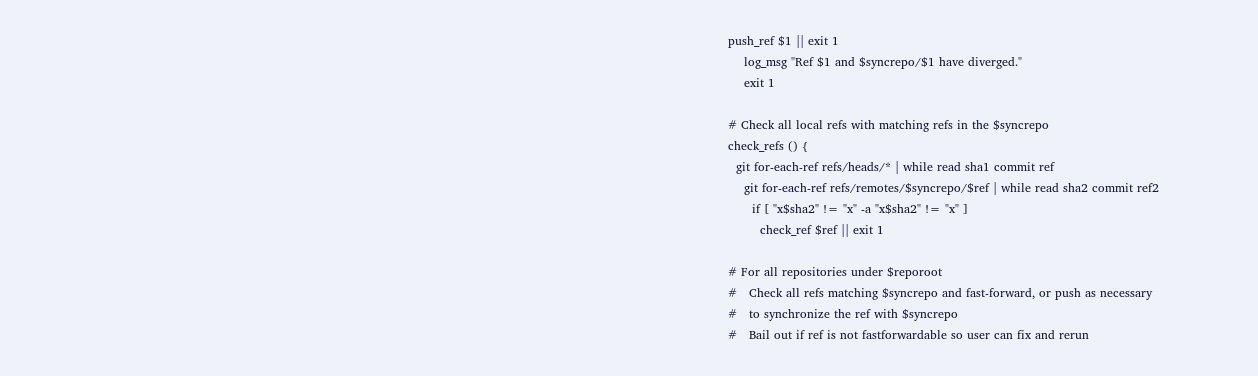push_ref $1 || exit 1
    log_msg "Ref $1 and $syncrepo/$1 have diverged."
    exit 1

# Check all local refs with matching refs in the $syncrepo
check_refs () {
  git for-each-ref refs/heads/* | while read sha1 commit ref
    git for-each-ref refs/remotes/$syncrepo/$ref | while read sha2 commit ref2
      if [ "x$sha2" != "x" -a "x$sha2" != "x" ]
        check_ref $ref || exit 1

# For all repositories under $reporoot
#   Check all refs matching $syncrepo and fast-forward, or push as necessary
#   to synchronize the ref with $syncrepo
#   Bail out if ref is not fastforwardable so user can fix and rerun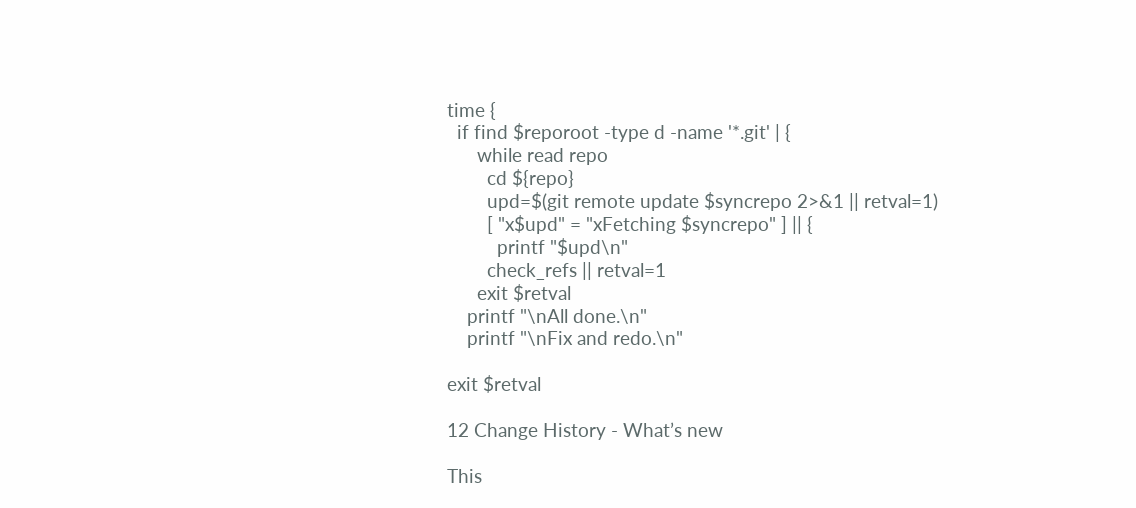time {
  if find $reporoot -type d -name '*.git' | {
      while read repo
        cd ${repo}
        upd=$(git remote update $syncrepo 2>&1 || retval=1)
        [ "x$upd" = "xFetching $syncrepo" ] || {
          printf "$upd\n"
        check_refs || retval=1
      exit $retval
    printf "\nAll done.\n"
    printf "\nFix and redo.\n"

exit $retval

12 Change History - What’s new

This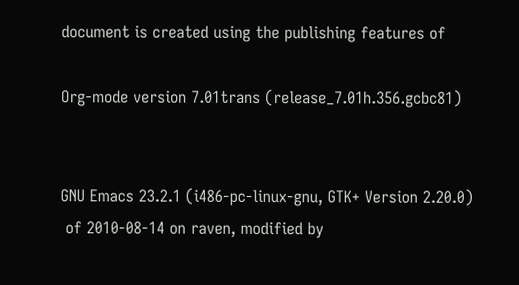document is created using the publishing features of

Org-mode version 7.01trans (release_7.01h.356.gcbc81)


GNU Emacs 23.2.1 (i486-pc-linux-gnu, GTK+ Version 2.20.0)
 of 2010-08-14 on raven, modified by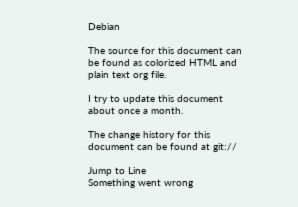Debian

The source for this document can be found as colorized HTML and plain text org file.

I try to update this document about once a month.

The change history for this document can be found at git://

Jump to Line
Something went wrong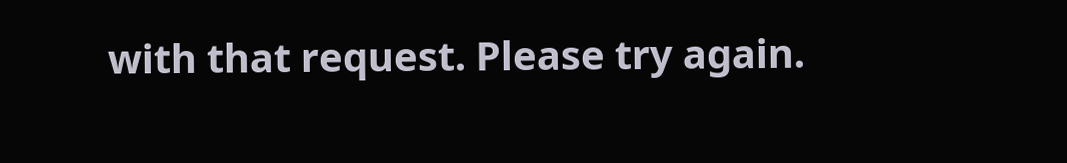with that request. Please try again.